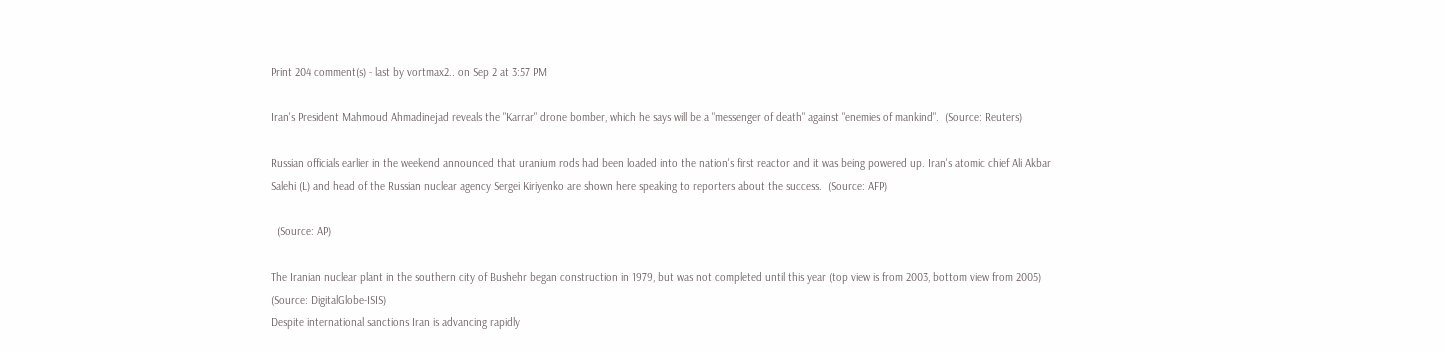Print 204 comment(s) - last by vortmax2.. on Sep 2 at 3:57 PM

Iran's President Mahmoud Ahmadinejad reveals the "Karrar" drone bomber, which he says will be a "messenger of death" against "enemies of mankind".  (Source: Reuters)

Russian officials earlier in the weekend announced that uranium rods had been loaded into the nation's first reactor and it was being powered up. Iran's atomic chief Ali Akbar Salehi (L) and head of the Russian nuclear agency Sergei Kiriyenko are shown here speaking to reporters about the success.  (Source: AFP)

  (Source: AP)

The Iranian nuclear plant in the southern city of Bushehr began construction in 1979, but was not completed until this year (top view is from 2003, bottom view from 2005)  (Source: DigitalGlobe-ISIS)
Despite international sanctions Iran is advancing rapidly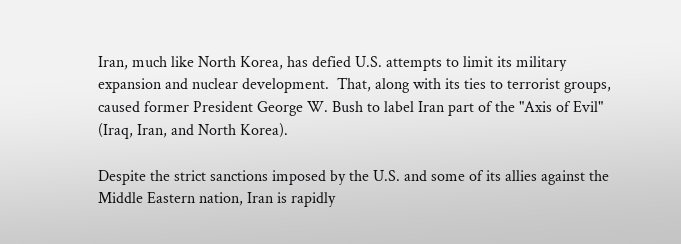Iran, much like North Korea, has defied U.S. attempts to limit its military expansion and nuclear development.  That, along with its ties to terrorist groups, caused former President George W. Bush to label Iran part of the "Axis of Evil" (Iraq, Iran, and North Korea).

Despite the strict sanctions imposed by the U.S. and some of its allies against the Middle Eastern nation, Iran is rapidly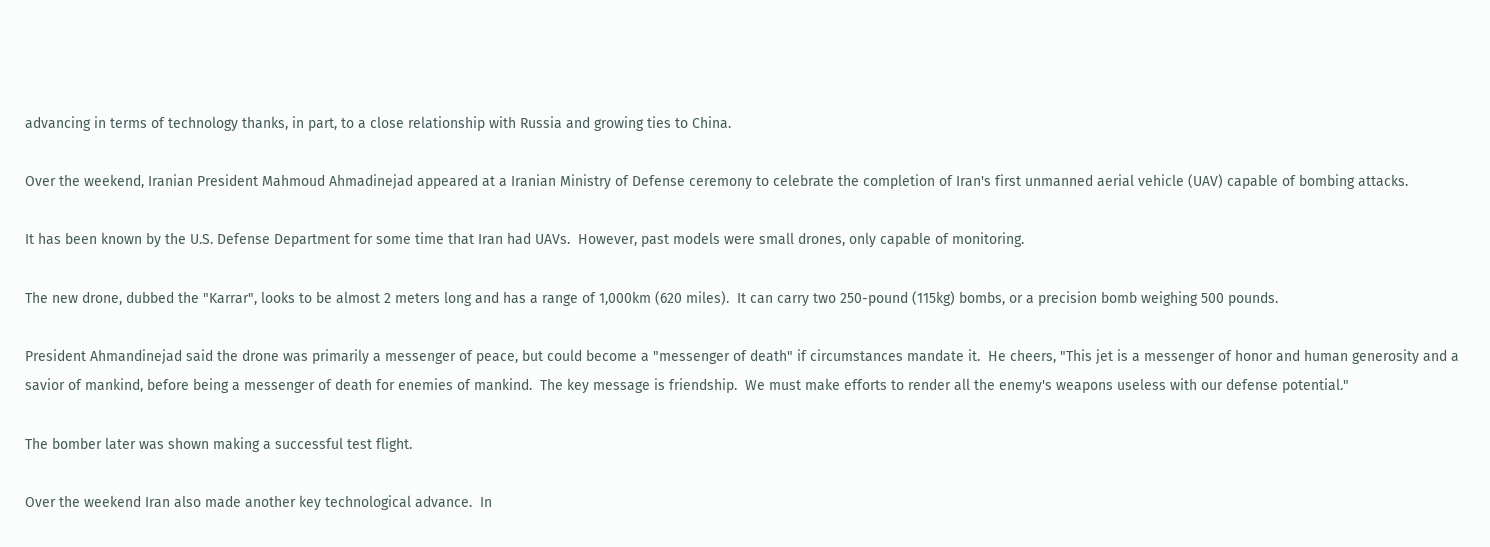advancing in terms of technology thanks, in part, to a close relationship with Russia and growing ties to China.

Over the weekend, Iranian President Mahmoud Ahmadinejad appeared at a Iranian Ministry of Defense ceremony to celebrate the completion of Iran's first unmanned aerial vehicle (UAV) capable of bombing attacks.

It has been known by the U.S. Defense Department for some time that Iran had UAVs.  However, past models were small drones, only capable of monitoring.

The new drone, dubbed the "Karrar", looks to be almost 2 meters long and has a range of 1,000km (620 miles).  It can carry two 250-pound (115kg) bombs, or a precision bomb weighing 500 pounds.

President Ahmandinejad said the drone was primarily a messenger of peace, but could become a "messenger of death" if circumstances mandate it.  He cheers, "This jet is a messenger of honor and human generosity and a savior of mankind, before being a messenger of death for enemies of mankind.  The key message is friendship.  We must make efforts to render all the enemy's weapons useless with our defense potential."

The bomber later was shown making a successful test flight.

Over the weekend Iran also made another key technological advance.  In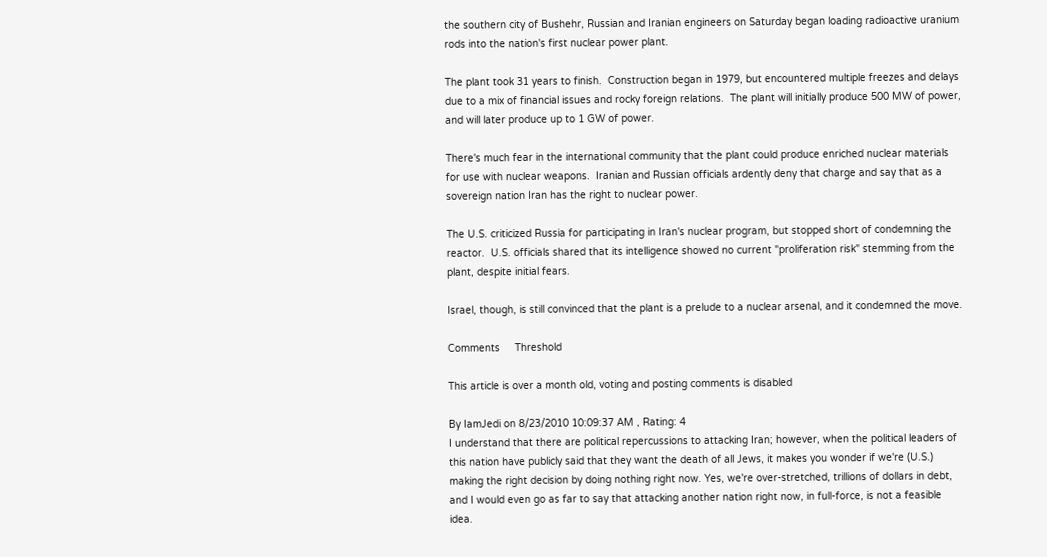the southern city of Bushehr, Russian and Iranian engineers on Saturday began loading radioactive uranium rods into the nation's first nuclear power plant.

The plant took 31 years to finish.  Construction began in 1979, but encountered multiple freezes and delays due to a mix of financial issues and rocky foreign relations.  The plant will initially produce 500 MW of power, and will later produce up to 1 GW of power.

There's much fear in the international community that the plant could produce enriched nuclear materials for use with nuclear weapons.  Iranian and Russian officials ardently deny that charge and say that as a sovereign nation Iran has the right to nuclear power.

The U.S. criticized Russia for participating in Iran's nuclear program, but stopped short of condemning the reactor.  U.S. officials shared that its intelligence showed no current "proliferation risk" stemming from the plant, despite initial fears.

Israel, though, is still convinced that the plant is a prelude to a nuclear arsenal, and it condemned the move.

Comments     Threshold

This article is over a month old, voting and posting comments is disabled

By IamJedi on 8/23/2010 10:09:37 AM , Rating: 4
I understand that there are political repercussions to attacking Iran; however, when the political leaders of this nation have publicly said that they want the death of all Jews, it makes you wonder if we're (U.S.) making the right decision by doing nothing right now. Yes, we're over-stretched, trillions of dollars in debt, and I would even go as far to say that attacking another nation right now, in full-force, is not a feasible idea.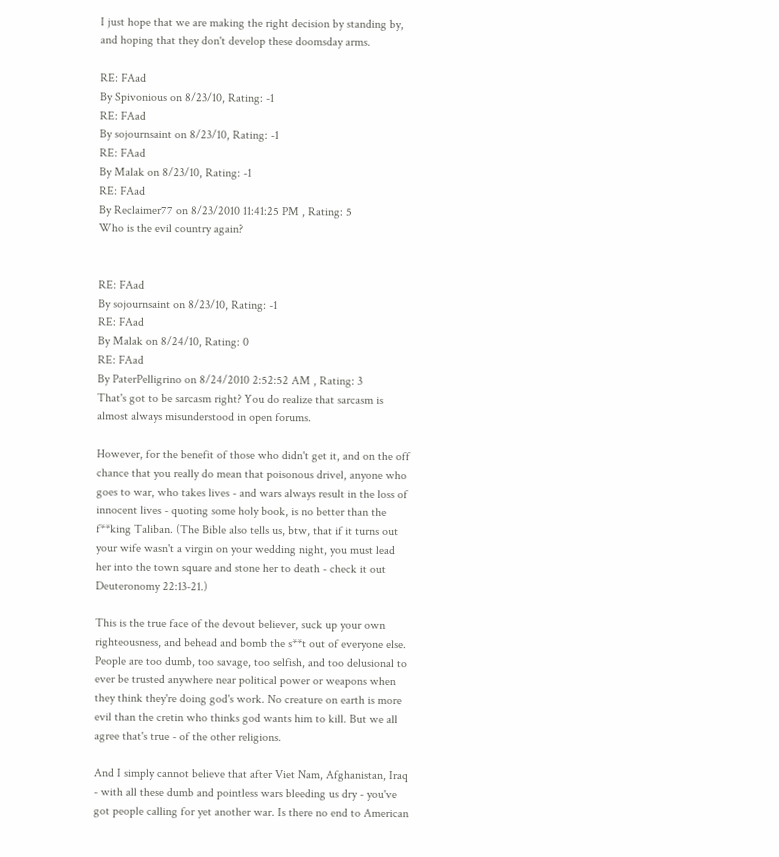I just hope that we are making the right decision by standing by, and hoping that they don't develop these doomsday arms.

RE: FAad
By Spivonious on 8/23/10, Rating: -1
RE: FAad
By sojournsaint on 8/23/10, Rating: -1
RE: FAad
By Malak on 8/23/10, Rating: -1
RE: FAad
By Reclaimer77 on 8/23/2010 11:41:25 PM , Rating: 5
Who is the evil country again?


RE: FAad
By sojournsaint on 8/23/10, Rating: -1
RE: FAad
By Malak on 8/24/10, Rating: 0
RE: FAad
By PaterPelligrino on 8/24/2010 2:52:52 AM , Rating: 3
That's got to be sarcasm right? You do realize that sarcasm is almost always misunderstood in open forums.

However, for the benefit of those who didn't get it, and on the off chance that you really do mean that poisonous drivel, anyone who goes to war, who takes lives - and wars always result in the loss of innocent lives - quoting some holy book, is no better than the f**king Taliban. (The Bible also tells us, btw, that if it turns out your wife wasn't a virgin on your wedding night, you must lead her into the town square and stone her to death - check it out Deuteronomy 22:13-21.)

This is the true face of the devout believer, suck up your own righteousness, and behead and bomb the s**t out of everyone else. People are too dumb, too savage, too selfish, and too delusional to ever be trusted anywhere near political power or weapons when they think they're doing god's work. No creature on earth is more evil than the cretin who thinks god wants him to kill. But we all agree that's true - of the other religions.

And I simply cannot believe that after Viet Nam, Afghanistan, Iraq - with all these dumb and pointless wars bleeding us dry - you've got people calling for yet another war. Is there no end to American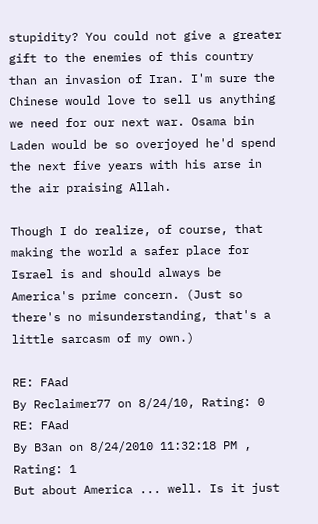stupidity? You could not give a greater gift to the enemies of this country than an invasion of Iran. I'm sure the Chinese would love to sell us anything we need for our next war. Osama bin Laden would be so overjoyed he'd spend the next five years with his arse in the air praising Allah.

Though I do realize, of course, that making the world a safer place for Israel is and should always be America's prime concern. (Just so there's no misunderstanding, that's a little sarcasm of my own.)

RE: FAad
By Reclaimer77 on 8/24/10, Rating: 0
RE: FAad
By B3an on 8/24/2010 11:32:18 PM , Rating: 1
But about America ... well. Is it just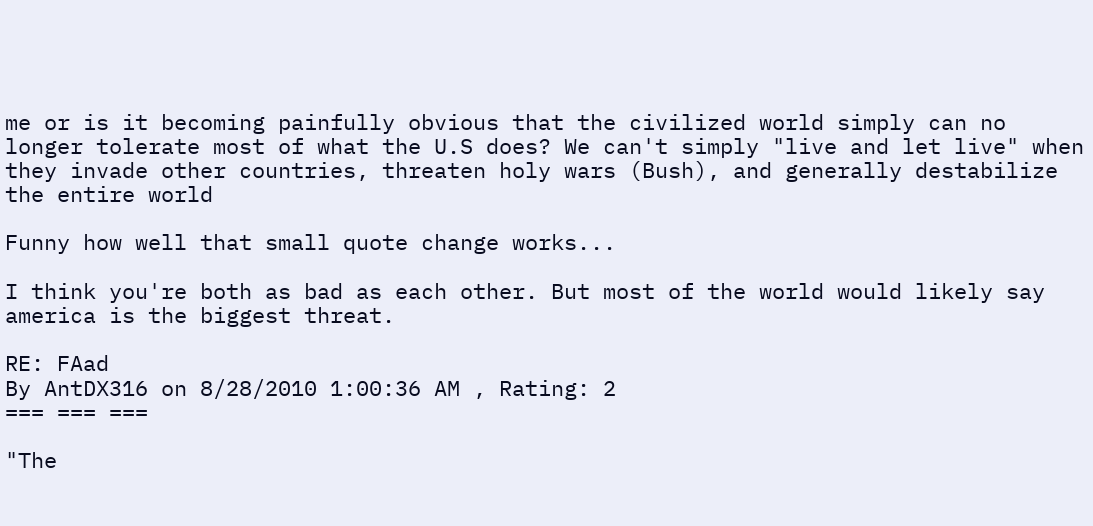me or is it becoming painfully obvious that the civilized world simply can no longer tolerate most of what the U.S does? We can't simply "live and let live" when they invade other countries, threaten holy wars (Bush), and generally destabilize the entire world

Funny how well that small quote change works...

I think you're both as bad as each other. But most of the world would likely say america is the biggest threat.

RE: FAad
By AntDX316 on 8/28/2010 1:00:36 AM , Rating: 2
=== === ===

"The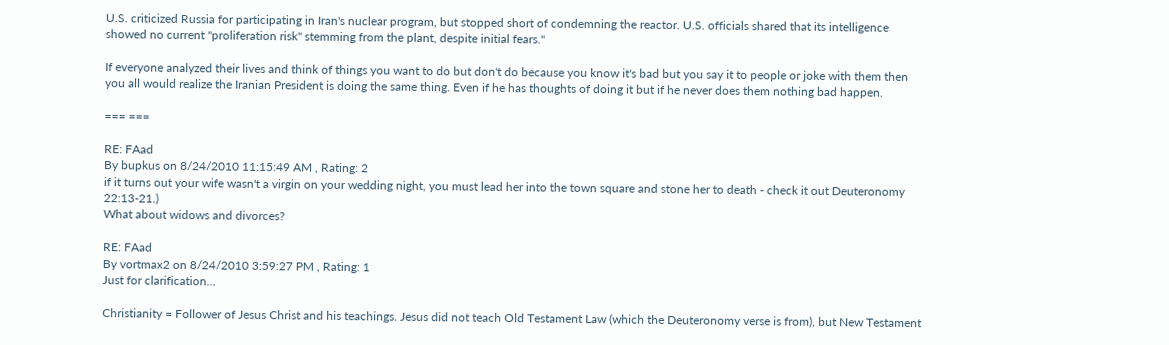U.S. criticized Russia for participating in Iran's nuclear program, but stopped short of condemning the reactor. U.S. officials shared that its intelligence showed no current "proliferation risk" stemming from the plant, despite initial fears."

If everyone analyzed their lives and think of things you want to do but don't do because you know it's bad but you say it to people or joke with them then you all would realize the Iranian President is doing the same thing. Even if he has thoughts of doing it but if he never does them nothing bad happen.

=== ===

RE: FAad
By bupkus on 8/24/2010 11:15:49 AM , Rating: 2
if it turns out your wife wasn't a virgin on your wedding night, you must lead her into the town square and stone her to death - check it out Deuteronomy 22:13-21.)
What about widows and divorces?

RE: FAad
By vortmax2 on 8/24/2010 3:59:27 PM , Rating: 1
Just for clarification...

Christianity = Follower of Jesus Christ and his teachings. Jesus did not teach Old Testament Law (which the Deuteronomy verse is from), but New Testament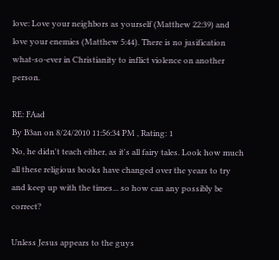love: Love your neighbors as yourself (Matthew 22:39) and love your enemies (Matthew 5:44). There is no jusification what-so-ever in Christianity to inflict violence on another person.

RE: FAad
By B3an on 8/24/2010 11:56:34 PM , Rating: 1
No, he didn't teach either, as it's all fairy tales. Look how much all these religious books have changed over the years to try and keep up with the times... so how can any possibly be correct?

Unless Jesus appears to the guys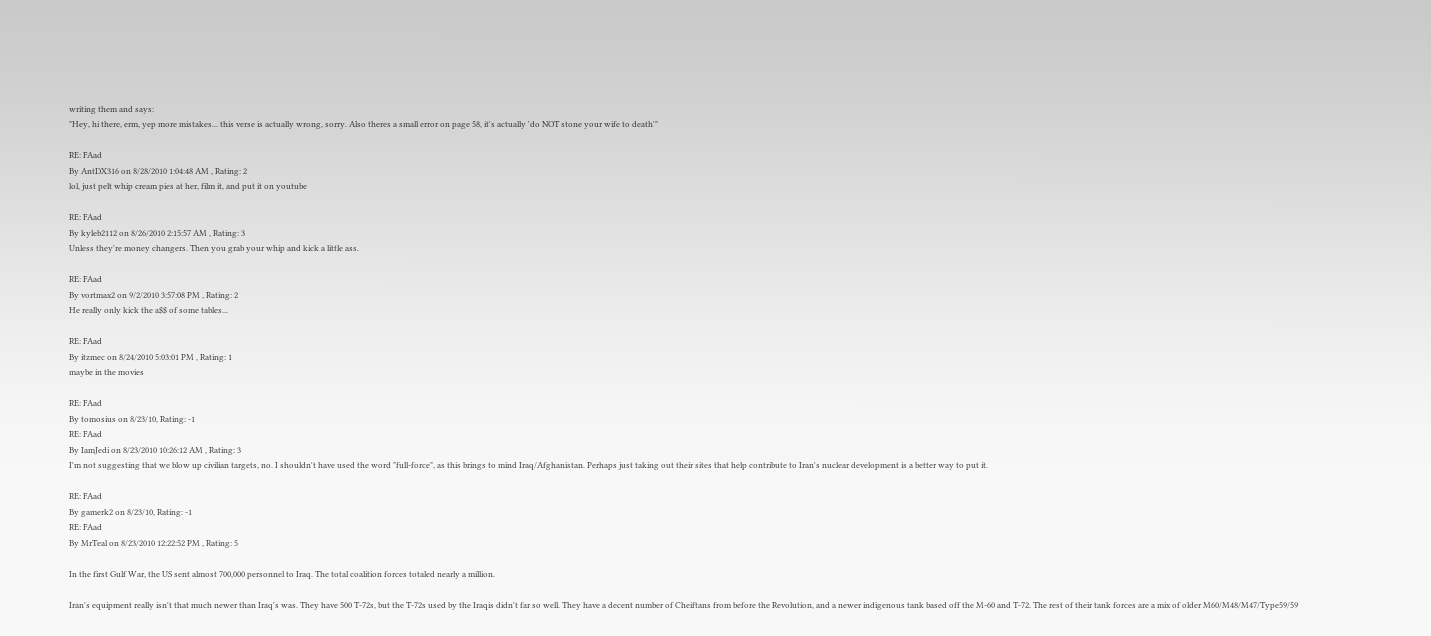writing them and says:
"Hey, hi there, erm, yep more mistakes... this verse is actually wrong, sorry. Also theres a small error on page 58, it's actually 'do NOT stone your wife to death'"

RE: FAad
By AntDX316 on 8/28/2010 1:04:48 AM , Rating: 2
lol, just pelt whip cream pies at her, film it, and put it on youtube

RE: FAad
By kyleb2112 on 8/26/2010 2:15:57 AM , Rating: 3
Unless they're money changers. Then you grab your whip and kick a little ass.

RE: FAad
By vortmax2 on 9/2/2010 3:57:08 PM , Rating: 2
He really only kick the a$$ of some tables...

RE: FAad
By itzmec on 8/24/2010 5:03:01 PM , Rating: 1
maybe in the movies

RE: FAad
By tomosius on 8/23/10, Rating: -1
RE: FAad
By IamJedi on 8/23/2010 10:26:12 AM , Rating: 3
I'm not suggesting that we blow up civilian targets, no. I shouldn't have used the word "full-force", as this brings to mind Iraq/Afghanistan. Perhaps just taking out their sites that help contribute to Iran's nuclear development is a better way to put it.

RE: FAad
By gamerk2 on 8/23/10, Rating: -1
RE: FAad
By MrTeal on 8/23/2010 12:22:52 PM , Rating: 5

In the first Gulf War, the US sent almost 700,000 personnel to Iraq. The total coalition forces totaled nearly a million.

Iran's equipment really isn't that much newer than Iraq's was. They have 500 T-72s, but the T-72s used by the Iraqis didn't far so well. They have a decent number of Cheiftans from before the Revolution, and a newer indigenous tank based off the M-60 and T-72. The rest of their tank forces are a mix of older M60/M48/M47/Type59/59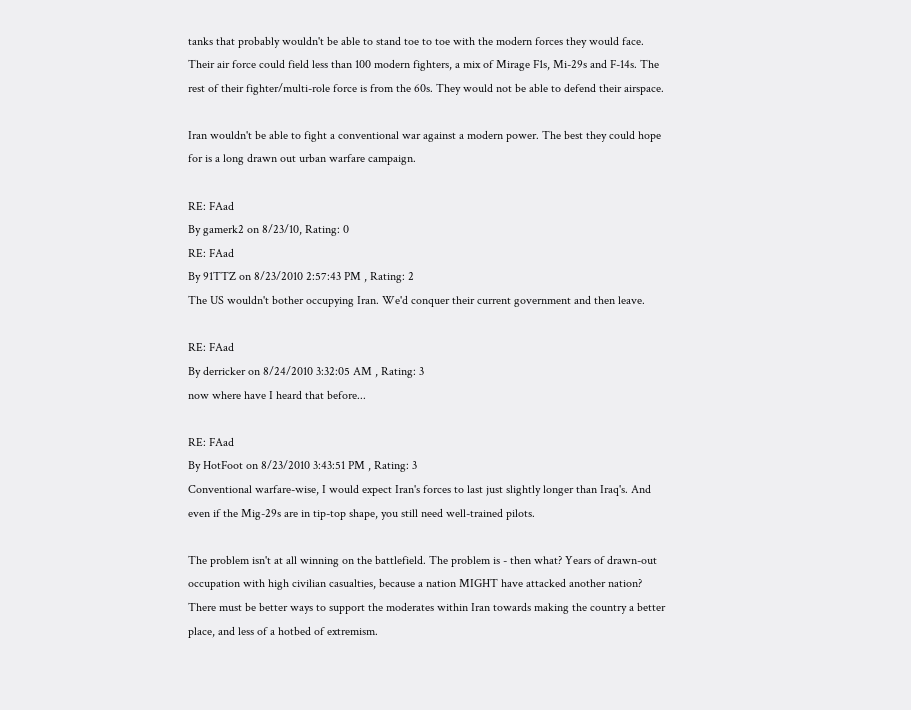tanks that probably wouldn't be able to stand toe to toe with the modern forces they would face.
Their air force could field less than 100 modern fighters, a mix of Mirage F1s, Mi-29s and F-14s. The rest of their fighter/multi-role force is from the 60s. They would not be able to defend their airspace.

Iran wouldn't be able to fight a conventional war against a modern power. The best they could hope for is a long drawn out urban warfare campaign.

RE: FAad
By gamerk2 on 8/23/10, Rating: 0
RE: FAad
By 91TTZ on 8/23/2010 2:57:43 PM , Rating: 2
The US wouldn't bother occupying Iran. We'd conquer their current government and then leave.

RE: FAad
By derricker on 8/24/2010 3:32:05 AM , Rating: 3
now where have I heard that before...

RE: FAad
By HotFoot on 8/23/2010 3:43:51 PM , Rating: 3
Conventional warfare-wise, I would expect Iran's forces to last just slightly longer than Iraq's. And even if the Mig-29s are in tip-top shape, you still need well-trained pilots.

The problem isn't at all winning on the battlefield. The problem is - then what? Years of drawn-out occupation with high civilian casualties, because a nation MIGHT have attacked another nation? There must be better ways to support the moderates within Iran towards making the country a better place, and less of a hotbed of extremism.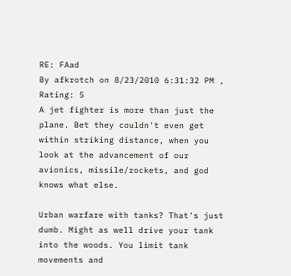RE: FAad
By afkrotch on 8/23/2010 6:31:32 PM , Rating: 5
A jet fighter is more than just the plane. Bet they couldn't even get within striking distance, when you look at the advancement of our avionics, missile/rockets, and god knows what else.

Urban warfare with tanks? That's just dumb. Might as well drive your tank into the woods. You limit tank movements and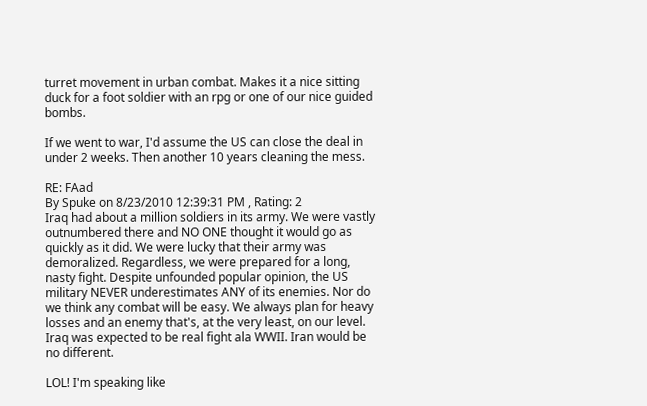turret movement in urban combat. Makes it a nice sitting duck for a foot soldier with an rpg or one of our nice guided bombs.

If we went to war, I'd assume the US can close the deal in under 2 weeks. Then another 10 years cleaning the mess.

RE: FAad
By Spuke on 8/23/2010 12:39:31 PM , Rating: 2
Iraq had about a million soldiers in its army. We were vastly outnumbered there and NO ONE thought it would go as quickly as it did. We were lucky that their army was demoralized. Regardless, we were prepared for a long, nasty fight. Despite unfounded popular opinion, the US military NEVER underestimates ANY of its enemies. Nor do we think any combat will be easy. We always plan for heavy losses and an enemy that's, at the very least, on our level. Iraq was expected to be real fight ala WWII. Iran would be no different.

LOL! I'm speaking like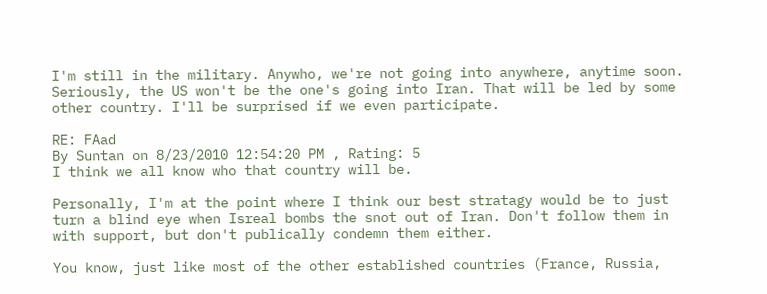I'm still in the military. Anywho, we're not going into anywhere, anytime soon. Seriously, the US won't be the one's going into Iran. That will be led by some other country. I'll be surprised if we even participate.

RE: FAad
By Suntan on 8/23/2010 12:54:20 PM , Rating: 5
I think we all know who that country will be.

Personally, I'm at the point where I think our best stratagy would be to just turn a blind eye when Isreal bombs the snot out of Iran. Don't follow them in with support, but don't publically condemn them either.

You know, just like most of the other established countries (France, Russia,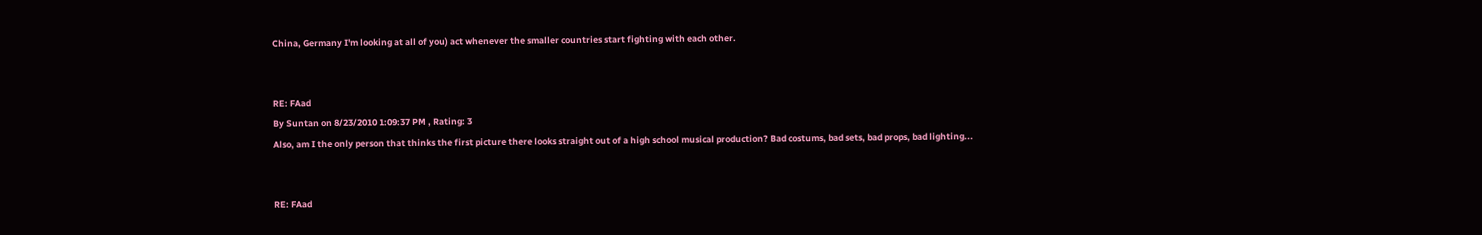China, Germany I'm looking at all of you) act whenever the smaller countries start fighting with each other.


RE: FAad
By Suntan on 8/23/2010 1:09:37 PM , Rating: 3
Also, am I the only person that thinks the first picture there looks straight out of a high school musical production? Bad costums, bad sets, bad props, bad lighting...


RE: FAad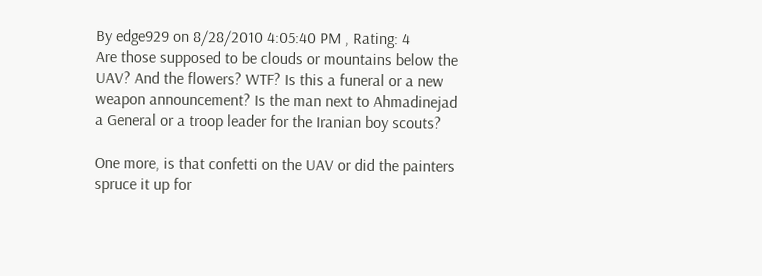By edge929 on 8/28/2010 4:05:40 PM , Rating: 4
Are those supposed to be clouds or mountains below the UAV? And the flowers? WTF? Is this a funeral or a new weapon announcement? Is the man next to Ahmadinejad a General or a troop leader for the Iranian boy scouts?

One more, is that confetti on the UAV or did the painters spruce it up for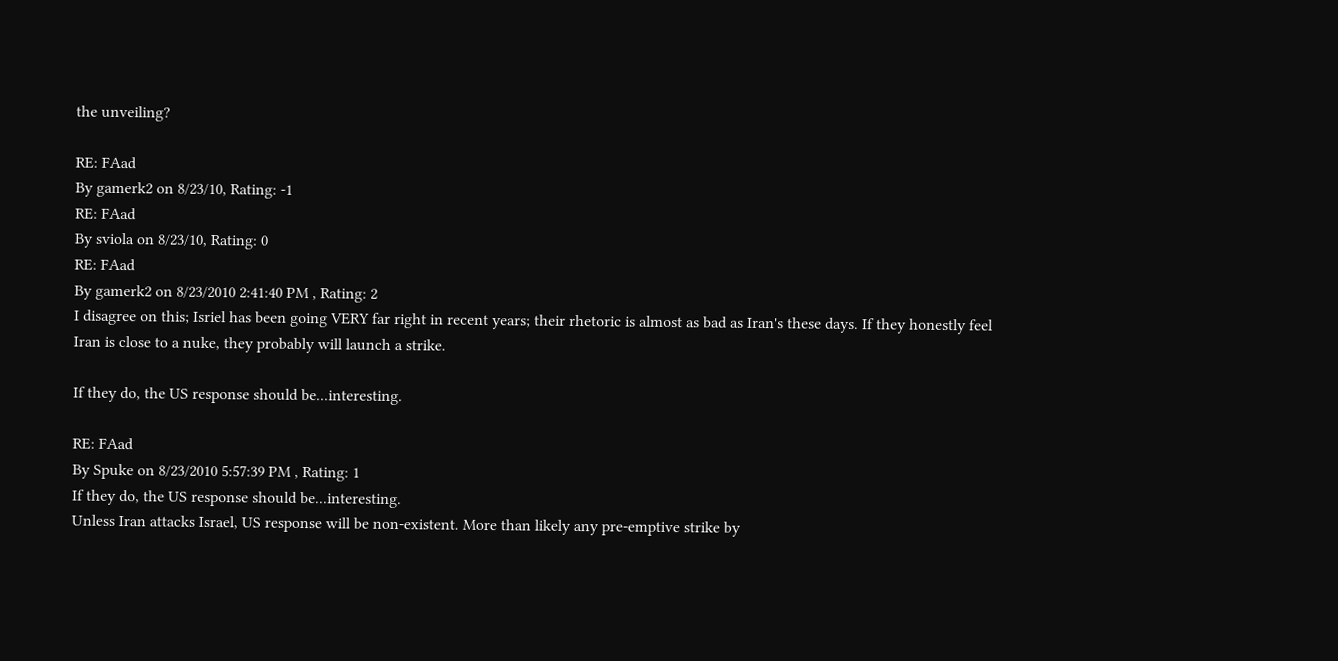the unveiling?

RE: FAad
By gamerk2 on 8/23/10, Rating: -1
RE: FAad
By sviola on 8/23/10, Rating: 0
RE: FAad
By gamerk2 on 8/23/2010 2:41:40 PM , Rating: 2
I disagree on this; Isriel has been going VERY far right in recent years; their rhetoric is almost as bad as Iran's these days. If they honestly feel Iran is close to a nuke, they probably will launch a strike.

If they do, the US response should be...interesting.

RE: FAad
By Spuke on 8/23/2010 5:57:39 PM , Rating: 1
If they do, the US response should be...interesting.
Unless Iran attacks Israel, US response will be non-existent. More than likely any pre-emptive strike by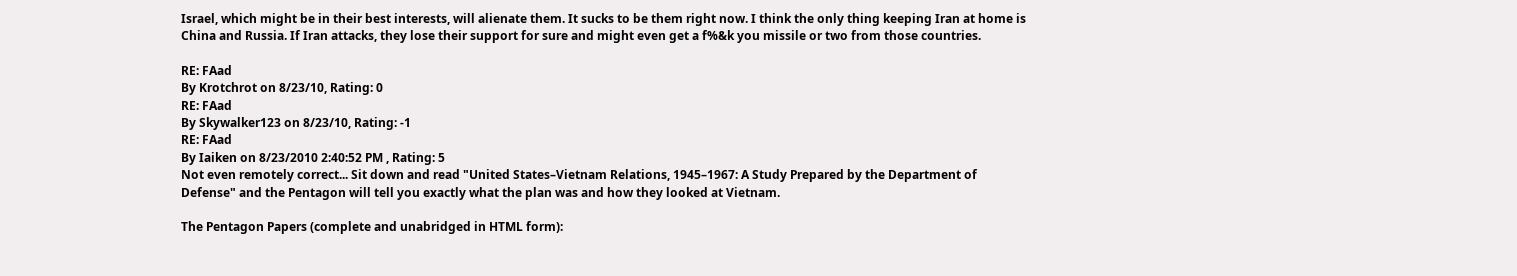Israel, which might be in their best interests, will alienate them. It sucks to be them right now. I think the only thing keeping Iran at home is China and Russia. If Iran attacks, they lose their support for sure and might even get a f%&k you missile or two from those countries.

RE: FAad
By Krotchrot on 8/23/10, Rating: 0
RE: FAad
By Skywalker123 on 8/23/10, Rating: -1
RE: FAad
By Iaiken on 8/23/2010 2:40:52 PM , Rating: 5
Not even remotely correct... Sit down and read "United States–Vietnam Relations, 1945–1967: A Study Prepared by the Department of Defense" and the Pentagon will tell you exactly what the plan was and how they looked at Vietnam.

The Pentagon Papers (complete and unabridged in HTML form):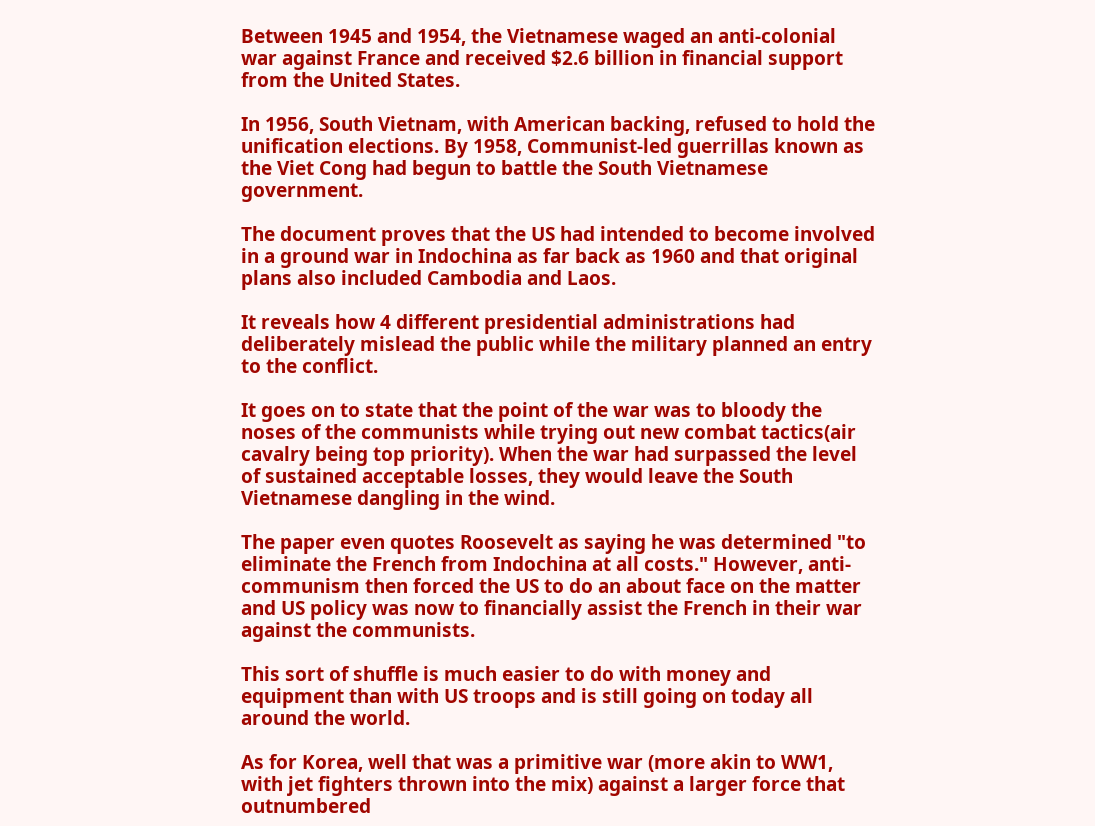Between 1945 and 1954, the Vietnamese waged an anti-colonial war against France and received $2.6 billion in financial support from the United States.

In 1956, South Vietnam, with American backing, refused to hold the unification elections. By 1958, Communist-led guerrillas known as the Viet Cong had begun to battle the South Vietnamese government.

The document proves that the US had intended to become involved in a ground war in Indochina as far back as 1960 and that original plans also included Cambodia and Laos.

It reveals how 4 different presidential administrations had deliberately mislead the public while the military planned an entry to the conflict.

It goes on to state that the point of the war was to bloody the noses of the communists while trying out new combat tactics(air cavalry being top priority). When the war had surpassed the level of sustained acceptable losses, they would leave the South Vietnamese dangling in the wind.

The paper even quotes Roosevelt as saying he was determined "to eliminate the French from Indochina at all costs." However, anti-communism then forced the US to do an about face on the matter and US policy was now to financially assist the French in their war against the communists.

This sort of shuffle is much easier to do with money and equipment than with US troops and is still going on today all around the world.

As for Korea, well that was a primitive war (more akin to WW1, with jet fighters thrown into the mix) against a larger force that outnumbered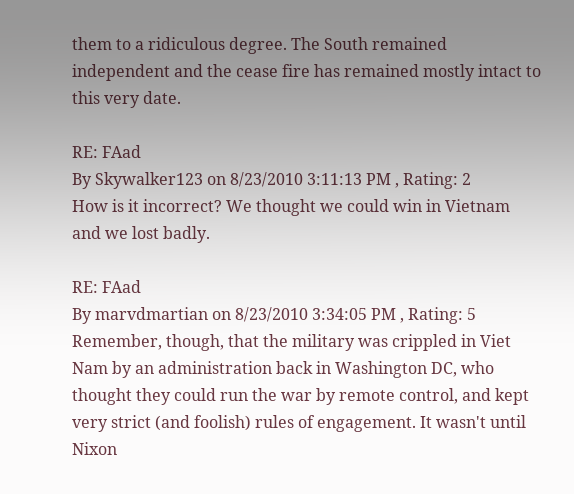them to a ridiculous degree. The South remained independent and the cease fire has remained mostly intact to this very date.

RE: FAad
By Skywalker123 on 8/23/2010 3:11:13 PM , Rating: 2
How is it incorrect? We thought we could win in Vietnam and we lost badly.

RE: FAad
By marvdmartian on 8/23/2010 3:34:05 PM , Rating: 5
Remember, though, that the military was crippled in Viet Nam by an administration back in Washington DC, who thought they could run the war by remote control, and kept very strict (and foolish) rules of engagement. It wasn't until Nixon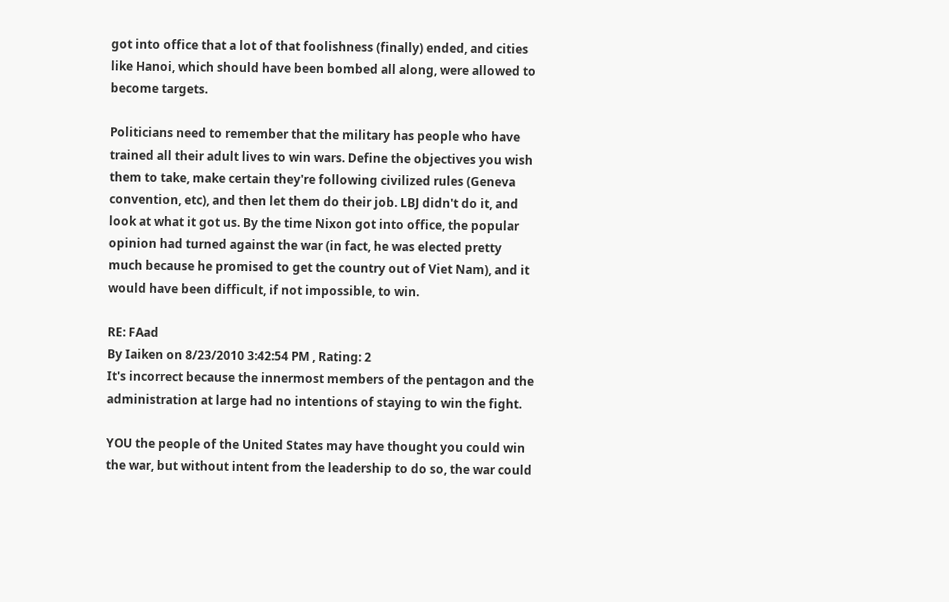got into office that a lot of that foolishness (finally) ended, and cities like Hanoi, which should have been bombed all along, were allowed to become targets.

Politicians need to remember that the military has people who have trained all their adult lives to win wars. Define the objectives you wish them to take, make certain they're following civilized rules (Geneva convention, etc), and then let them do their job. LBJ didn't do it, and look at what it got us. By the time Nixon got into office, the popular opinion had turned against the war (in fact, he was elected pretty much because he promised to get the country out of Viet Nam), and it would have been difficult, if not impossible, to win.

RE: FAad
By Iaiken on 8/23/2010 3:42:54 PM , Rating: 2
It's incorrect because the innermost members of the pentagon and the administration at large had no intentions of staying to win the fight.

YOU the people of the United States may have thought you could win the war, but without intent from the leadership to do so, the war could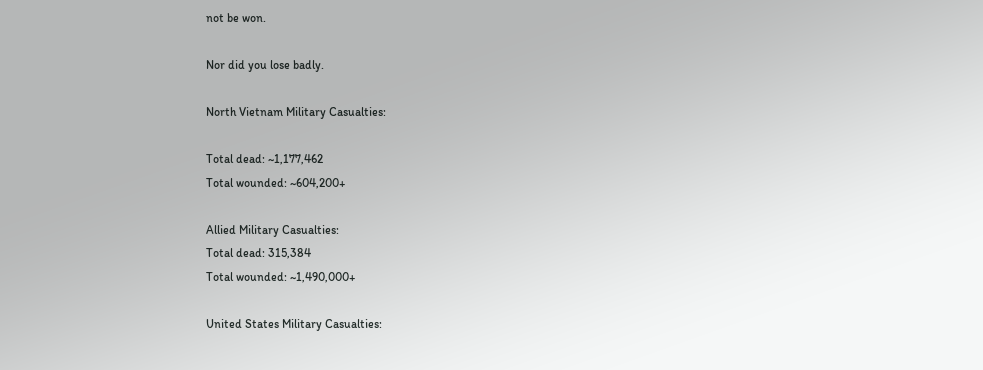not be won.

Nor did you lose badly.

North Vietnam Military Casualties:

Total dead: ~1,177,462
Total wounded: ~604,200+

Allied Military Casualties:
Total dead: 315,384
Total wounded: ~1,490,000+

United States Military Casualties: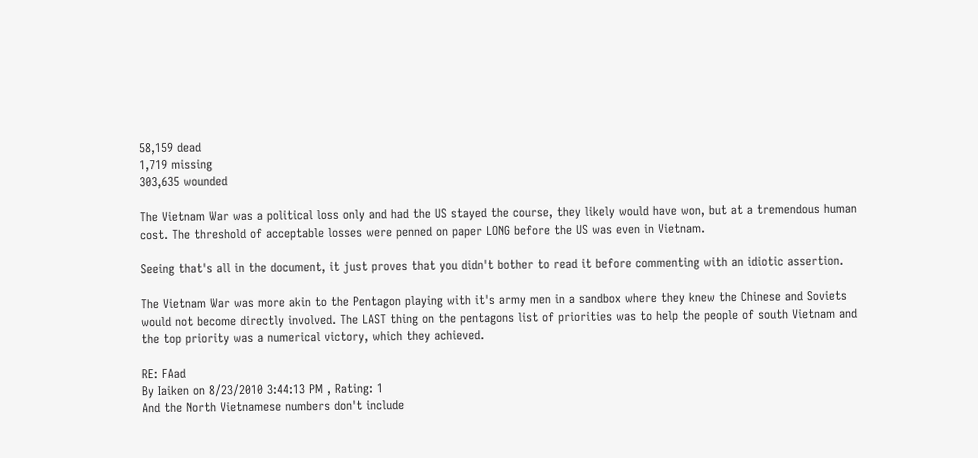58,159 dead
1,719 missing
303,635 wounded

The Vietnam War was a political loss only and had the US stayed the course, they likely would have won, but at a tremendous human cost. The threshold of acceptable losses were penned on paper LONG before the US was even in Vietnam.

Seeing that's all in the document, it just proves that you didn't bother to read it before commenting with an idiotic assertion.

The Vietnam War was more akin to the Pentagon playing with it's army men in a sandbox where they knew the Chinese and Soviets would not become directly involved. The LAST thing on the pentagons list of priorities was to help the people of south Vietnam and the top priority was a numerical victory, which they achieved.

RE: FAad
By Iaiken on 8/23/2010 3:44:13 PM , Rating: 1
And the North Vietnamese numbers don't include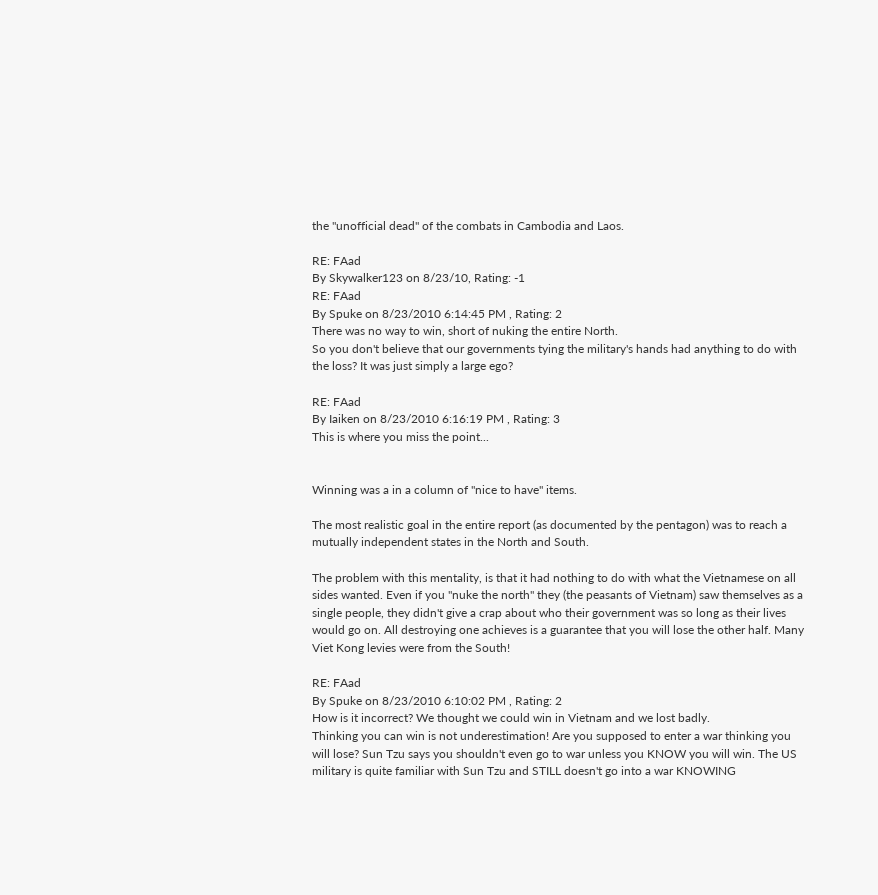the "unofficial dead" of the combats in Cambodia and Laos.

RE: FAad
By Skywalker123 on 8/23/10, Rating: -1
RE: FAad
By Spuke on 8/23/2010 6:14:45 PM , Rating: 2
There was no way to win, short of nuking the entire North.
So you don't believe that our governments tying the military's hands had anything to do with the loss? It was just simply a large ego?

RE: FAad
By Iaiken on 8/23/2010 6:16:19 PM , Rating: 3
This is where you miss the point...


Winning was a in a column of "nice to have" items.

The most realistic goal in the entire report (as documented by the pentagon) was to reach a mutually independent states in the North and South.

The problem with this mentality, is that it had nothing to do with what the Vietnamese on all sides wanted. Even if you "nuke the north" they (the peasants of Vietnam) saw themselves as a single people, they didn't give a crap about who their government was so long as their lives would go on. All destroying one achieves is a guarantee that you will lose the other half. Many Viet Kong levies were from the South!

RE: FAad
By Spuke on 8/23/2010 6:10:02 PM , Rating: 2
How is it incorrect? We thought we could win in Vietnam and we lost badly.
Thinking you can win is not underestimation! Are you supposed to enter a war thinking you will lose? Sun Tzu says you shouldn't even go to war unless you KNOW you will win. The US military is quite familiar with Sun Tzu and STILL doesn't go into a war KNOWING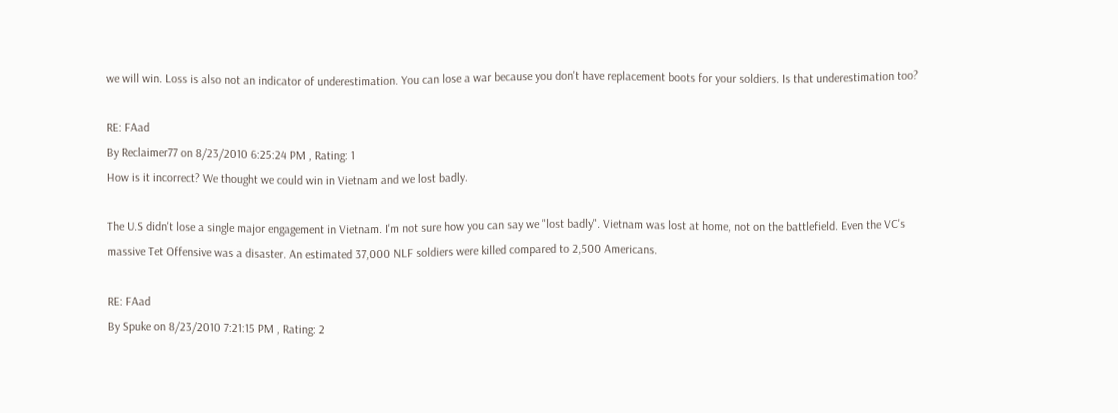we will win. Loss is also not an indicator of underestimation. You can lose a war because you don't have replacement boots for your soldiers. Is that underestimation too?

RE: FAad
By Reclaimer77 on 8/23/2010 6:25:24 PM , Rating: 1
How is it incorrect? We thought we could win in Vietnam and we lost badly.

The U.S didn't lose a single major engagement in Vietnam. I'm not sure how you can say we "lost badly". Vietnam was lost at home, not on the battlefield. Even the VC's massive Tet Offensive was a disaster. An estimated 37,000 NLF soldiers were killed compared to 2,500 Americans.

RE: FAad
By Spuke on 8/23/2010 7:21:15 PM , Rating: 2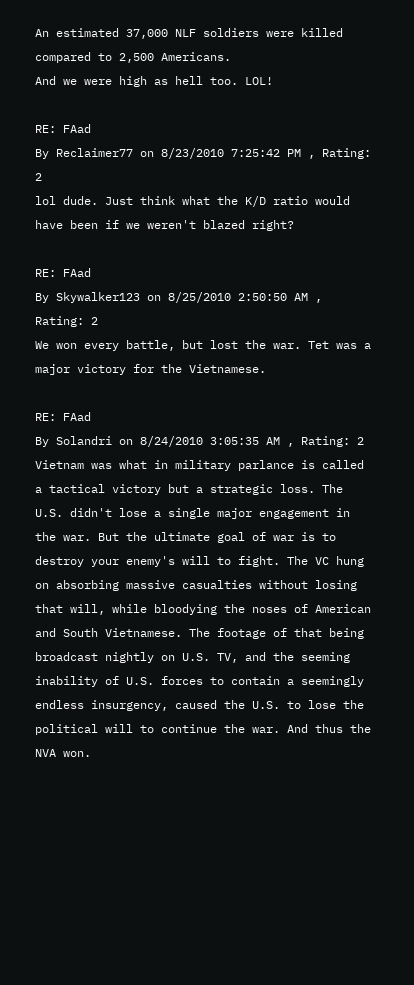An estimated 37,000 NLF soldiers were killed compared to 2,500 Americans.
And we were high as hell too. LOL!

RE: FAad
By Reclaimer77 on 8/23/2010 7:25:42 PM , Rating: 2
lol dude. Just think what the K/D ratio would have been if we weren't blazed right?

RE: FAad
By Skywalker123 on 8/25/2010 2:50:50 AM , Rating: 2
We won every battle, but lost the war. Tet was a major victory for the Vietnamese.

RE: FAad
By Solandri on 8/24/2010 3:05:35 AM , Rating: 2
Vietnam was what in military parlance is called a tactical victory but a strategic loss. The U.S. didn't lose a single major engagement in the war. But the ultimate goal of war is to destroy your enemy's will to fight. The VC hung on absorbing massive casualties without losing that will, while bloodying the noses of American and South Vietnamese. The footage of that being broadcast nightly on U.S. TV, and the seeming inability of U.S. forces to contain a seemingly endless insurgency, caused the U.S. to lose the political will to continue the war. And thus the NVA won.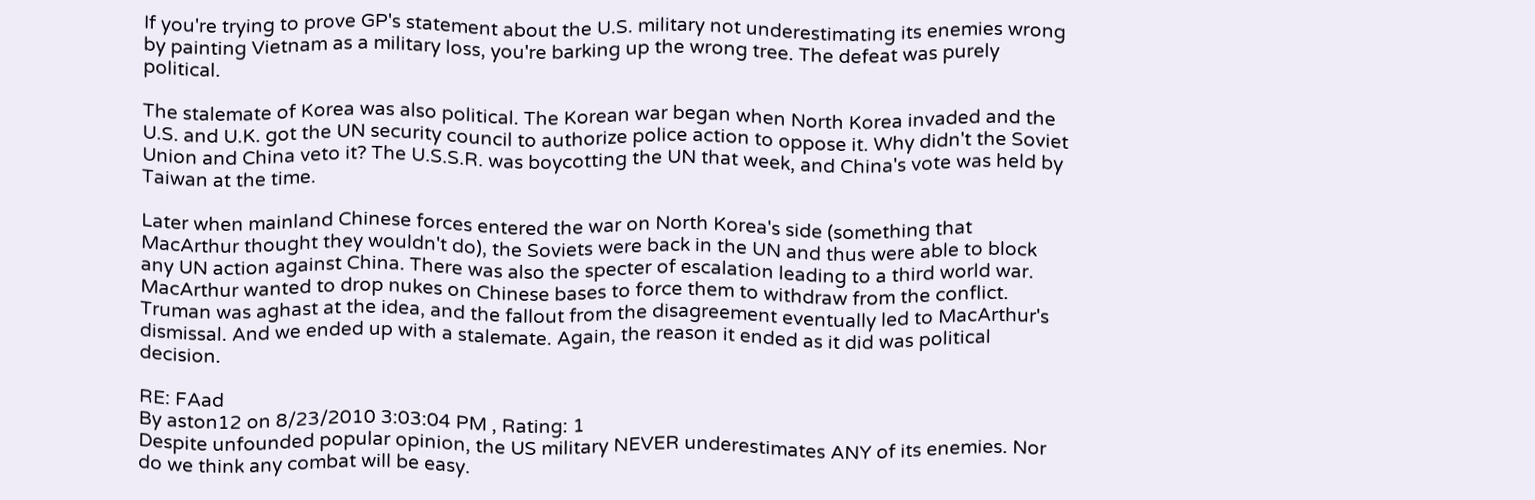If you're trying to prove GP's statement about the U.S. military not underestimating its enemies wrong by painting Vietnam as a military loss, you're barking up the wrong tree. The defeat was purely political.

The stalemate of Korea was also political. The Korean war began when North Korea invaded and the U.S. and U.K. got the UN security council to authorize police action to oppose it. Why didn't the Soviet Union and China veto it? The U.S.S.R. was boycotting the UN that week, and China's vote was held by Taiwan at the time.

Later when mainland Chinese forces entered the war on North Korea's side (something that MacArthur thought they wouldn't do), the Soviets were back in the UN and thus were able to block any UN action against China. There was also the specter of escalation leading to a third world war. MacArthur wanted to drop nukes on Chinese bases to force them to withdraw from the conflict. Truman was aghast at the idea, and the fallout from the disagreement eventually led to MacArthur's dismissal. And we ended up with a stalemate. Again, the reason it ended as it did was political decision.

RE: FAad
By aston12 on 8/23/2010 3:03:04 PM , Rating: 1
Despite unfounded popular opinion, the US military NEVER underestimates ANY of its enemies. Nor do we think any combat will be easy.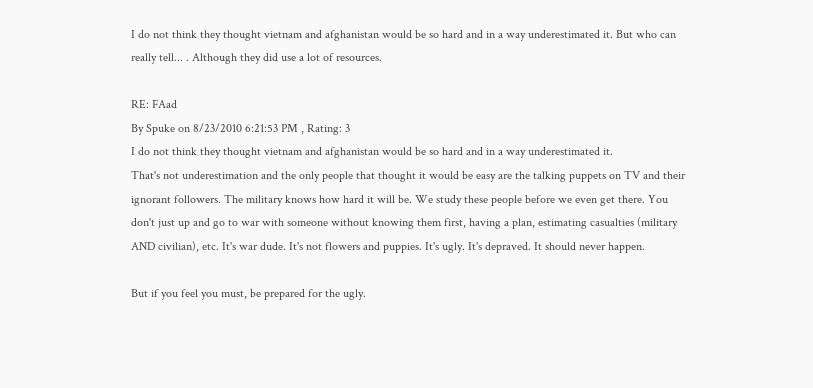I do not think they thought vietnam and afghanistan would be so hard and in a way underestimated it. But who can really tell... . Although they did use a lot of resources.

RE: FAad
By Spuke on 8/23/2010 6:21:53 PM , Rating: 3
I do not think they thought vietnam and afghanistan would be so hard and in a way underestimated it.
That's not underestimation and the only people that thought it would be easy are the talking puppets on TV and their ignorant followers. The military knows how hard it will be. We study these people before we even get there. You don't just up and go to war with someone without knowing them first, having a plan, estimating casualties (military AND civilian), etc. It's war dude. It's not flowers and puppies. It's ugly. It's depraved. It should never happen.

But if you feel you must, be prepared for the ugly.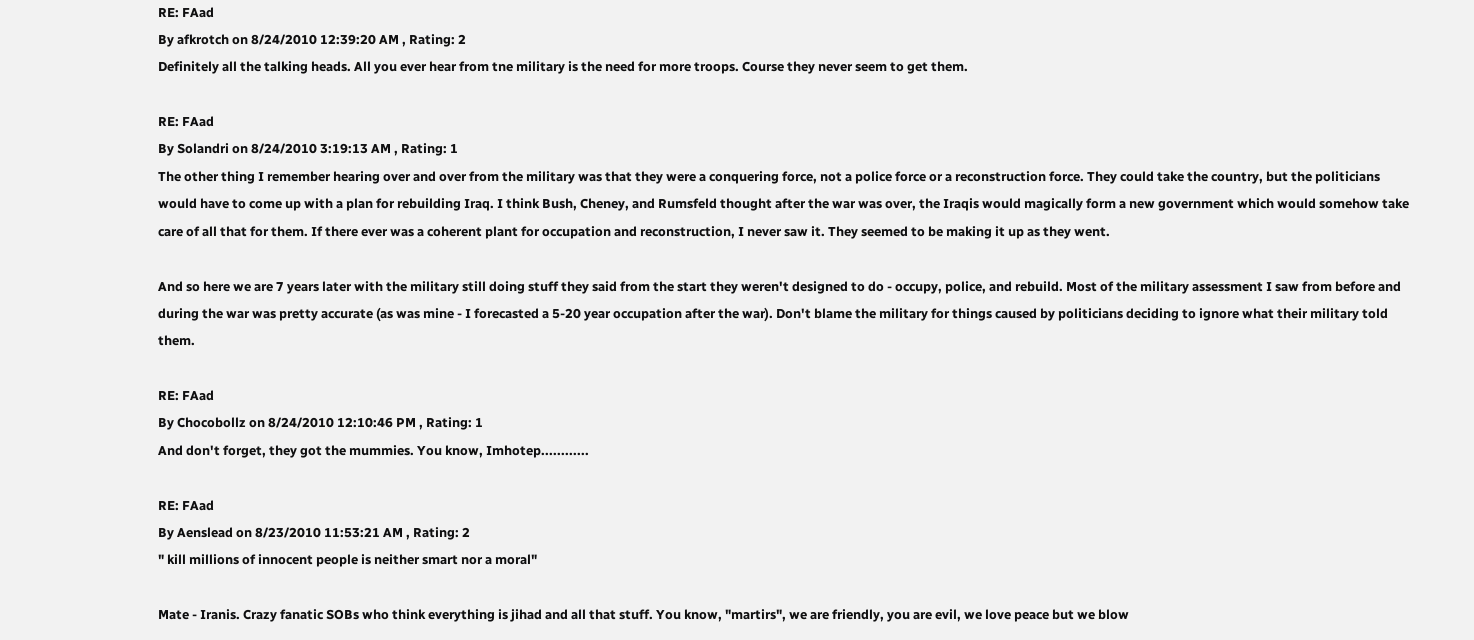RE: FAad
By afkrotch on 8/24/2010 12:39:20 AM , Rating: 2
Definitely all the talking heads. All you ever hear from tne military is the need for more troops. Course they never seem to get them.

RE: FAad
By Solandri on 8/24/2010 3:19:13 AM , Rating: 1
The other thing I remember hearing over and over from the military was that they were a conquering force, not a police force or a reconstruction force. They could take the country, but the politicians would have to come up with a plan for rebuilding Iraq. I think Bush, Cheney, and Rumsfeld thought after the war was over, the Iraqis would magically form a new government which would somehow take care of all that for them. If there ever was a coherent plant for occupation and reconstruction, I never saw it. They seemed to be making it up as they went.

And so here we are 7 years later with the military still doing stuff they said from the start they weren't designed to do - occupy, police, and rebuild. Most of the military assessment I saw from before and during the war was pretty accurate (as was mine - I forecasted a 5-20 year occupation after the war). Don't blame the military for things caused by politicians deciding to ignore what their military told them.

RE: FAad
By Chocobollz on 8/24/2010 12:10:46 PM , Rating: 1
And don't forget, they got the mummies. You know, Imhotep............

RE: FAad
By Aenslead on 8/23/2010 11:53:21 AM , Rating: 2
" kill millions of innocent people is neither smart nor a moral"

Mate - Iranis. Crazy fanatic SOBs who think everything is jihad and all that stuff. You know, "martirs", we are friendly, you are evil, we love peace but we blow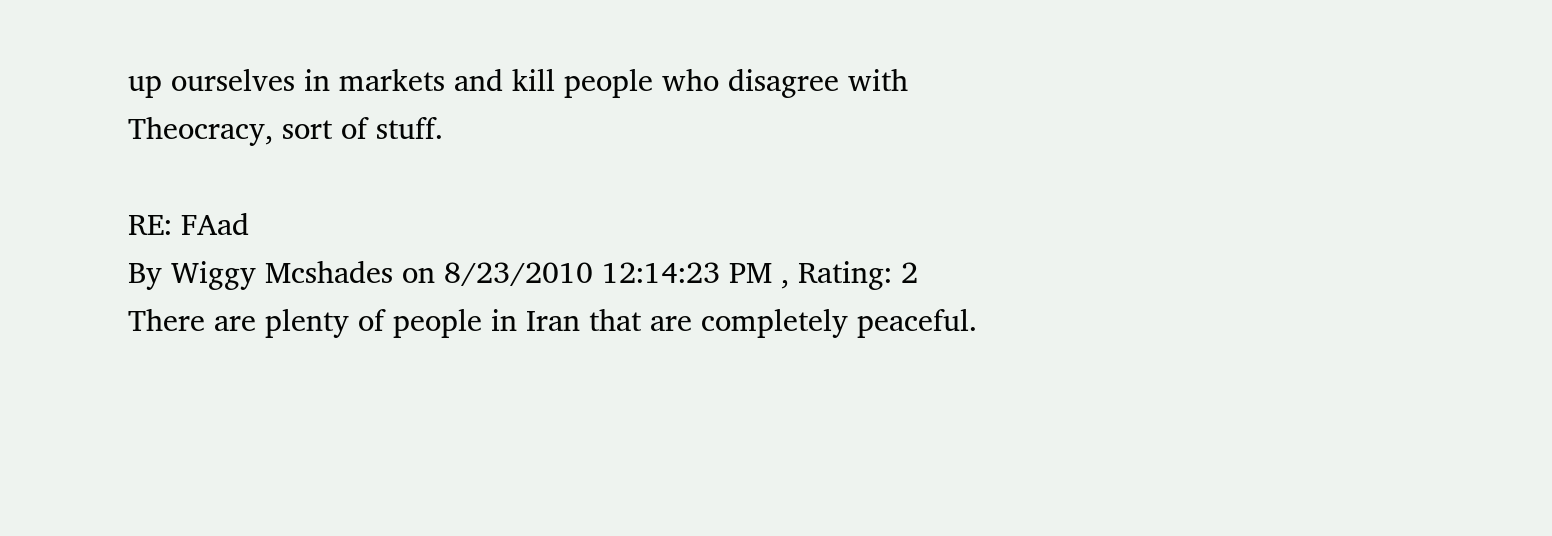up ourselves in markets and kill people who disagree with Theocracy, sort of stuff.

RE: FAad
By Wiggy Mcshades on 8/23/2010 12:14:23 PM , Rating: 2
There are plenty of people in Iran that are completely peaceful.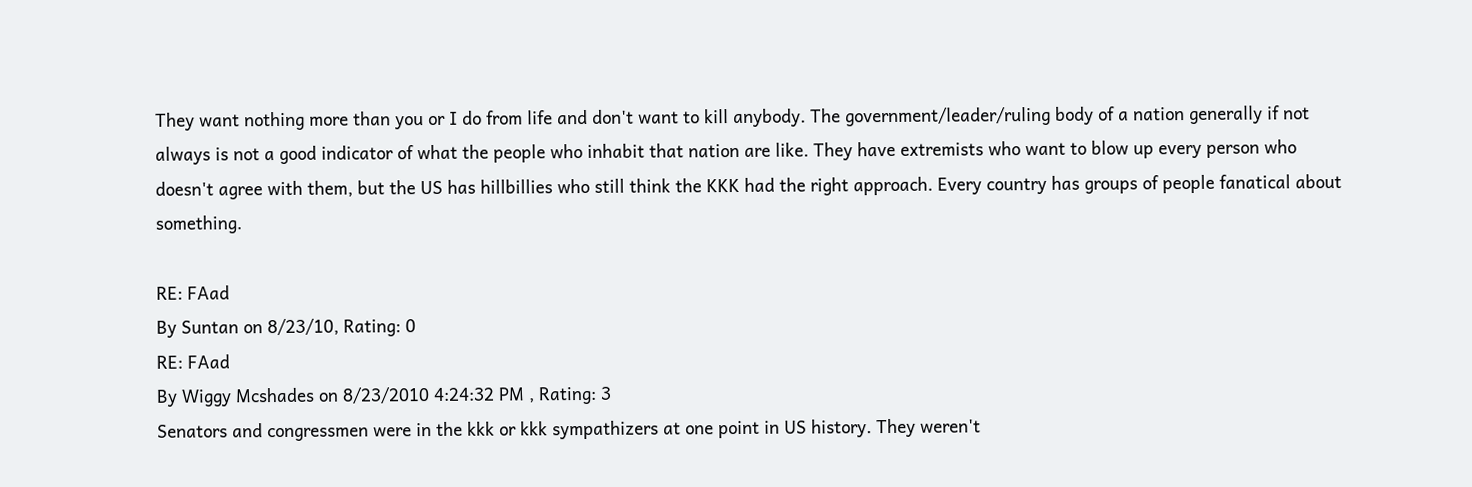They want nothing more than you or I do from life and don't want to kill anybody. The government/leader/ruling body of a nation generally if not always is not a good indicator of what the people who inhabit that nation are like. They have extremists who want to blow up every person who doesn't agree with them, but the US has hillbillies who still think the KKK had the right approach. Every country has groups of people fanatical about something.

RE: FAad
By Suntan on 8/23/10, Rating: 0
RE: FAad
By Wiggy Mcshades on 8/23/2010 4:24:32 PM , Rating: 3
Senators and congressmen were in the kkk or kkk sympathizers at one point in US history. They weren't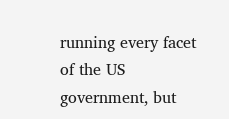running every facet of the US government, but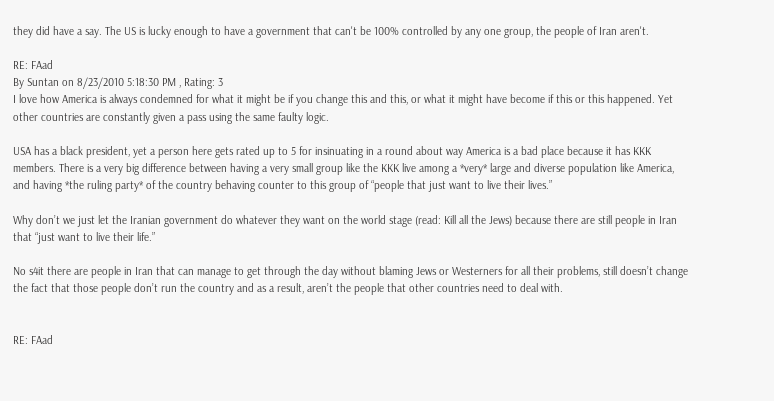they did have a say. The US is lucky enough to have a government that can't be 100% controlled by any one group, the people of Iran aren't.

RE: FAad
By Suntan on 8/23/2010 5:18:30 PM , Rating: 3
I love how America is always condemned for what it might be if you change this and this, or what it might have become if this or this happened. Yet other countries are constantly given a pass using the same faulty logic.

USA has a black president, yet a person here gets rated up to 5 for insinuating in a round about way America is a bad place because it has KKK members. There is a very big difference between having a very small group like the KKK live among a *very* large and diverse population like America, and having *the ruling party* of the country behaving counter to this group of “people that just want to live their lives.”

Why don’t we just let the Iranian government do whatever they want on the world stage (read: Kill all the Jews) because there are still people in Iran that “just want to live their life.”

No s4it there are people in Iran that can manage to get through the day without blaming Jews or Westerners for all their problems, still doesn’t change the fact that those people don’t run the country and as a result, aren’t the people that other countries need to deal with.


RE: FAad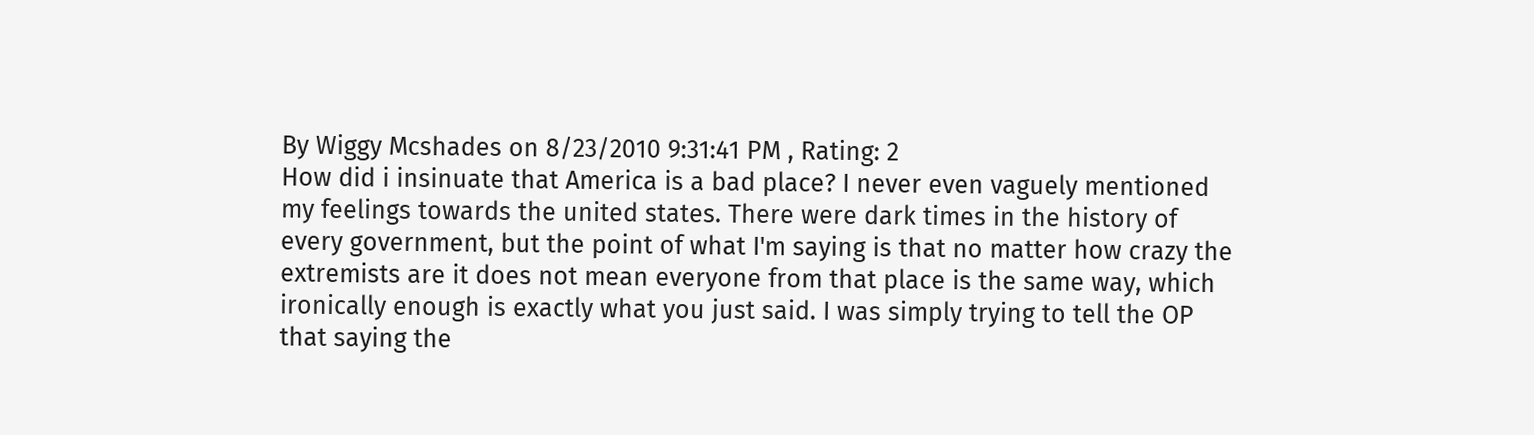By Wiggy Mcshades on 8/23/2010 9:31:41 PM , Rating: 2
How did i insinuate that America is a bad place? I never even vaguely mentioned my feelings towards the united states. There were dark times in the history of every government, but the point of what I'm saying is that no matter how crazy the extremists are it does not mean everyone from that place is the same way, which ironically enough is exactly what you just said. I was simply trying to tell the OP that saying the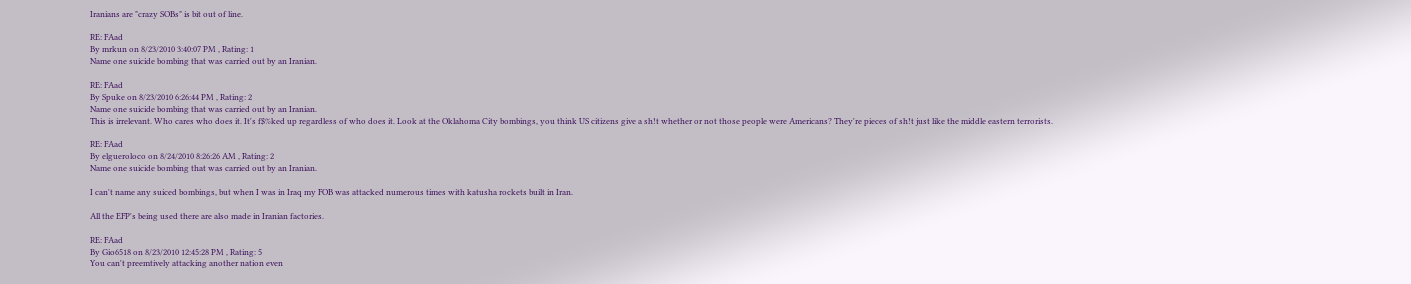Iranians are "crazy SOBs" is bit out of line.

RE: FAad
By mrkun on 8/23/2010 3:40:07 PM , Rating: 1
Name one suicide bombing that was carried out by an Iranian.

RE: FAad
By Spuke on 8/23/2010 6:26:44 PM , Rating: 2
Name one suicide bombing that was carried out by an Iranian.
This is irrelevant. Who cares who does it. It's f$%ked up regardless of who does it. Look at the Oklahoma City bombings, you think US citizens give a sh!t whether or not those people were Americans? They're pieces of sh!t just like the middle eastern terrorists.

RE: FAad
By elgueroloco on 8/24/2010 8:26:26 AM , Rating: 2
Name one suicide bombing that was carried out by an Iranian.

I can't name any suiced bombings, but when I was in Iraq my FOB was attacked numerous times with katusha rockets built in Iran.

All the EFP's being used there are also made in Iranian factories.

RE: FAad
By Gio6518 on 8/23/2010 12:45:28 PM , Rating: 5
You can't preemtively attacking another nation even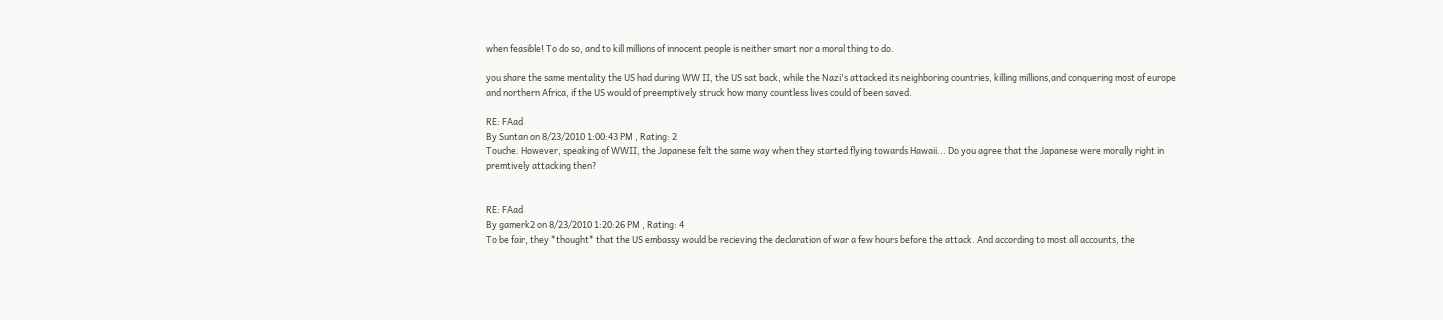when feasible! To do so, and to kill millions of innocent people is neither smart nor a moral thing to do.

you share the same mentality the US had during WW II, the US sat back, while the Nazi's attacked its neighboring countries, killing millions,and conquering most of europe and northern Africa, if the US would of preemptively struck how many countless lives could of been saved.

RE: FAad
By Suntan on 8/23/2010 1:00:43 PM , Rating: 2
Touche. However, speaking of WWII, the Japanese felt the same way when they started flying towards Hawaii... Do you agree that the Japanese were morally right in premtively attacking then?


RE: FAad
By gamerk2 on 8/23/2010 1:20:26 PM , Rating: 4
To be fair, they *thought* that the US embassy would be recieving the declaration of war a few hours before the attack. And according to most all accounts, the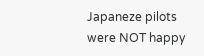Japaneze pilots were NOT happy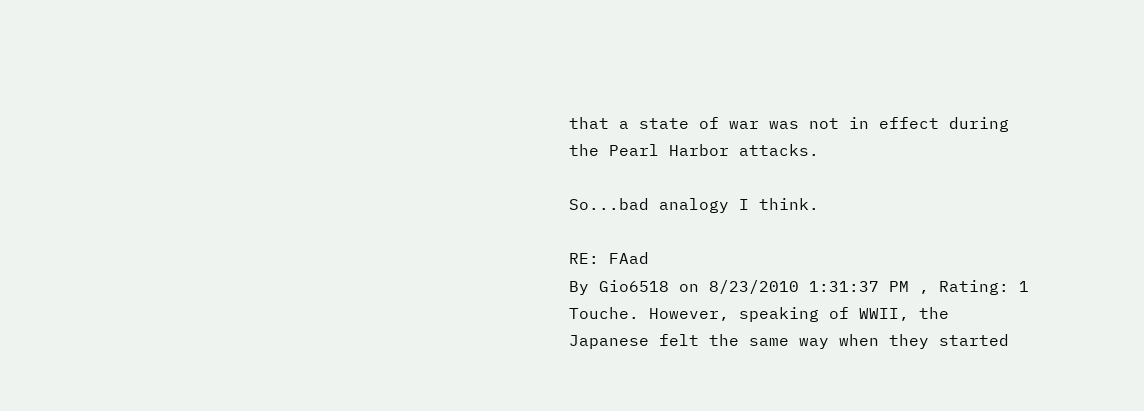that a state of war was not in effect during the Pearl Harbor attacks.

So...bad analogy I think.

RE: FAad
By Gio6518 on 8/23/2010 1:31:37 PM , Rating: 1
Touche. However, speaking of WWII, the Japanese felt the same way when they started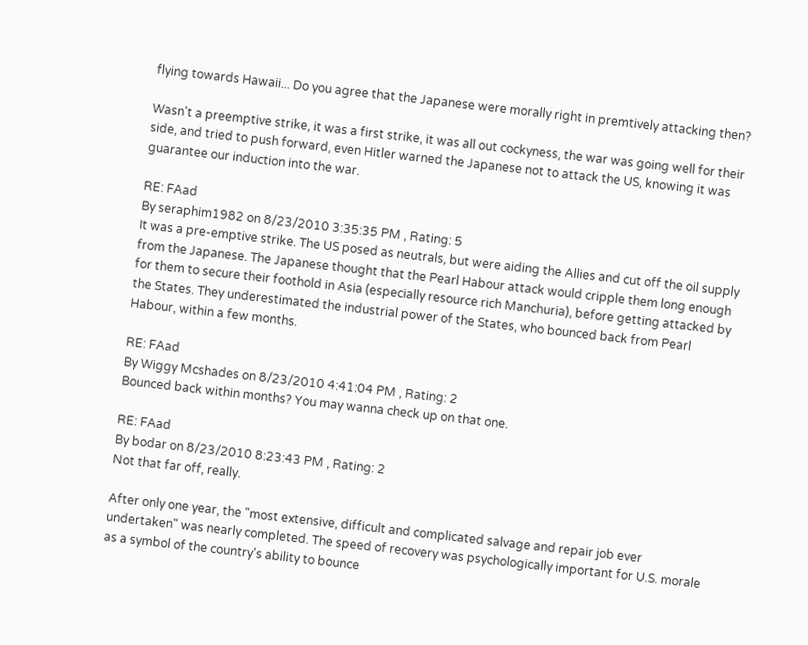flying towards Hawaii... Do you agree that the Japanese were morally right in premtively attacking then?

Wasn't a preemptive strike, it was a first strike, it was all out cockyness, the war was going well for their side, and tried to push forward, even Hitler warned the Japanese not to attack the US, knowing it was guarantee our induction into the war.

RE: FAad
By seraphim1982 on 8/23/2010 3:35:35 PM , Rating: 5
It was a pre-emptive strike. The US posed as neutrals, but were aiding the Allies and cut off the oil supply from the Japanese. The Japanese thought that the Pearl Habour attack would cripple them long enough for them to secure their foothold in Asia (especially resource rich Manchuria), before getting attacked by the States. They underestimated the industrial power of the States, who bounced back from Pearl Habour, within a few months.

RE: FAad
By Wiggy Mcshades on 8/23/2010 4:41:04 PM , Rating: 2
Bounced back within months? You may wanna check up on that one.

RE: FAad
By bodar on 8/23/2010 8:23:43 PM , Rating: 2
Not that far off, really.

After only one year, the "most extensive, difficult and complicated salvage and repair job ever undertaken" was nearly completed. The speed of recovery was psychologically important for U.S. morale as a symbol of the country's ability to bounce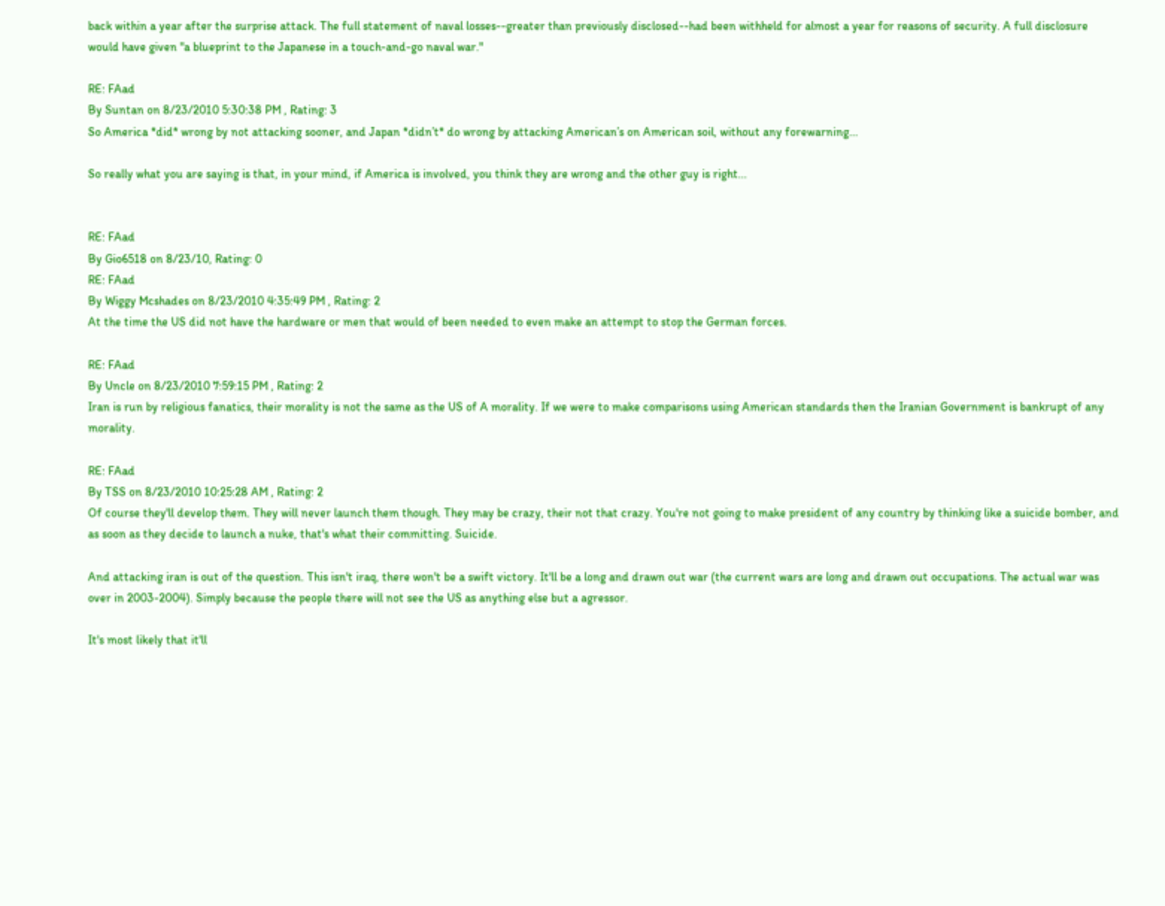back within a year after the surprise attack. The full statement of naval losses--greater than previously disclosed--had been withheld for almost a year for reasons of security. A full disclosure would have given "a blueprint to the Japanese in a touch-and-go naval war."

RE: FAad
By Suntan on 8/23/2010 5:30:38 PM , Rating: 3
So America *did* wrong by not attacking sooner, and Japan *didn’t* do wrong by attacking American’s on American soil, without any forewarning...

So really what you are saying is that, in your mind, if America is involved, you think they are wrong and the other guy is right...


RE: FAad
By Gio6518 on 8/23/10, Rating: 0
RE: FAad
By Wiggy Mcshades on 8/23/2010 4:35:49 PM , Rating: 2
At the time the US did not have the hardware or men that would of been needed to even make an attempt to stop the German forces.

RE: FAad
By Uncle on 8/23/2010 7:59:15 PM , Rating: 2
Iran is run by religious fanatics, their morality is not the same as the US of A morality. If we were to make comparisons using American standards then the Iranian Government is bankrupt of any morality.

RE: FAad
By TSS on 8/23/2010 10:25:28 AM , Rating: 2
Of course they'll develop them. They will never launch them though. They may be crazy, their not that crazy. You're not going to make president of any country by thinking like a suicide bomber, and as soon as they decide to launch a nuke, that's what their committing. Suicide.

And attacking iran is out of the question. This isn't iraq, there won't be a swift victory. It'll be a long and drawn out war (the current wars are long and drawn out occupations. The actual war was over in 2003-2004). Simply because the people there will not see the US as anything else but a agressor.

It's most likely that it'll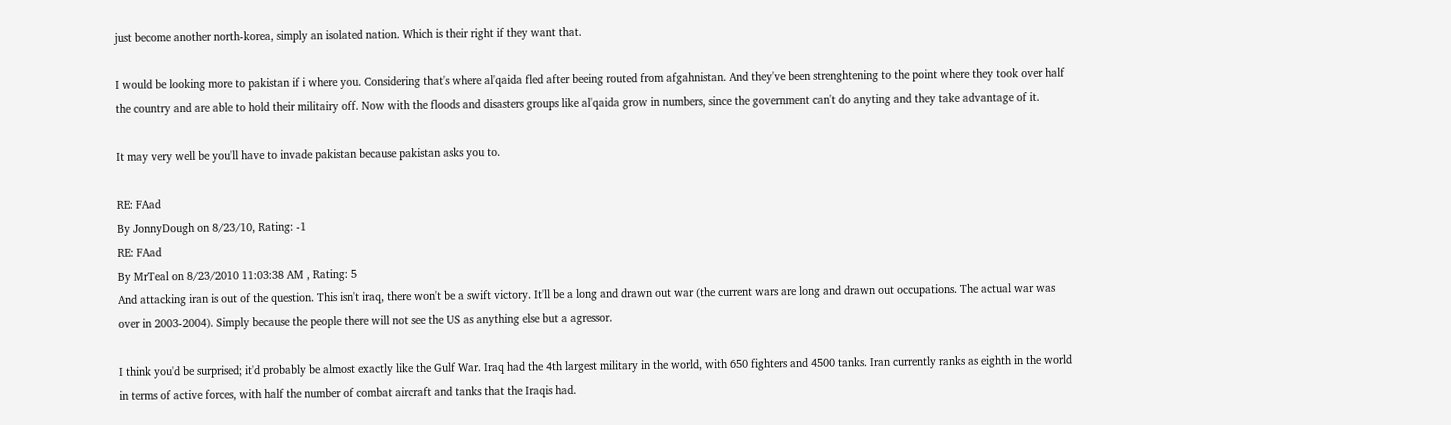just become another north-korea, simply an isolated nation. Which is their right if they want that.

I would be looking more to pakistan if i where you. Considering that's where al'qaida fled after beeing routed from afgahnistan. And they've been strenghtening to the point where they took over half the country and are able to hold their militairy off. Now with the floods and disasters groups like al'qaida grow in numbers, since the government can't do anyting and they take advantage of it.

It may very well be you'll have to invade pakistan because pakistan asks you to.

RE: FAad
By JonnyDough on 8/23/10, Rating: -1
RE: FAad
By MrTeal on 8/23/2010 11:03:38 AM , Rating: 5
And attacking iran is out of the question. This isn't iraq, there won't be a swift victory. It'll be a long and drawn out war (the current wars are long and drawn out occupations. The actual war was over in 2003-2004). Simply because the people there will not see the US as anything else but a agressor.

I think you'd be surprised; it'd probably be almost exactly like the Gulf War. Iraq had the 4th largest military in the world, with 650 fighters and 4500 tanks. Iran currently ranks as eighth in the world in terms of active forces, with half the number of combat aircraft and tanks that the Iraqis had.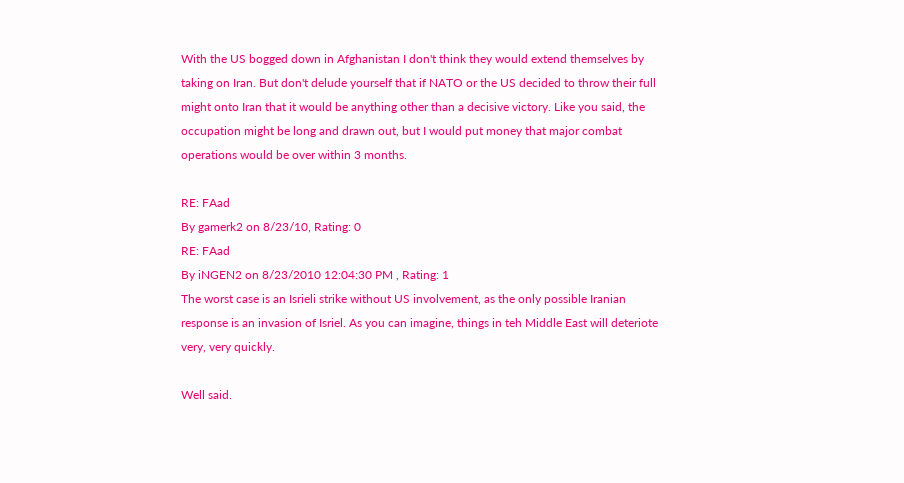With the US bogged down in Afghanistan I don't think they would extend themselves by taking on Iran. But don't delude yourself that if NATO or the US decided to throw their full might onto Iran that it would be anything other than a decisive victory. Like you said, the occupation might be long and drawn out, but I would put money that major combat operations would be over within 3 months.

RE: FAad
By gamerk2 on 8/23/10, Rating: 0
RE: FAad
By iNGEN2 on 8/23/2010 12:04:30 PM , Rating: 1
The worst case is an Isrieli strike without US involvement, as the only possible Iranian response is an invasion of Isriel. As you can imagine, things in teh Middle East will deteriote very, very quickly.

Well said.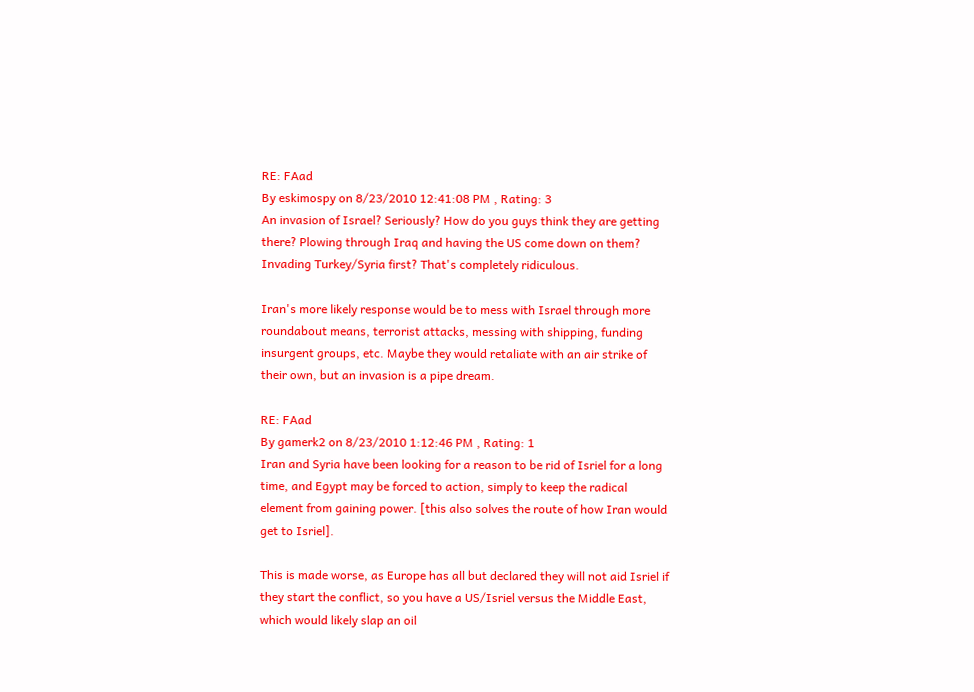RE: FAad
By eskimospy on 8/23/2010 12:41:08 PM , Rating: 3
An invasion of Israel? Seriously? How do you guys think they are getting there? Plowing through Iraq and having the US come down on them? Invading Turkey/Syria first? That's completely ridiculous.

Iran's more likely response would be to mess with Israel through more roundabout means, terrorist attacks, messing with shipping, funding insurgent groups, etc. Maybe they would retaliate with an air strike of their own, but an invasion is a pipe dream.

RE: FAad
By gamerk2 on 8/23/2010 1:12:46 PM , Rating: 1
Iran and Syria have been looking for a reason to be rid of Isriel for a long time, and Egypt may be forced to action, simply to keep the radical element from gaining power. [this also solves the route of how Iran would get to Isriel].

This is made worse, as Europe has all but declared they will not aid Isriel if they start the conflict, so you have a US/Isriel versus the Middle East, which would likely slap an oil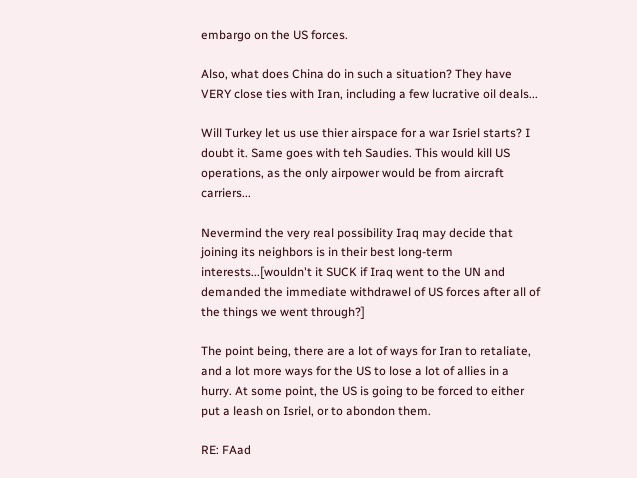embargo on the US forces.

Also, what does China do in such a situation? They have VERY close ties with Iran, including a few lucrative oil deals...

Will Turkey let us use thier airspace for a war Isriel starts? I doubt it. Same goes with teh Saudies. This would kill US operations, as the only airpower would be from aircraft carriers...

Nevermind the very real possibility Iraq may decide that joining its neighbors is in their best long-term interests...[wouldn't it SUCK if Iraq went to the UN and demanded the immediate withdrawel of US forces after all of the things we went through?]

The point being, there are a lot of ways for Iran to retaliate, and a lot more ways for the US to lose a lot of allies in a hurry. At some point, the US is going to be forced to either put a leash on Isriel, or to abondon them.

RE: FAad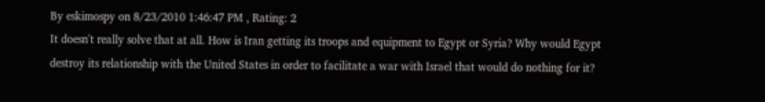By eskimospy on 8/23/2010 1:46:47 PM , Rating: 2
It doesn't really solve that at all. How is Iran getting its troops and equipment to Egypt or Syria? Why would Egypt destroy its relationship with the United States in order to facilitate a war with Israel that would do nothing for it?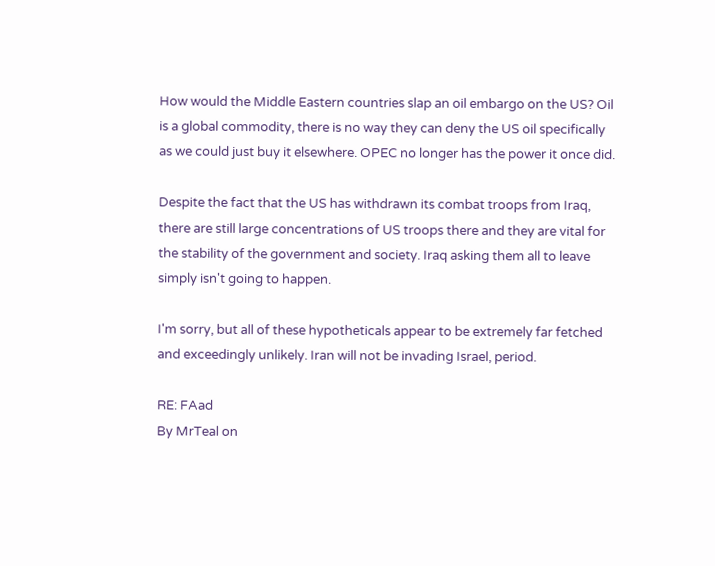How would the Middle Eastern countries slap an oil embargo on the US? Oil is a global commodity, there is no way they can deny the US oil specifically as we could just buy it elsewhere. OPEC no longer has the power it once did.

Despite the fact that the US has withdrawn its combat troops from Iraq, there are still large concentrations of US troops there and they are vital for the stability of the government and society. Iraq asking them all to leave simply isn't going to happen.

I'm sorry, but all of these hypotheticals appear to be extremely far fetched and exceedingly unlikely. Iran will not be invading Israel, period.

RE: FAad
By MrTeal on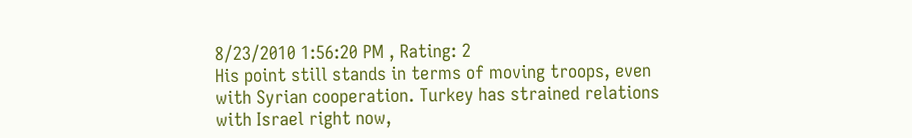8/23/2010 1:56:20 PM , Rating: 2
His point still stands in terms of moving troops, even with Syrian cooperation. Turkey has strained relations with Israel right now,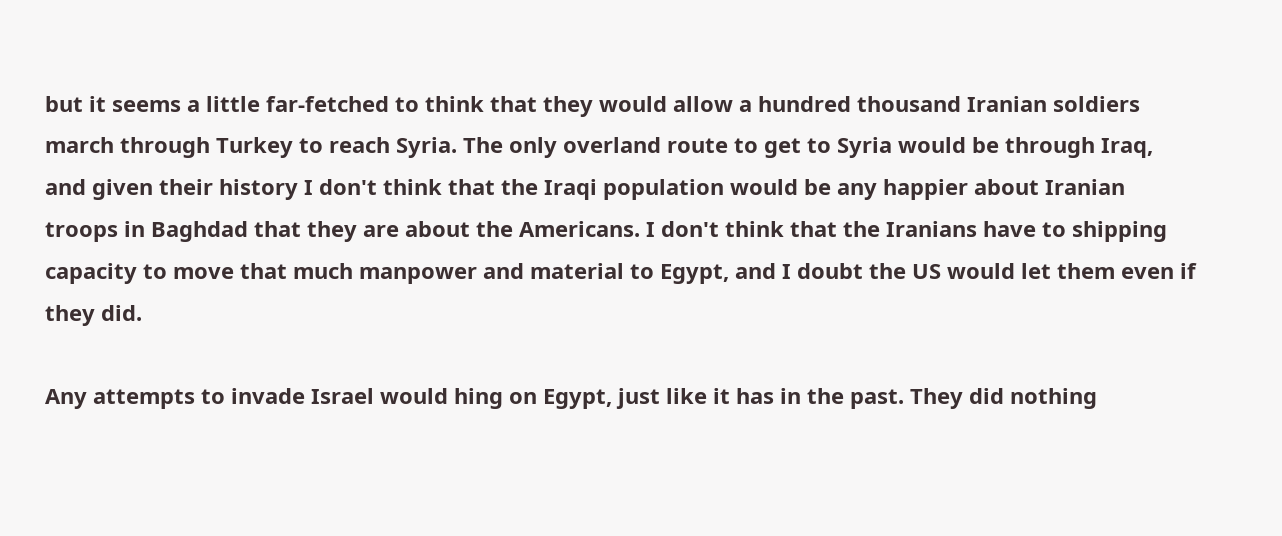but it seems a little far-fetched to think that they would allow a hundred thousand Iranian soldiers march through Turkey to reach Syria. The only overland route to get to Syria would be through Iraq, and given their history I don't think that the Iraqi population would be any happier about Iranian troops in Baghdad that they are about the Americans. I don't think that the Iranians have to shipping capacity to move that much manpower and material to Egypt, and I doubt the US would let them even if they did.

Any attempts to invade Israel would hing on Egypt, just like it has in the past. They did nothing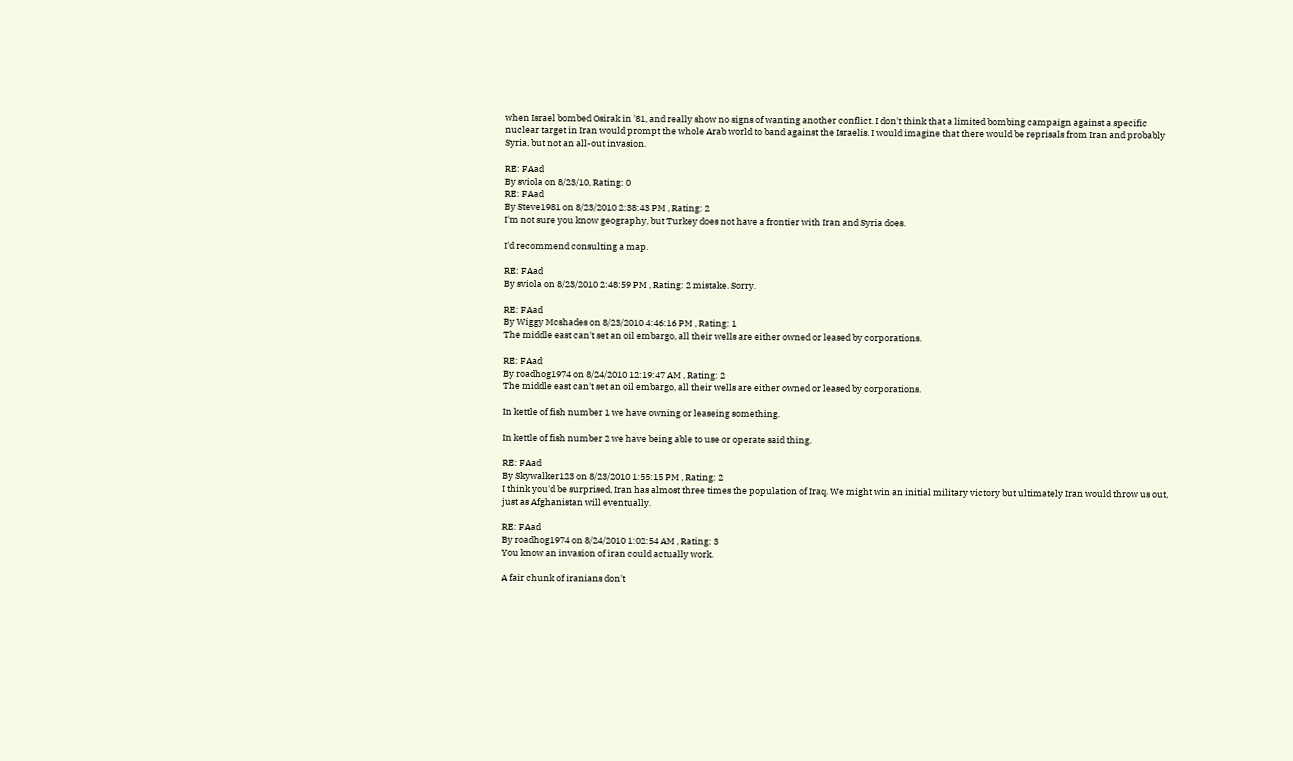when Israel bombed Osirak in '81, and really show no signs of wanting another conflict. I don't think that a limited bombing campaign against a specific nuclear target in Iran would prompt the whole Arab world to band against the Israelis. I would imagine that there would be reprisals from Iran and probably Syria, but not an all-out invasion.

RE: FAad
By sviola on 8/23/10, Rating: 0
RE: FAad
By Steve1981 on 8/23/2010 2:38:43 PM , Rating: 2
I'm not sure you know geography, but Turkey does not have a frontier with Iran and Syria does.

I'd recommend consulting a map.

RE: FAad
By sviola on 8/23/2010 2:48:59 PM , Rating: 2 mistake. Sorry.

RE: FAad
By Wiggy Mcshades on 8/23/2010 4:46:16 PM , Rating: 1
The middle east can't set an oil embargo, all their wells are either owned or leased by corporations.

RE: FAad
By roadhog1974 on 8/24/2010 12:19:47 AM , Rating: 2
The middle east can't set an oil embargo, all their wells are either owned or leased by corporations.

In kettle of fish number 1 we have owning or leaseing something.

In kettle of fish number 2 we have being able to use or operate said thing.

RE: FAad
By Skywalker123 on 8/23/2010 1:55:15 PM , Rating: 2
I think you'd be surprised, Iran has almost three times the population of Iraq. We might win an initial military victory but ultimately Iran would throw us out, just as Afghanistan will eventually.

RE: FAad
By roadhog1974 on 8/24/2010 1:02:54 AM , Rating: 3
You know an invasion of iran could actually work.

A fair chunk of iranians don't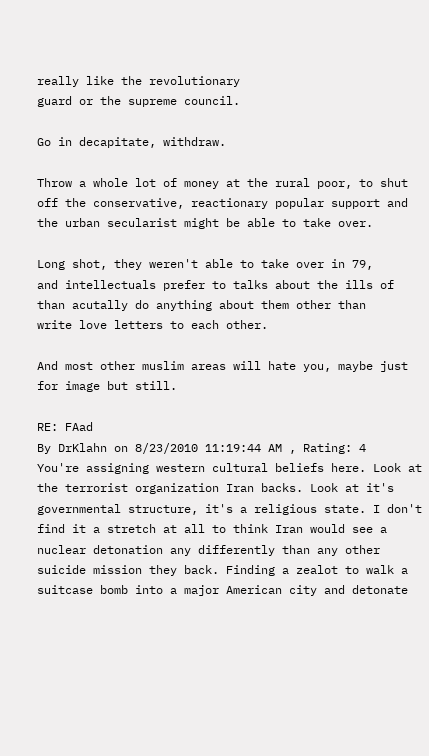really like the revolutionary
guard or the supreme council.

Go in decapitate, withdraw.

Throw a whole lot of money at the rural poor, to shut
off the conservative, reactionary popular support and
the urban secularist might be able to take over.

Long shot, they weren't able to take over in 79,
and intellectuals prefer to talks about the ills of
than acutally do anything about them other than
write love letters to each other.

And most other muslim areas will hate you, maybe just
for image but still.

RE: FAad
By DrKlahn on 8/23/2010 11:19:44 AM , Rating: 4
You're assigning western cultural beliefs here. Look at the terrorist organization Iran backs. Look at it's governmental structure, it's a religious state. I don't find it a stretch at all to think Iran would see a nuclear detonation any differently than any other suicide mission they back. Finding a zealot to walk a suitcase bomb into a major American city and detonate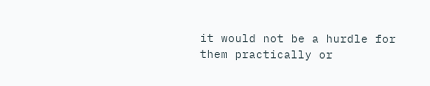it would not be a hurdle for them practically or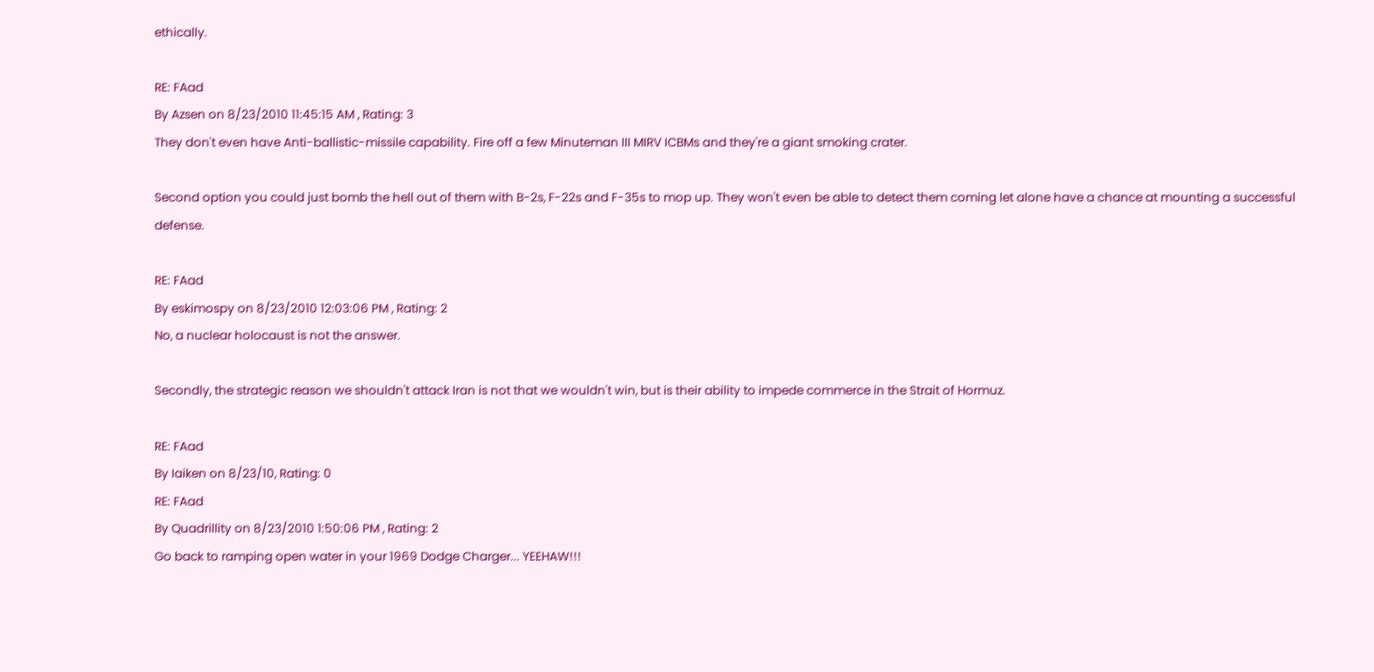ethically.

RE: FAad
By Azsen on 8/23/2010 11:45:15 AM , Rating: 3
They don't even have Anti-ballistic-missile capability. Fire off a few Minuteman III MIRV ICBMs and they're a giant smoking crater.

Second option you could just bomb the hell out of them with B-2s, F-22s and F-35s to mop up. They won't even be able to detect them coming let alone have a chance at mounting a successful defense.

RE: FAad
By eskimospy on 8/23/2010 12:03:06 PM , Rating: 2
No, a nuclear holocaust is not the answer.

Secondly, the strategic reason we shouldn't attack Iran is not that we wouldn't win, but is their ability to impede commerce in the Strait of Hormuz.

RE: FAad
By Iaiken on 8/23/10, Rating: 0
RE: FAad
By Quadrillity on 8/23/2010 1:50:06 PM , Rating: 2
Go back to ramping open water in your 1969 Dodge Charger... YEEHAW!!!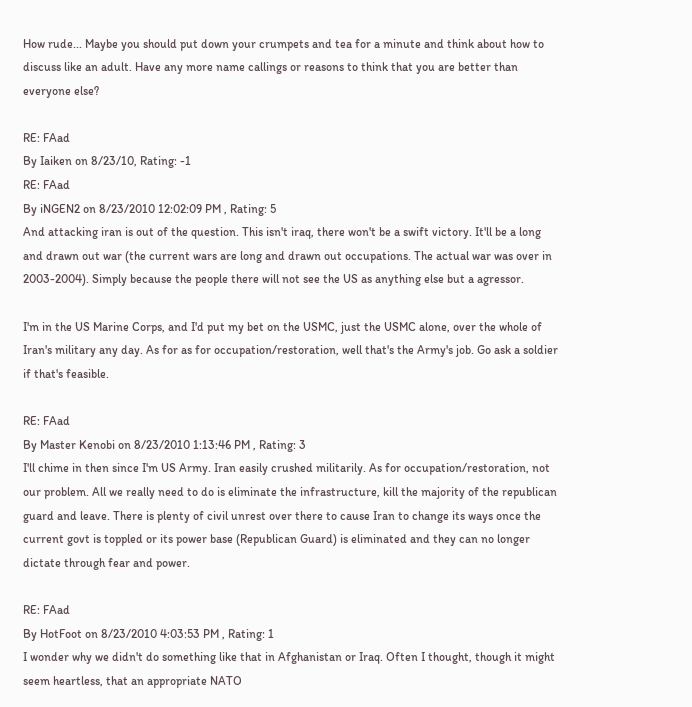How rude... Maybe you should put down your crumpets and tea for a minute and think about how to discuss like an adult. Have any more name callings or reasons to think that you are better than everyone else?

RE: FAad
By Iaiken on 8/23/10, Rating: -1
RE: FAad
By iNGEN2 on 8/23/2010 12:02:09 PM , Rating: 5
And attacking iran is out of the question. This isn't iraq, there won't be a swift victory. It'll be a long and drawn out war (the current wars are long and drawn out occupations. The actual war was over in 2003-2004). Simply because the people there will not see the US as anything else but a agressor.

I'm in the US Marine Corps, and I'd put my bet on the USMC, just the USMC alone, over the whole of Iran's military any day. As for as for occupation/restoration, well that's the Army's job. Go ask a soldier if that's feasible.

RE: FAad
By Master Kenobi on 8/23/2010 1:13:46 PM , Rating: 3
I'll chime in then since I'm US Army. Iran easily crushed militarily. As for occupation/restoration, not our problem. All we really need to do is eliminate the infrastructure, kill the majority of the republican guard and leave. There is plenty of civil unrest over there to cause Iran to change its ways once the current govt is toppled or its power base (Republican Guard) is eliminated and they can no longer dictate through fear and power.

RE: FAad
By HotFoot on 8/23/2010 4:03:53 PM , Rating: 1
I wonder why we didn't do something like that in Afghanistan or Iraq. Often I thought, though it might seem heartless, that an appropriate NATO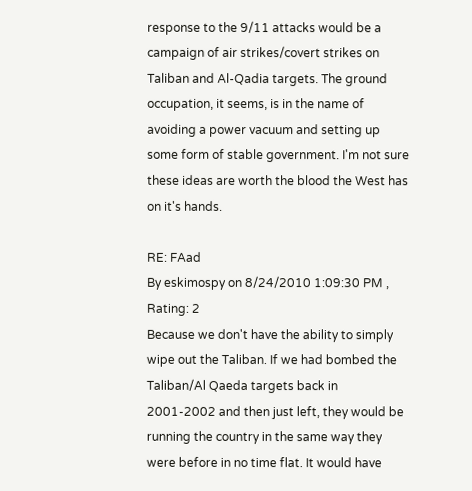response to the 9/11 attacks would be a campaign of air strikes/covert strikes on Taliban and Al-Qadia targets. The ground occupation, it seems, is in the name of avoiding a power vacuum and setting up some form of stable government. I'm not sure these ideas are worth the blood the West has on it's hands.

RE: FAad
By eskimospy on 8/24/2010 1:09:30 PM , Rating: 2
Because we don't have the ability to simply wipe out the Taliban. If we had bombed the Taliban/Al Qaeda targets back in 2001-2002 and then just left, they would be running the country in the same way they were before in no time flat. It would have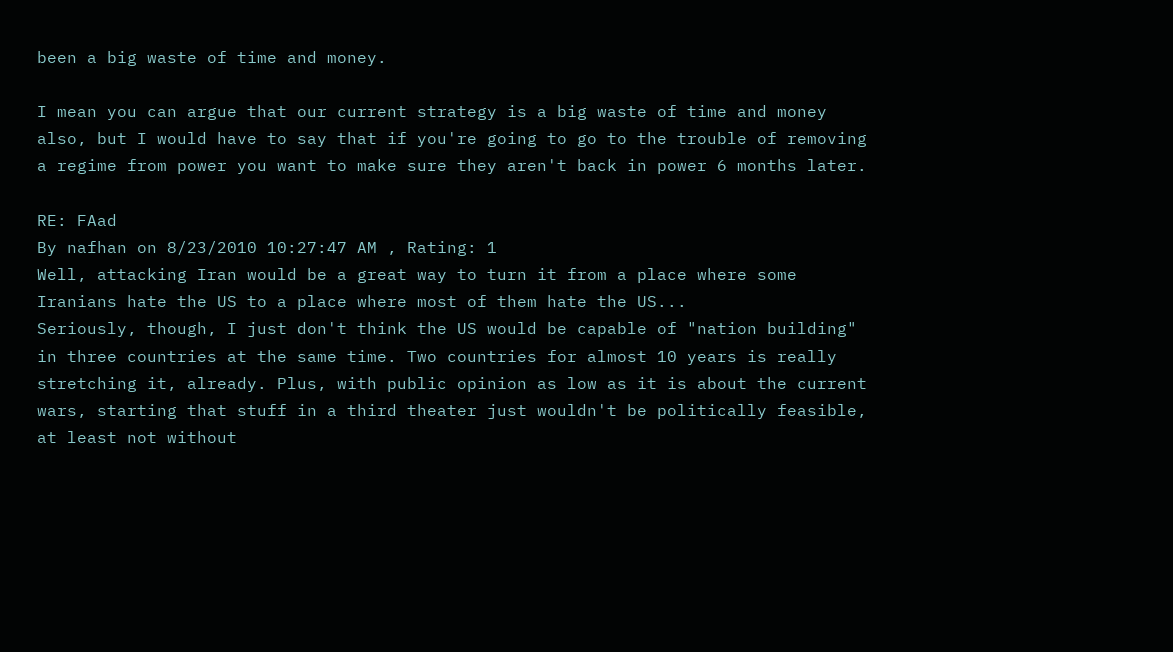been a big waste of time and money.

I mean you can argue that our current strategy is a big waste of time and money also, but I would have to say that if you're going to go to the trouble of removing a regime from power you want to make sure they aren't back in power 6 months later.

RE: FAad
By nafhan on 8/23/2010 10:27:47 AM , Rating: 1
Well, attacking Iran would be a great way to turn it from a place where some Iranians hate the US to a place where most of them hate the US...
Seriously, though, I just don't think the US would be capable of "nation building" in three countries at the same time. Two countries for almost 10 years is really stretching it, already. Plus, with public opinion as low as it is about the current wars, starting that stuff in a third theater just wouldn't be politically feasible, at least not without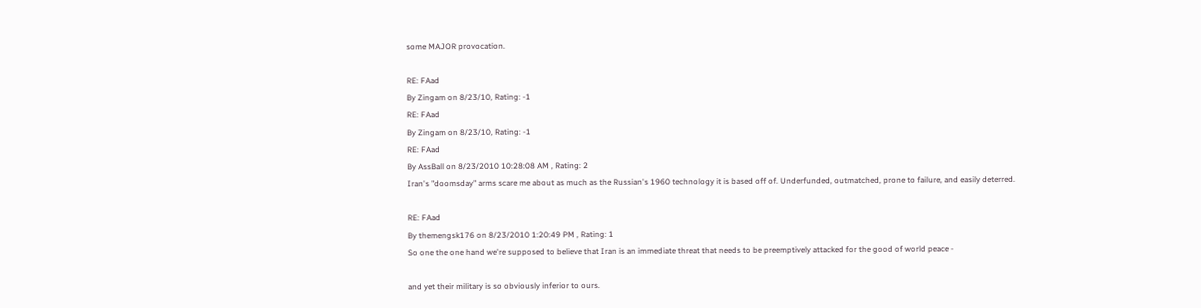some MAJOR provocation.

RE: FAad
By Zingam on 8/23/10, Rating: -1
RE: FAad
By Zingam on 8/23/10, Rating: -1
RE: FAad
By AssBall on 8/23/2010 10:28:08 AM , Rating: 2
Iran's "doomsday" arms scare me about as much as the Russian's 1960 technology it is based off of. Underfunded, outmatched, prone to failure, and easily deterred.

RE: FAad
By themengsk176 on 8/23/2010 1:20:49 PM , Rating: 1
So one the one hand we're supposed to believe that Iran is an immediate threat that needs to be preemptively attacked for the good of world peace -

and yet their military is so obviously inferior to ours.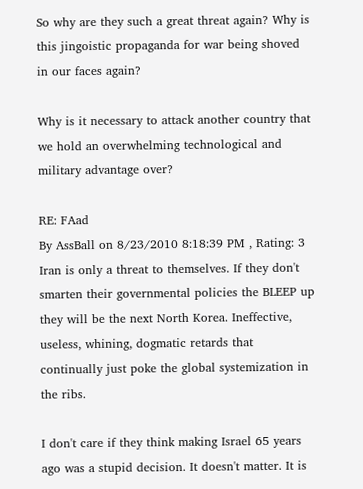So why are they such a great threat again? Why is this jingoistic propaganda for war being shoved in our faces again?

Why is it necessary to attack another country that we hold an overwhelming technological and military advantage over?

RE: FAad
By AssBall on 8/23/2010 8:18:39 PM , Rating: 3
Iran is only a threat to themselves. If they don't smarten their governmental policies the BLEEP up they will be the next North Korea. Ineffective, useless, whining, dogmatic retards that continually just poke the global systemization in the ribs.

I don't care if they think making Israel 65 years ago was a stupid decision. It doesn't matter. It is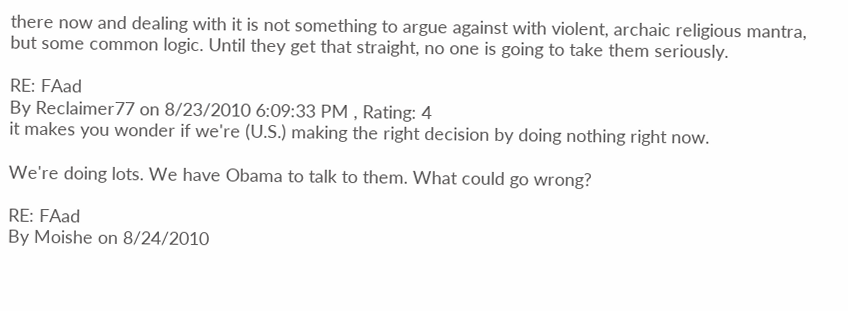there now and dealing with it is not something to argue against with violent, archaic religious mantra, but some common logic. Until they get that straight, no one is going to take them seriously.

RE: FAad
By Reclaimer77 on 8/23/2010 6:09:33 PM , Rating: 4
it makes you wonder if we're (U.S.) making the right decision by doing nothing right now.

We're doing lots. We have Obama to talk to them. What could go wrong?

RE: FAad
By Moishe on 8/24/2010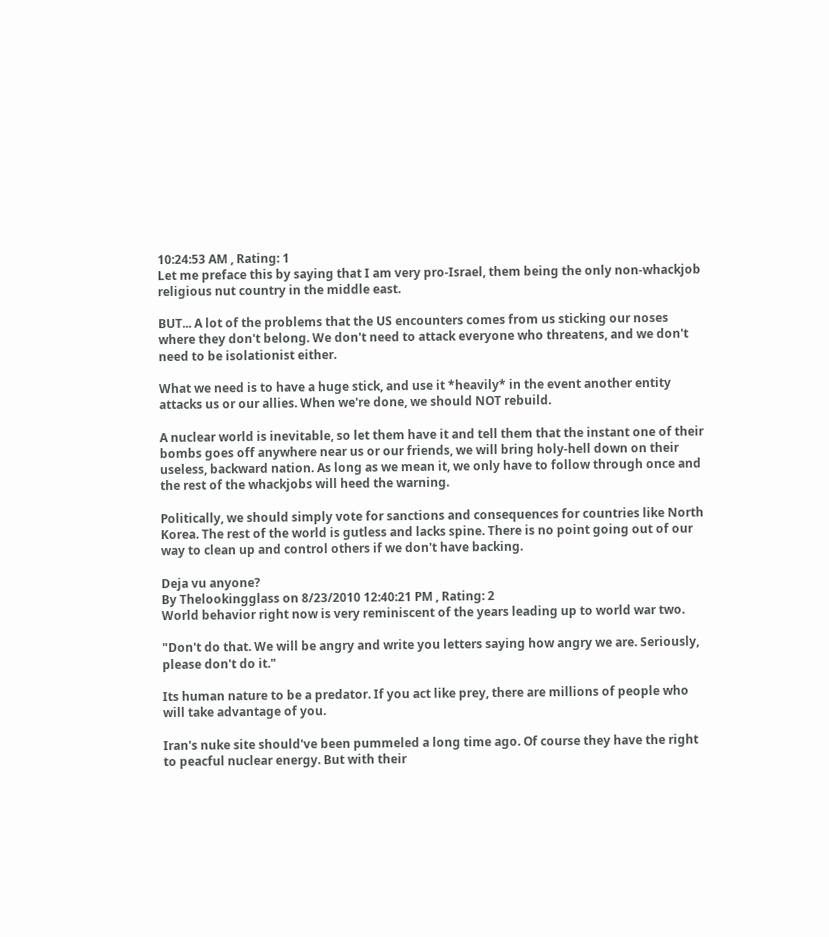10:24:53 AM , Rating: 1
Let me preface this by saying that I am very pro-Israel, them being the only non-whackjob religious nut country in the middle east.

BUT... A lot of the problems that the US encounters comes from us sticking our noses where they don't belong. We don't need to attack everyone who threatens, and we don't need to be isolationist either.

What we need is to have a huge stick, and use it *heavily* in the event another entity attacks us or our allies. When we're done, we should NOT rebuild.

A nuclear world is inevitable, so let them have it and tell them that the instant one of their bombs goes off anywhere near us or our friends, we will bring holy-hell down on their useless, backward nation. As long as we mean it, we only have to follow through once and the rest of the whackjobs will heed the warning.

Politically, we should simply vote for sanctions and consequences for countries like North Korea. The rest of the world is gutless and lacks spine. There is no point going out of our way to clean up and control others if we don't have backing.

Deja vu anyone?
By Thelookingglass on 8/23/2010 12:40:21 PM , Rating: 2
World behavior right now is very reminiscent of the years leading up to world war two.

"Don't do that. We will be angry and write you letters saying how angry we are. Seriously, please don't do it."

Its human nature to be a predator. If you act like prey, there are millions of people who will take advantage of you.

Iran's nuke site should've been pummeled a long time ago. Of course they have the right to peacful nuclear energy. But with their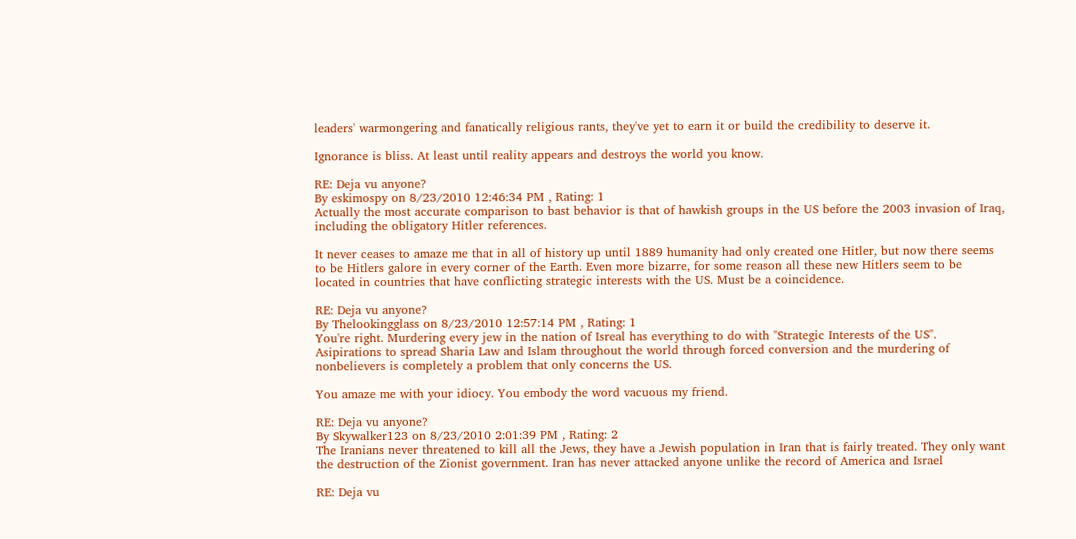leaders' warmongering and fanatically religious rants, they've yet to earn it or build the credibility to deserve it.

Ignorance is bliss. At least until reality appears and destroys the world you know.

RE: Deja vu anyone?
By eskimospy on 8/23/2010 12:46:34 PM , Rating: 1
Actually the most accurate comparison to bast behavior is that of hawkish groups in the US before the 2003 invasion of Iraq, including the obligatory Hitler references.

It never ceases to amaze me that in all of history up until 1889 humanity had only created one Hitler, but now there seems to be Hitlers galore in every corner of the Earth. Even more bizarre, for some reason all these new Hitlers seem to be located in countries that have conflicting strategic interests with the US. Must be a coincidence.

RE: Deja vu anyone?
By Thelookingglass on 8/23/2010 12:57:14 PM , Rating: 1
You're right. Murdering every jew in the nation of Isreal has everything to do with "Strategic Interests of the US". Asipirations to spread Sharia Law and Islam throughout the world through forced conversion and the murdering of nonbelievers is completely a problem that only concerns the US.

You amaze me with your idiocy. You embody the word vacuous my friend.

RE: Deja vu anyone?
By Skywalker123 on 8/23/2010 2:01:39 PM , Rating: 2
The Iranians never threatened to kill all the Jews, they have a Jewish population in Iran that is fairly treated. They only want the destruction of the Zionist government. Iran has never attacked anyone unlike the record of America and Israel

RE: Deja vu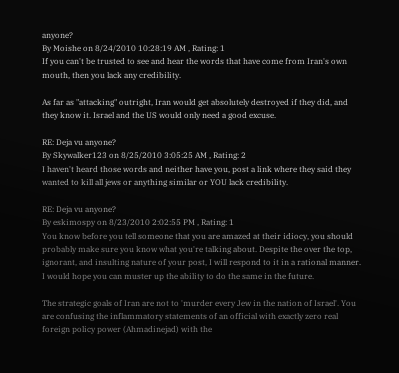anyone?
By Moishe on 8/24/2010 10:28:19 AM , Rating: 1
If you can't be trusted to see and hear the words that have come from Iran's own mouth, then you lack any credibility.

As far as "attacking" outright, Iran would get absolutely destroyed if they did, and they know it. Israel and the US would only need a good excuse.

RE: Deja vu anyone?
By Skywalker123 on 8/25/2010 3:05:25 AM , Rating: 2
I haven't heard those words and neither have you, post a link where they said they wanted to kill all jews or anything similar or YOU lack credibility.

RE: Deja vu anyone?
By eskimospy on 8/23/2010 2:02:55 PM , Rating: 1
You know before you tell someone that you are amazed at their idiocy, you should probably make sure you know what you're talking about. Despite the over the top, ignorant, and insulting nature of your post, I will respond to it in a rational manner. I would hope you can muster up the ability to do the same in the future.

The strategic goals of Iran are not to 'murder every Jew in the nation of Israel'. You are confusing the inflammatory statements of an official with exactly zero real foreign policy power (Ahmadinejad) with the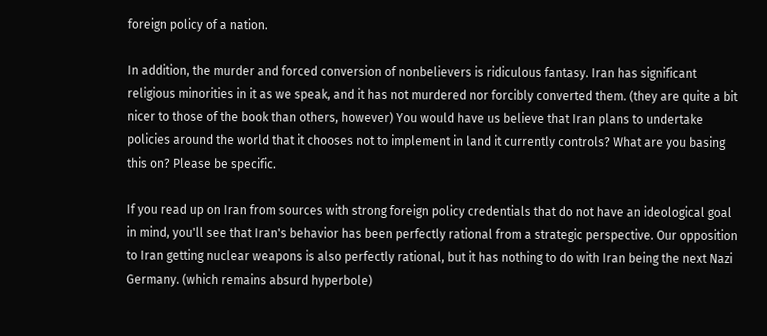foreign policy of a nation.

In addition, the murder and forced conversion of nonbelievers is ridiculous fantasy. Iran has significant religious minorities in it as we speak, and it has not murdered nor forcibly converted them. (they are quite a bit nicer to those of the book than others, however) You would have us believe that Iran plans to undertake policies around the world that it chooses not to implement in land it currently controls? What are you basing this on? Please be specific.

If you read up on Iran from sources with strong foreign policy credentials that do not have an ideological goal in mind, you'll see that Iran's behavior has been perfectly rational from a strategic perspective. Our opposition to Iran getting nuclear weapons is also perfectly rational, but it has nothing to do with Iran being the next Nazi Germany. (which remains absurd hyperbole)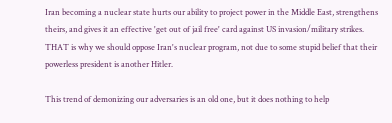Iran becoming a nuclear state hurts our ability to project power in the Middle East, strengthens theirs, and gives it an effective 'get out of jail free' card against US invasion/military strikes. THAT is why we should oppose Iran's nuclear program, not due to some stupid belief that their powerless president is another Hitler.

This trend of demonizing our adversaries is an old one, but it does nothing to help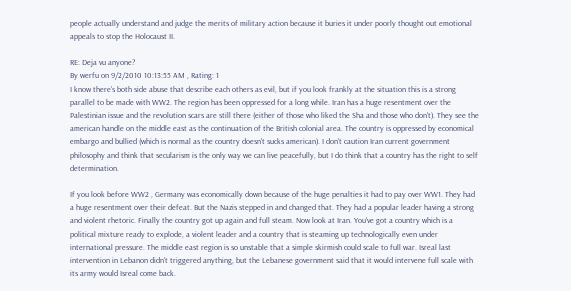people actually understand and judge the merits of military action because it buries it under poorly thought out emotional appeals to stop the Holocaust II.

RE: Deja vu anyone?
By werfu on 9/2/2010 10:13:55 AM , Rating: 1
I know there's both side abuse that describe each others as evil, but if you look frankly at the situation this is a strong parallel to be made with WW2. The region has been oppressed for a long while. Iran has a huge resentment over the Palestinian issue and the revolution scars are still there (either of those who liked the Sha and those who don't). They see the american handle on the middle east as the continuation of the British colonial area. The country is oppressed by economical embargo and bullied (which is normal as the country doesn't sucks american). I don't caution Iran current government philosophy and think that secularism is the only way we can live peacefully, but I do think that a country has the right to self determination.

If you look before WW2 , Germany was economically down because of the huge penalties it had to pay over WW1. They had a huge resentment over their defeat. But the Nazis stepped in and changed that. They had a popular leader having a strong and violent rhetoric. Finally the country got up again and full steam. Now look at Iran. You've got a country which is a political mixture ready to explode, a violent leader and a country that is steaming up technologically even under international pressure. The middle east region is so unstable that a simple skirmish could scale to full war. Isreal last intervention in Lebanon didn't triggered anything, but the Lebanese government said that it would intervene full scale with its army would Isreal come back.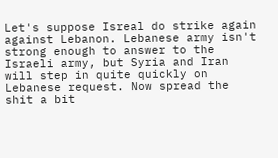Let's suppose Isreal do strike again against Lebanon. Lebanese army isn't strong enough to answer to the Israeli army, but Syria and Iran will step in quite quickly on Lebanese request. Now spread the shit a bit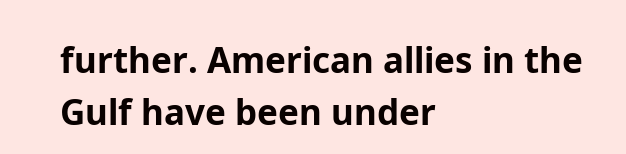further. American allies in the Gulf have been under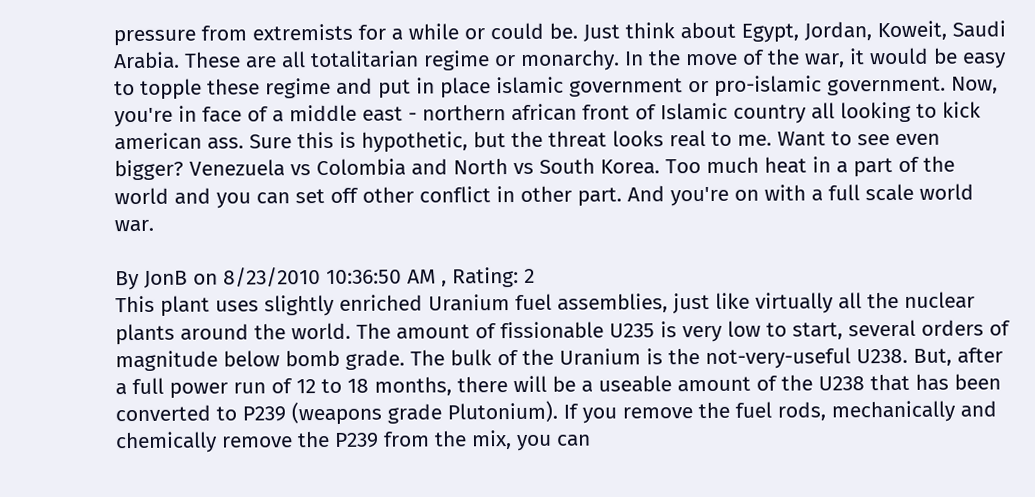pressure from extremists for a while or could be. Just think about Egypt, Jordan, Koweit, Saudi Arabia. These are all totalitarian regime or monarchy. In the move of the war, it would be easy to topple these regime and put in place islamic government or pro-islamic government. Now, you're in face of a middle east - northern african front of Islamic country all looking to kick american ass. Sure this is hypothetic, but the threat looks real to me. Want to see even bigger? Venezuela vs Colombia and North vs South Korea. Too much heat in a part of the world and you can set off other conflict in other part. And you're on with a full scale world war.

By JonB on 8/23/2010 10:36:50 AM , Rating: 2
This plant uses slightly enriched Uranium fuel assemblies, just like virtually all the nuclear plants around the world. The amount of fissionable U235 is very low to start, several orders of magnitude below bomb grade. The bulk of the Uranium is the not-very-useful U238. But, after a full power run of 12 to 18 months, there will be a useable amount of the U238 that has been converted to P239 (weapons grade Plutonium). If you remove the fuel rods, mechanically and chemically remove the P239 from the mix, you can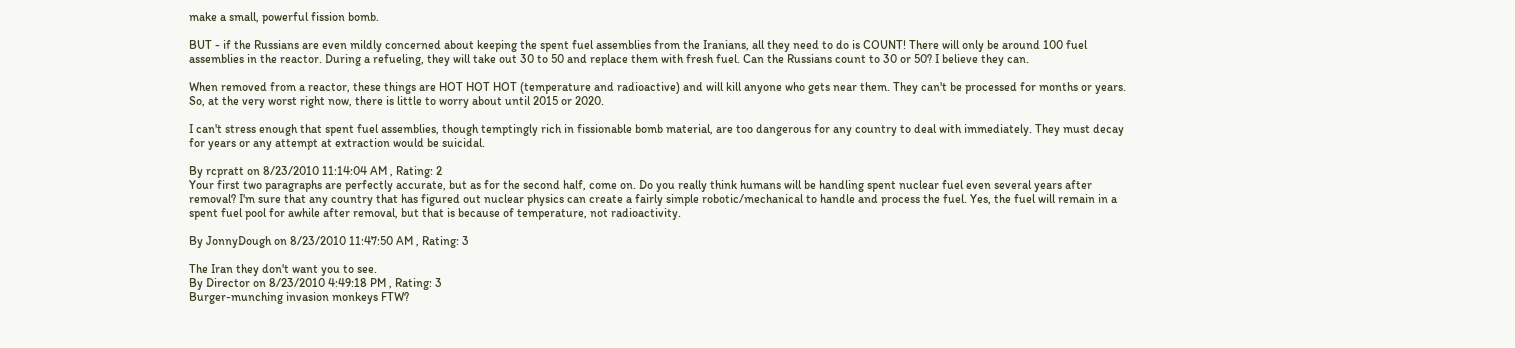make a small, powerful fission bomb.

BUT - if the Russians are even mildly concerned about keeping the spent fuel assemblies from the Iranians, all they need to do is COUNT! There will only be around 100 fuel assemblies in the reactor. During a refueling, they will take out 30 to 50 and replace them with fresh fuel. Can the Russians count to 30 or 50? I believe they can.

When removed from a reactor, these things are HOT HOT HOT (temperature and radioactive) and will kill anyone who gets near them. They can't be processed for months or years. So, at the very worst right now, there is little to worry about until 2015 or 2020.

I can't stress enough that spent fuel assemblies, though temptingly rich in fissionable bomb material, are too dangerous for any country to deal with immediately. They must decay for years or any attempt at extraction would be suicidal.

By rcpratt on 8/23/2010 11:14:04 AM , Rating: 2
Your first two paragraphs are perfectly accurate, but as for the second half, come on. Do you really think humans will be handling spent nuclear fuel even several years after removal? I'm sure that any country that has figured out nuclear physics can create a fairly simple robotic/mechanical to handle and process the fuel. Yes, the fuel will remain in a spent fuel pool for awhile after removal, but that is because of temperature, not radioactivity.

By JonnyDough on 8/23/2010 11:47:50 AM , Rating: 3

The Iran they don't want you to see.
By Director on 8/23/2010 4:49:18 PM , Rating: 3
Burger-munching invasion monkeys FTW?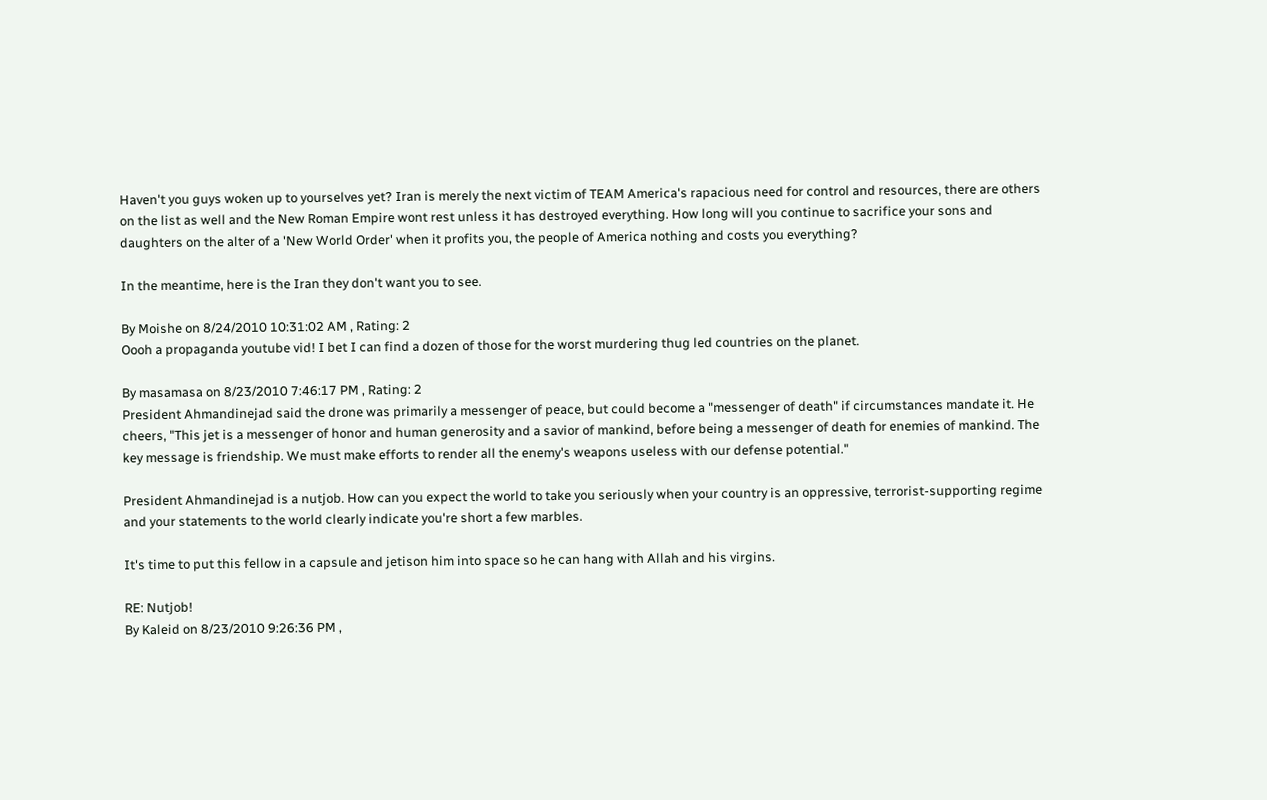Haven't you guys woken up to yourselves yet? Iran is merely the next victim of TEAM America's rapacious need for control and resources, there are others on the list as well and the New Roman Empire wont rest unless it has destroyed everything. How long will you continue to sacrifice your sons and daughters on the alter of a 'New World Order' when it profits you, the people of America nothing and costs you everything?

In the meantime, here is the Iran they don't want you to see.

By Moishe on 8/24/2010 10:31:02 AM , Rating: 2
Oooh a propaganda youtube vid! I bet I can find a dozen of those for the worst murdering thug led countries on the planet.

By masamasa on 8/23/2010 7:46:17 PM , Rating: 2
President Ahmandinejad said the drone was primarily a messenger of peace, but could become a "messenger of death" if circumstances mandate it. He cheers, "This jet is a messenger of honor and human generosity and a savior of mankind, before being a messenger of death for enemies of mankind. The key message is friendship. We must make efforts to render all the enemy's weapons useless with our defense potential."

President Ahmandinejad is a nutjob. How can you expect the world to take you seriously when your country is an oppressive, terrorist-supporting regime and your statements to the world clearly indicate you're short a few marbles.

It's time to put this fellow in a capsule and jetison him into space so he can hang with Allah and his virgins.

RE: Nutjob!
By Kaleid on 8/23/2010 9:26:36 PM ,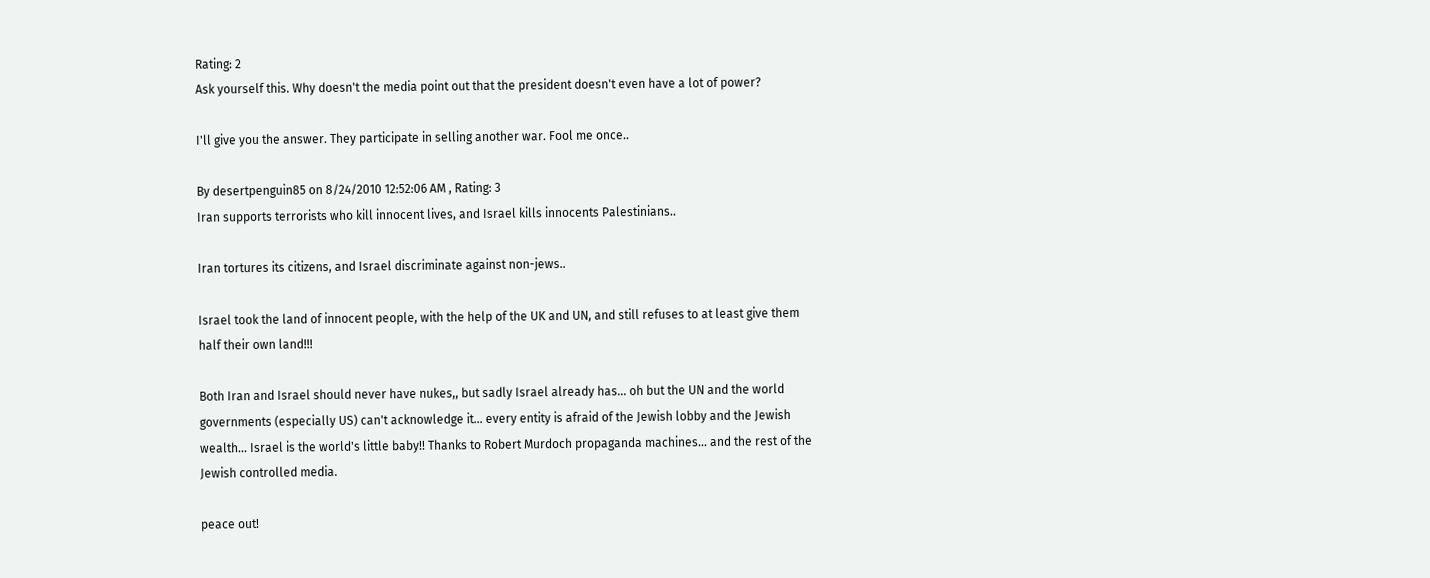Rating: 2
Ask yourself this. Why doesn't the media point out that the president doesn't even have a lot of power?

I'll give you the answer. They participate in selling another war. Fool me once..

By desertpenguin85 on 8/24/2010 12:52:06 AM , Rating: 3
Iran supports terrorists who kill innocent lives, and Israel kills innocents Palestinians..

Iran tortures its citizens, and Israel discriminate against non-jews..

Israel took the land of innocent people, with the help of the UK and UN, and still refuses to at least give them half their own land!!!

Both Iran and Israel should never have nukes,, but sadly Israel already has... oh but the UN and the world governments (especially US) can't acknowledge it... every entity is afraid of the Jewish lobby and the Jewish wealth... Israel is the world's little baby!! Thanks to Robert Murdoch propaganda machines... and the rest of the Jewish controlled media.

peace out!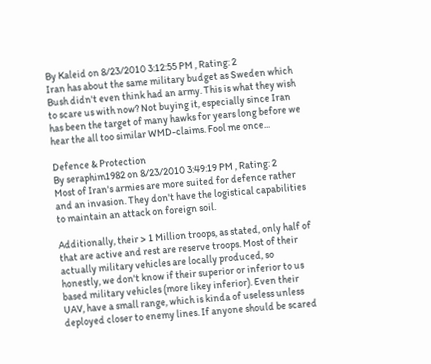By Kaleid on 8/23/2010 3:12:55 PM , Rating: 2
Iran has about the same military budget as Sweden which Bush didn't even think had an army. This is what they wish to scare us with now? Not buying it, especially since Iran has been the target of many hawks for years long before we hear the all too similar WMD-claims. Fool me once...

Defence & Protection
By seraphim1982 on 8/23/2010 3:49:19 PM , Rating: 2
Most of Iran's armies are more suited for defence rather and an invasion. They don't have the logistical capabilities to maintain an attack on foreign soil.

Additionally, their > 1 Million troops, as stated, only half of that are active and rest are reserve troops. Most of their actually military vehicles are locally produced, so honestly, we don't know if their superior or inferior to us based military vehicles (more likey inferior). Even their UAV, have a small range, which is kinda of useless unless deployed closer to enemy lines. If anyone should be scared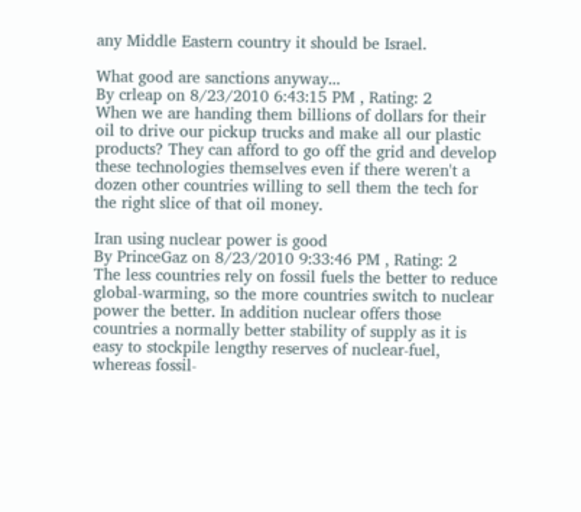any Middle Eastern country it should be Israel.

What good are sanctions anyway...
By crleap on 8/23/2010 6:43:15 PM , Rating: 2
When we are handing them billions of dollars for their oil to drive our pickup trucks and make all our plastic products? They can afford to go off the grid and develop these technologies themselves even if there weren't a dozen other countries willing to sell them the tech for the right slice of that oil money.

Iran using nuclear power is good
By PrinceGaz on 8/23/2010 9:33:46 PM , Rating: 2
The less countries rely on fossil fuels the better to reduce global-warming, so the more countries switch to nuclear power the better. In addition nuclear offers those countries a normally better stability of supply as it is easy to stockpile lengthy reserves of nuclear-fuel, whereas fossil-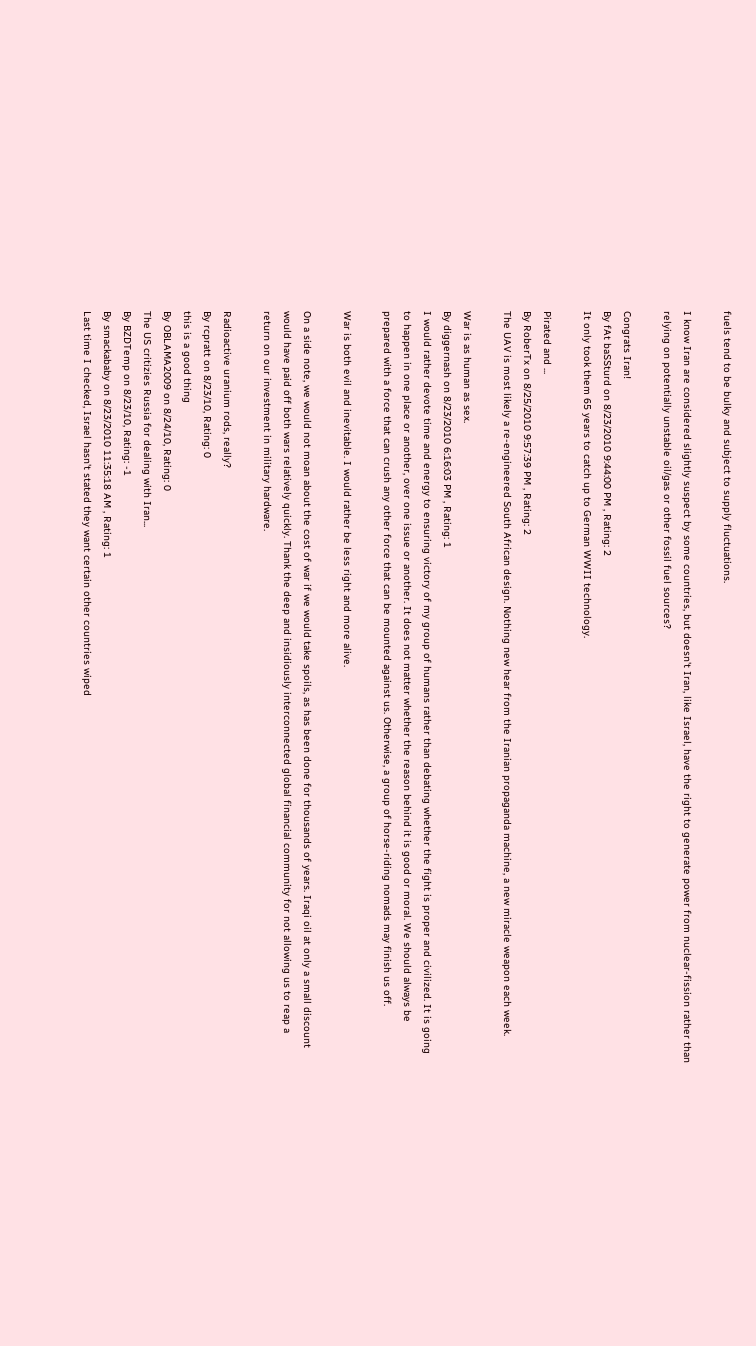fuels tend to be bulky and subject to supply fluctuations.

I know Iran are considered slightly suspect by some countries, but doesn't Iran, like Israel, have the right to generate power from nuclear-fission rather than relying on potentially unstable oil/gas or other fossil fuel sources?

Congrats Iran!
By fAt baSSturd on 8/23/2010 9:44:00 PM , Rating: 2
It only took them 65 years to catch up to German WWII technology.

Pirated and ...
By RoberTx on 8/25/2010 9:57:39 PM , Rating: 2
The UAV is most likely a re-engineered South African design. Nothing new hear from the Iranian propaganda machine, a new miracle weapon each week.

War is as human as sex.
By diggernash on 8/23/2010 6:16:03 PM , Rating: 1
I would rather devote time and energy to ensuring victory of my group of humans rather than debating whether the fight is proper and civilized. It is going to happen in one place or another, over one issue or another. It does not matter whether the reason behind it is good or moral. We should always be prepared with a force that can crush any other force that can be mounted against us. Otherwise, a group of horse-riding nomads may finish us off.

War is both evil and inevitable. I would rather be less right and more alive.

On a side note, we would not moan about the cost of war if we would take spoils, as has been done for thousands of years. Iraqi oil at only a small discount would have paid off both wars relatively quickly. Thank the deep and insidiously interconnected global financial community for not allowing us to reap a return on our investment in military hardware.

Radioactive uranium rods, really?
By rcpratt on 8/23/10, Rating: 0
this is a good thing
By OBLAMA2009 on 8/24/10, Rating: 0
The US critizies Russia for dealing with Iran...
By BZDTemp on 8/23/10, Rating: -1
By smackababy on 8/23/2010 11:35:18 AM , Rating: 1
Last time I checked, Israel hasn't stated they want certain other countries wiped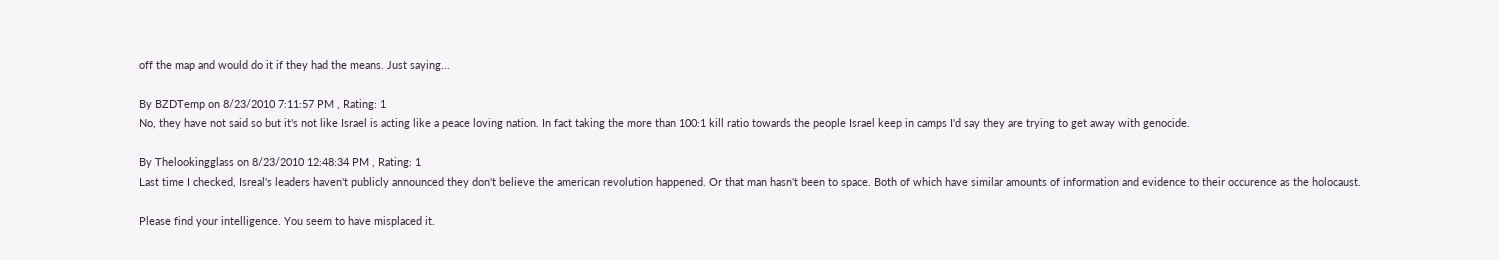off the map and would do it if they had the means. Just saying...

By BZDTemp on 8/23/2010 7:11:57 PM , Rating: 1
No, they have not said so but it's not like Israel is acting like a peace loving nation. In fact taking the more than 100:1 kill ratio towards the people Israel keep in camps I'd say they are trying to get away with genocide.

By Thelookingglass on 8/23/2010 12:48:34 PM , Rating: 1
Last time I checked, Isreal's leaders haven't publicly announced they don't believe the american revolution happened. Or that man hasn't been to space. Both of which have similar amounts of information and evidence to their occurence as the holocaust.

Please find your intelligence. You seem to have misplaced it.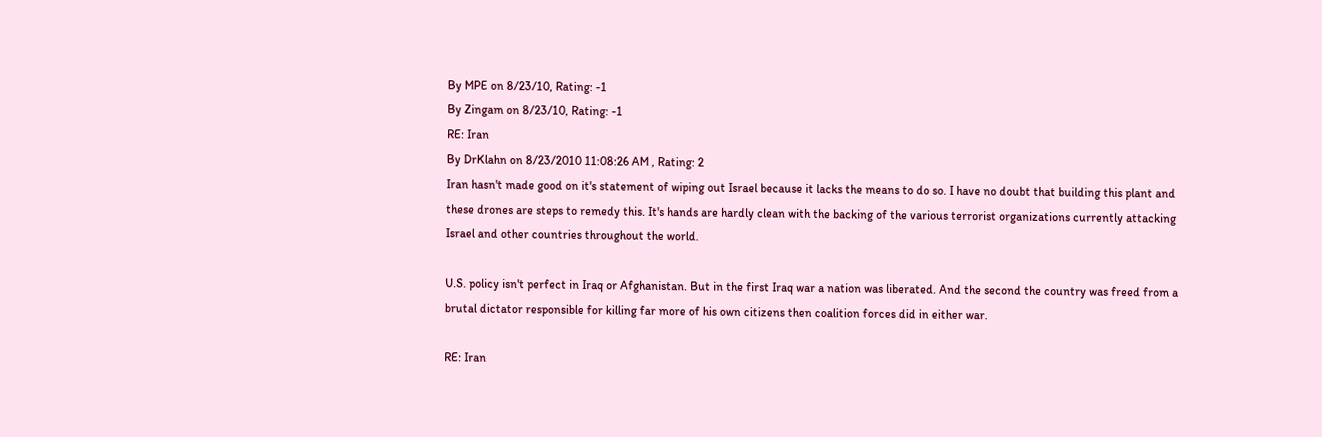By MPE on 8/23/10, Rating: -1
By Zingam on 8/23/10, Rating: -1
RE: Iran
By DrKlahn on 8/23/2010 11:08:26 AM , Rating: 2
Iran hasn't made good on it's statement of wiping out Israel because it lacks the means to do so. I have no doubt that building this plant and these drones are steps to remedy this. It's hands are hardly clean with the backing of the various terrorist organizations currently attacking Israel and other countries throughout the world.

U.S. policy isn't perfect in Iraq or Afghanistan. But in the first Iraq war a nation was liberated. And the second the country was freed from a brutal dictator responsible for killing far more of his own citizens then coalition forces did in either war.

RE: Iran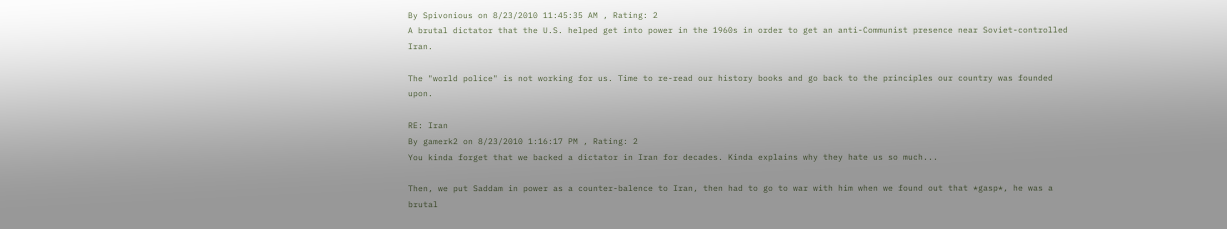By Spivonious on 8/23/2010 11:45:35 AM , Rating: 2
A brutal dictator that the U.S. helped get into power in the 1960s in order to get an anti-Communist presence near Soviet-controlled Iran.

The "world police" is not working for us. Time to re-read our history books and go back to the principles our country was founded upon.

RE: Iran
By gamerk2 on 8/23/2010 1:16:17 PM , Rating: 2
You kinda forget that we backed a dictator in Iran for decades. Kinda explains why they hate us so much...

Then, we put Saddam in power as a counter-balence to Iran, then had to go to war with him when we found out that *gasp*, he was a brutal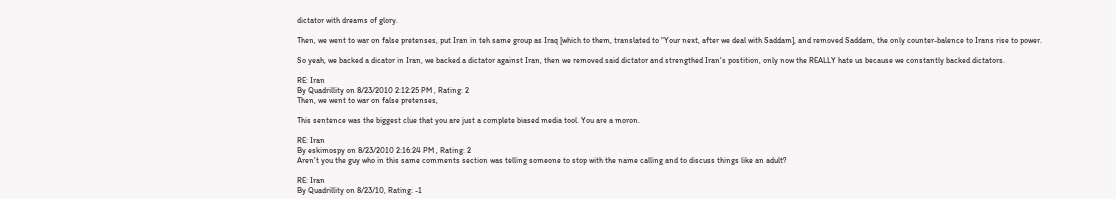dictator with dreams of glory.

Then, we went to war on false pretenses, put Iran in teh same group as Iraq [which to them, translated to "Your next, after we deal with Saddam], and removed Saddam, the only counter-balence to Irans rise to power.

So yeah, we backed a dicator in Iran, we backed a dictator against Iran, then we removed said dictator and strengthed Iran's postition, only now the REALLY hate us because we constantly backed dictators.

RE: Iran
By Quadrillity on 8/23/2010 2:12:25 PM , Rating: 2
Then, we went to war on false pretenses,

This sentence was the biggest clue that you are just a complete biased media tool. You are a moron.

RE: Iran
By eskimospy on 8/23/2010 2:16:24 PM , Rating: 2
Aren't you the guy who in this same comments section was telling someone to stop with the name calling and to discuss things like an adult?

RE: Iran
By Quadrillity on 8/23/10, Rating: -1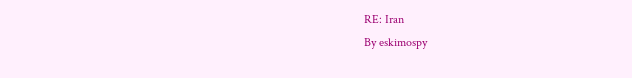RE: Iran
By eskimospy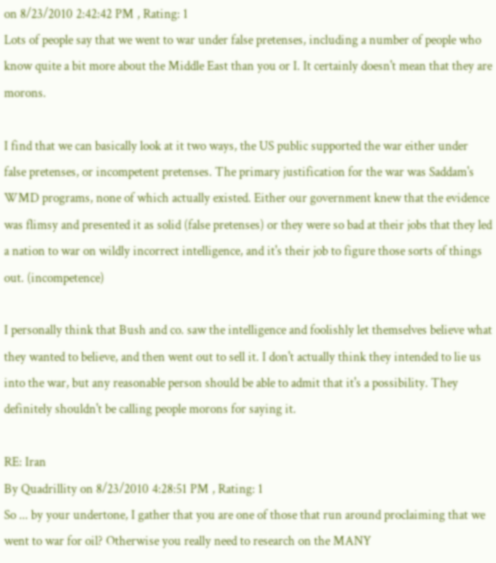on 8/23/2010 2:42:42 PM , Rating: 1
Lots of people say that we went to war under false pretenses, including a number of people who know quite a bit more about the Middle East than you or I. It certainly doesn't mean that they are morons.

I find that we can basically look at it two ways, the US public supported the war either under false pretenses, or incompetent pretenses. The primary justification for the war was Saddam's WMD programs, none of which actually existed. Either our government knew that the evidence was flimsy and presented it as solid (false pretenses) or they were so bad at their jobs that they led a nation to war on wildly incorrect intelligence, and it's their job to figure those sorts of things out. (incompetence)

I personally think that Bush and co. saw the intelligence and foolishly let themselves believe what they wanted to believe, and then went out to sell it. I don't actually think they intended to lie us into the war, but any reasonable person should be able to admit that it's a possibility. They definitely shouldn't be calling people morons for saying it.

RE: Iran
By Quadrillity on 8/23/2010 4:28:51 PM , Rating: 1
So ... by your undertone, I gather that you are one of those that run around proclaiming that we went to war for oil? Otherwise you really need to research on the MANY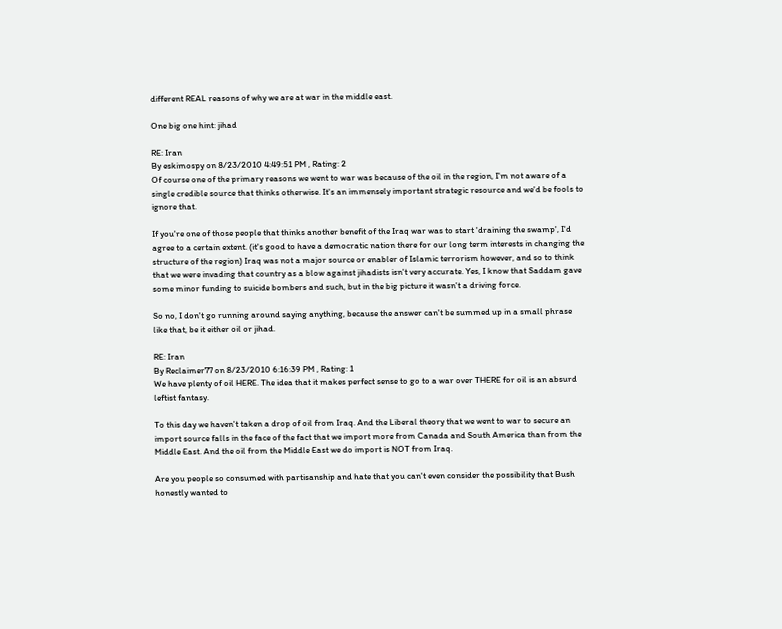different REAL reasons of why we are at war in the middle east.

One big one hint: jihad

RE: Iran
By eskimospy on 8/23/2010 4:49:51 PM , Rating: 2
Of course one of the primary reasons we went to war was because of the oil in the region, I'm not aware of a single credible source that thinks otherwise. It's an immensely important strategic resource and we'd be fools to ignore that.

If you're one of those people that thinks another benefit of the Iraq war was to start 'draining the swamp', I'd agree to a certain extent. (it's good to have a democratic nation there for our long term interests in changing the structure of the region) Iraq was not a major source or enabler of Islamic terrorism however, and so to think that we were invading that country as a blow against jihadists isn't very accurate. Yes, I know that Saddam gave some minor funding to suicide bombers and such, but in the big picture it wasn't a driving force.

So no, I don't go running around saying anything, because the answer can't be summed up in a small phrase like that, be it either oil or jihad.

RE: Iran
By Reclaimer77 on 8/23/2010 6:16:39 PM , Rating: 1
We have plenty of oil HERE. The idea that it makes perfect sense to go to a war over THERE for oil is an absurd leftist fantasy.

To this day we haven't taken a drop of oil from Iraq. And the Liberal theory that we went to war to secure an import source falls in the face of the fact that we import more from Canada and South America than from the Middle East. And the oil from the Middle East we do import is NOT from Iraq.

Are you people so consumed with partisanship and hate that you can't even consider the possibility that Bush honestly wanted to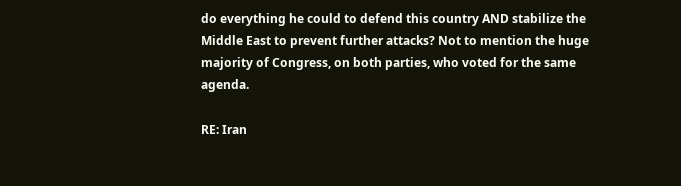do everything he could to defend this country AND stabilize the Middle East to prevent further attacks? Not to mention the huge majority of Congress, on both parties, who voted for the same agenda.

RE: Iran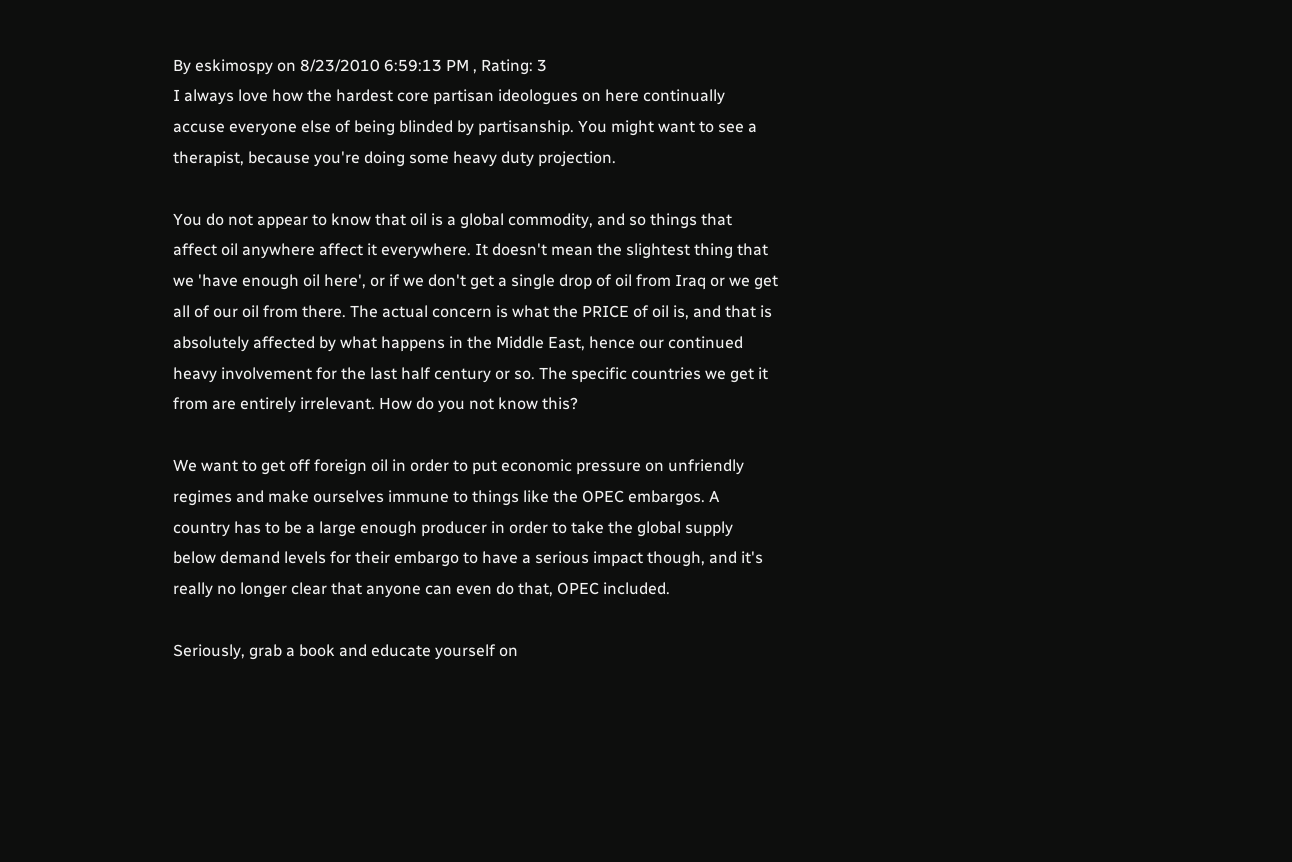By eskimospy on 8/23/2010 6:59:13 PM , Rating: 3
I always love how the hardest core partisan ideologues on here continually accuse everyone else of being blinded by partisanship. You might want to see a therapist, because you're doing some heavy duty projection.

You do not appear to know that oil is a global commodity, and so things that affect oil anywhere affect it everywhere. It doesn't mean the slightest thing that we 'have enough oil here', or if we don't get a single drop of oil from Iraq or we get all of our oil from there. The actual concern is what the PRICE of oil is, and that is absolutely affected by what happens in the Middle East, hence our continued heavy involvement for the last half century or so. The specific countries we get it from are entirely irrelevant. How do you not know this?

We want to get off foreign oil in order to put economic pressure on unfriendly regimes and make ourselves immune to things like the OPEC embargos. A country has to be a large enough producer in order to take the global supply below demand levels for their embargo to have a serious impact though, and it's really no longer clear that anyone can even do that, OPEC included.

Seriously, grab a book and educate yourself on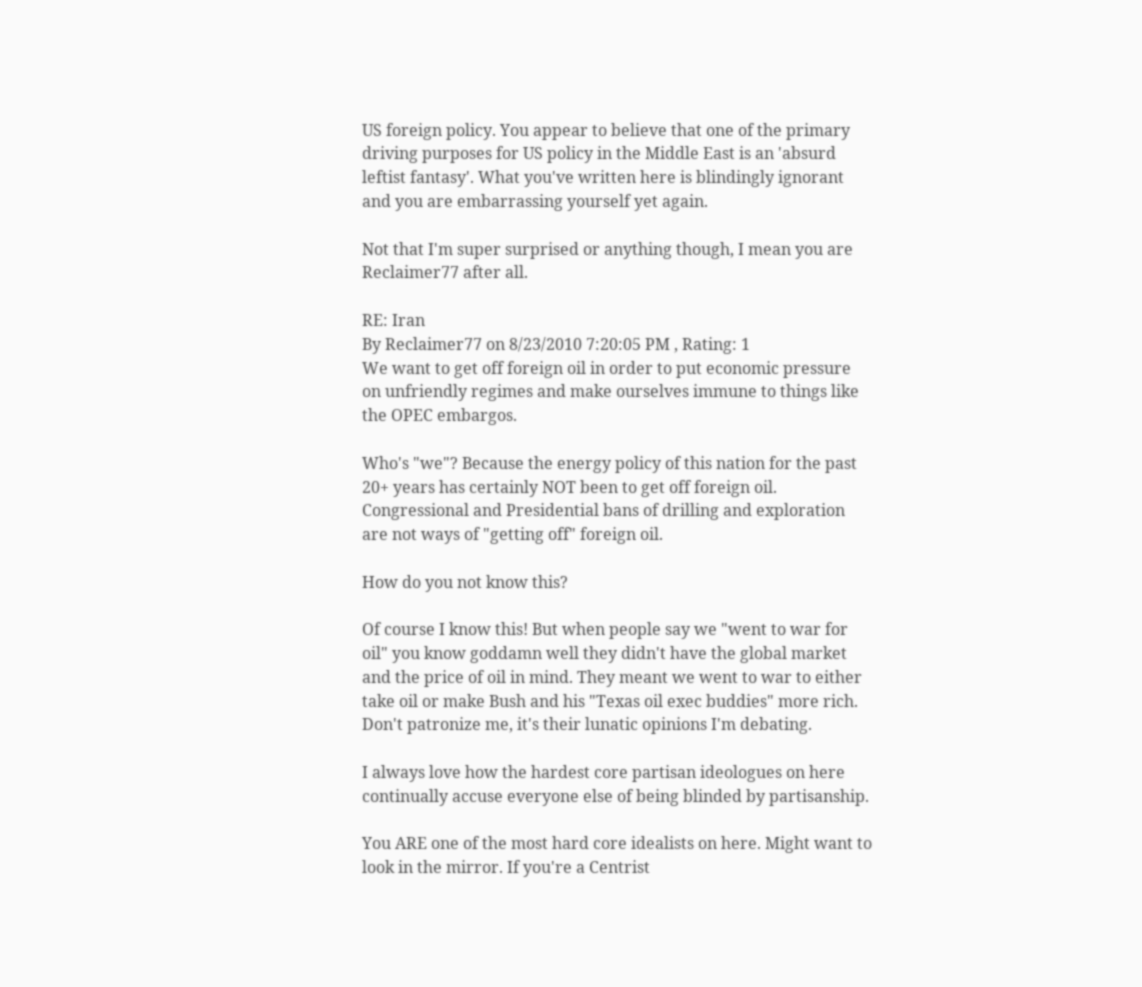US foreign policy. You appear to believe that one of the primary driving purposes for US policy in the Middle East is an 'absurd leftist fantasy'. What you've written here is blindingly ignorant and you are embarrassing yourself yet again.

Not that I'm super surprised or anything though, I mean you are Reclaimer77 after all.

RE: Iran
By Reclaimer77 on 8/23/2010 7:20:05 PM , Rating: 1
We want to get off foreign oil in order to put economic pressure on unfriendly regimes and make ourselves immune to things like the OPEC embargos.

Who's "we"? Because the energy policy of this nation for the past 20+ years has certainly NOT been to get off foreign oil. Congressional and Presidential bans of drilling and exploration are not ways of "getting off" foreign oil.

How do you not know this?

Of course I know this! But when people say we "went to war for oil" you know goddamn well they didn't have the global market and the price of oil in mind. They meant we went to war to either take oil or make Bush and his "Texas oil exec buddies" more rich. Don't patronize me, it's their lunatic opinions I'm debating.

I always love how the hardest core partisan ideologues on here continually accuse everyone else of being blinded by partisanship.

You ARE one of the most hard core idealists on here. Might want to look in the mirror. If you're a Centrist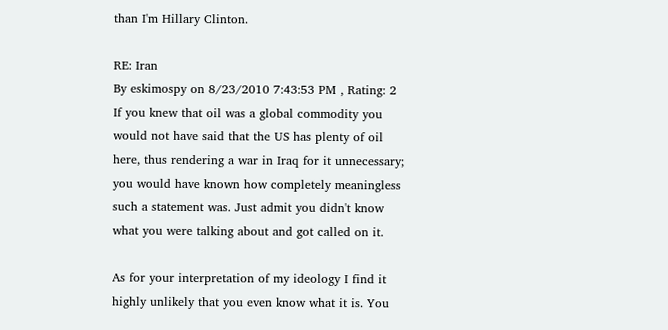than I'm Hillary Clinton.

RE: Iran
By eskimospy on 8/23/2010 7:43:53 PM , Rating: 2
If you knew that oil was a global commodity you would not have said that the US has plenty of oil here, thus rendering a war in Iraq for it unnecessary; you would have known how completely meaningless such a statement was. Just admit you didn't know what you were talking about and got called on it.

As for your interpretation of my ideology I find it highly unlikely that you even know what it is. You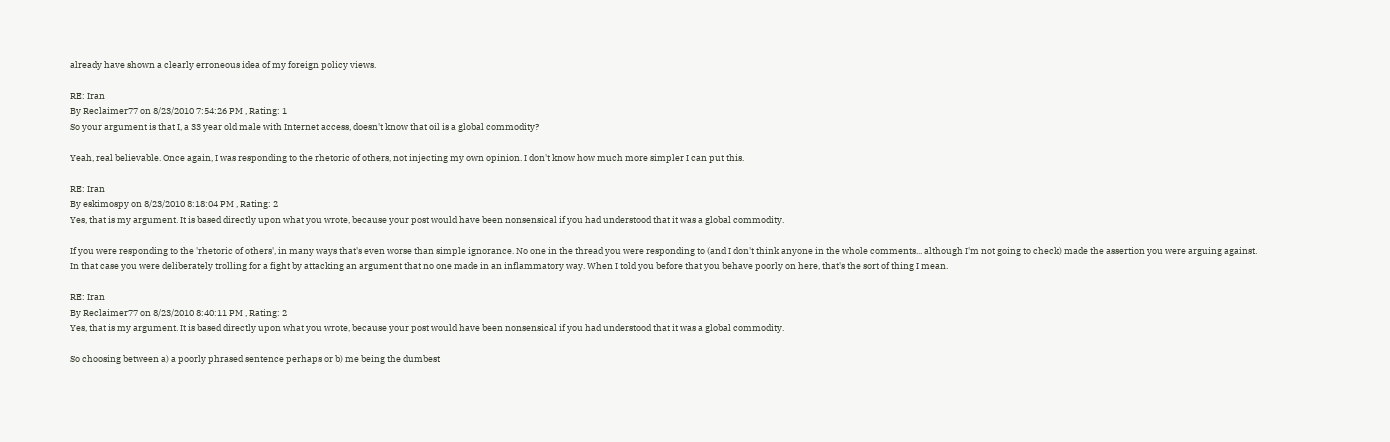already have shown a clearly erroneous idea of my foreign policy views.

RE: Iran
By Reclaimer77 on 8/23/2010 7:54:26 PM , Rating: 1
So your argument is that I, a 33 year old male with Internet access, doesn't know that oil is a global commodity?

Yeah, real believable. Once again, I was responding to the rhetoric of others, not injecting my own opinion. I don't know how much more simpler I can put this.

RE: Iran
By eskimospy on 8/23/2010 8:18:04 PM , Rating: 2
Yes, that is my argument. It is based directly upon what you wrote, because your post would have been nonsensical if you had understood that it was a global commodity.

If you were responding to the 'rhetoric of others', in many ways that's even worse than simple ignorance. No one in the thread you were responding to (and I don't think anyone in the whole comments... although I'm not going to check) made the assertion you were arguing against. In that case you were deliberately trolling for a fight by attacking an argument that no one made in an inflammatory way. When I told you before that you behave poorly on here, that's the sort of thing I mean.

RE: Iran
By Reclaimer77 on 8/23/2010 8:40:11 PM , Rating: 2
Yes, that is my argument. It is based directly upon what you wrote, because your post would have been nonsensical if you had understood that it was a global commodity.

So choosing between a) a poorly phrased sentence perhaps or b) me being the dumbest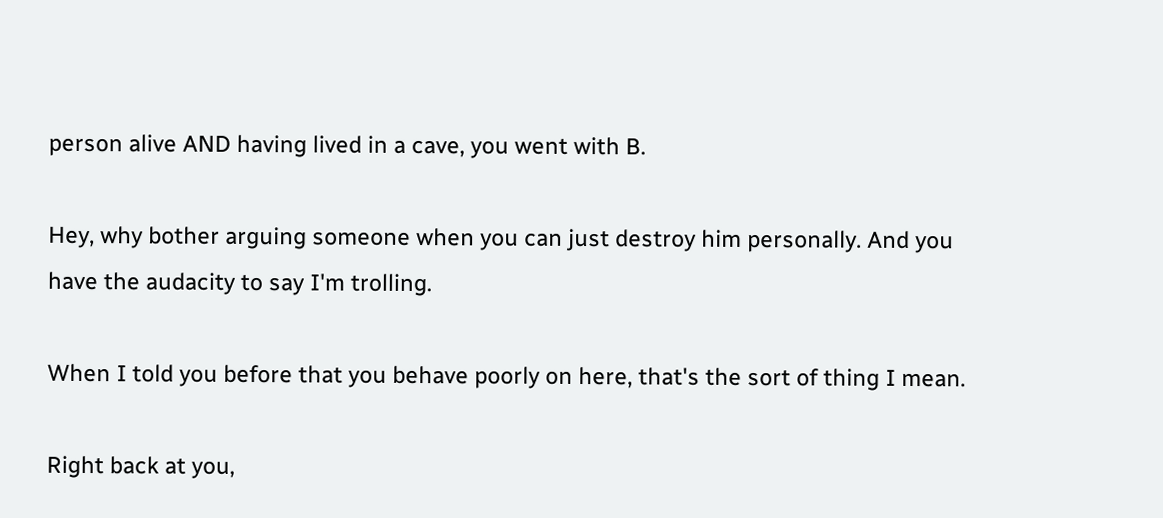person alive AND having lived in a cave, you went with B.

Hey, why bother arguing someone when you can just destroy him personally. And you have the audacity to say I'm trolling.

When I told you before that you behave poorly on here, that's the sort of thing I mean.

Right back at you,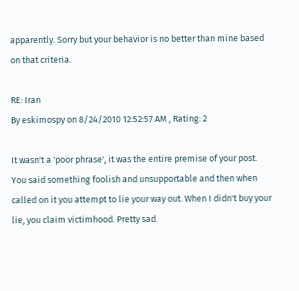apparently. Sorry but your behavior is no better than mine based on that criteria.

RE: Iran
By eskimospy on 8/24/2010 12:52:57 AM , Rating: 2

It wasn't a 'poor phrase', it was the entire premise of your post. You said something foolish and unsupportable and then when called on it you attempt to lie your way out. When I didn't buy your lie, you claim victimhood. Pretty sad.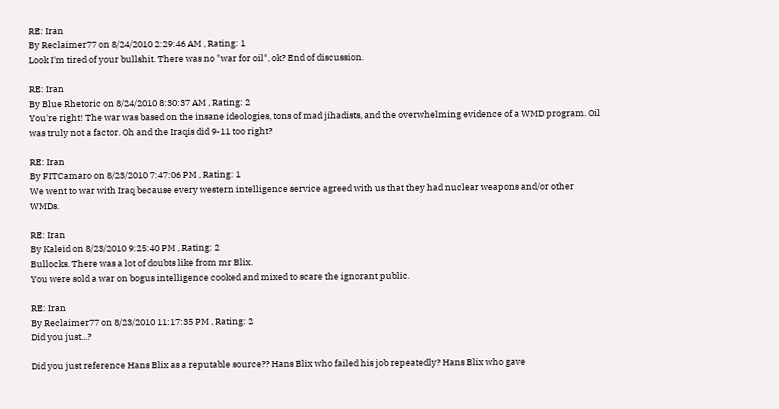RE: Iran
By Reclaimer77 on 8/24/2010 2:29:46 AM , Rating: 1
Look I'm tired of your bullshit. There was no "war for oil", ok? End of discussion.

RE: Iran
By Blue Rhetoric on 8/24/2010 8:30:37 AM , Rating: 2
You're right! The war was based on the insane ideologies, tons of mad jihadists, and the overwhelming evidence of a WMD program. Oil was truly not a factor. Oh and the Iraqis did 9-11 too right?

RE: Iran
By FITCamaro on 8/23/2010 7:47:06 PM , Rating: 1
We went to war with Iraq because every western intelligence service agreed with us that they had nuclear weapons and/or other WMDs.

RE: Iran
By Kaleid on 8/23/2010 9:25:40 PM , Rating: 2
Bullocks. There was a lot of doubts like from mr Blix.
You were sold a war on bogus intelligence cooked and mixed to scare the ignorant public.

RE: Iran
By Reclaimer77 on 8/23/2010 11:17:35 PM , Rating: 2
Did you just...?

Did you just reference Hans Blix as a reputable source?? Hans Blix who failed his job repeatedly? Hans Blix who gave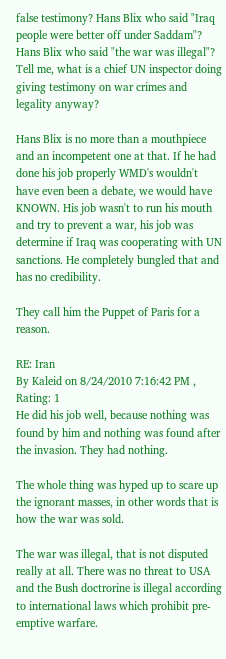false testimony? Hans Blix who said "Iraq people were better off under Saddam"? Hans Blix who said "the war was illegal"? Tell me, what is a chief UN inspector doing giving testimony on war crimes and legality anyway?

Hans Blix is no more than a mouthpiece and an incompetent one at that. If he had done his job properly WMD's wouldn't have even been a debate, we would have KNOWN. His job wasn't to run his mouth and try to prevent a war, his job was determine if Iraq was cooperating with UN sanctions. He completely bungled that and has no credibility.

They call him the Puppet of Paris for a reason.

RE: Iran
By Kaleid on 8/24/2010 7:16:42 PM , Rating: 1
He did his job well, because nothing was found by him and nothing was found after the invasion. They had nothing.

The whole thing was hyped up to scare up the ignorant masses, in other words that is how the war was sold.

The war was illegal, that is not disputed really at all. There was no threat to USA and the Bush doctrorine is illegal according to international laws which prohibit pre-emptive warfare.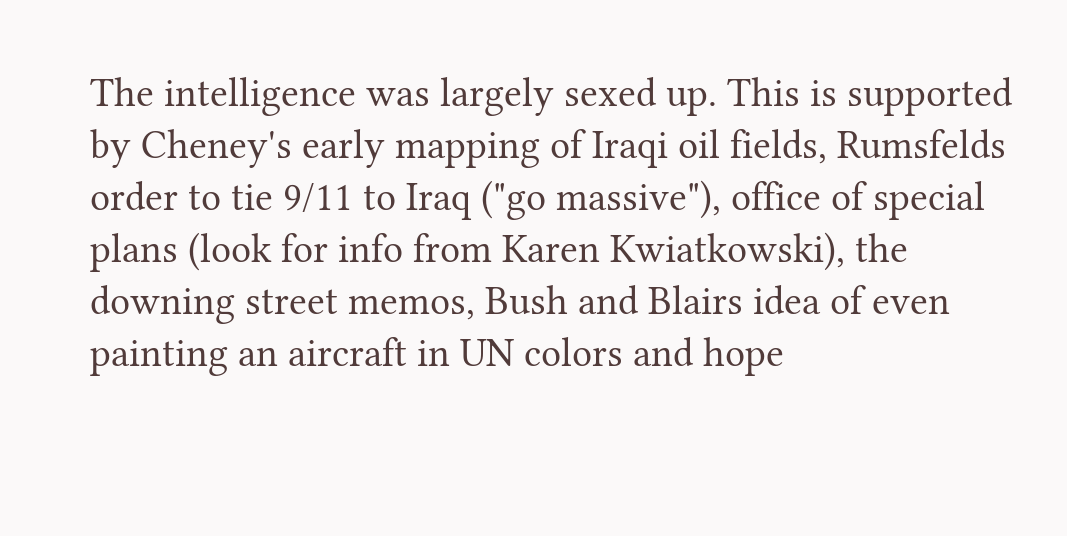The intelligence was largely sexed up. This is supported by Cheney's early mapping of Iraqi oil fields, Rumsfelds order to tie 9/11 to Iraq ("go massive"), office of special plans (look for info from Karen Kwiatkowski), the downing street memos, Bush and Blairs idea of even painting an aircraft in UN colors and hope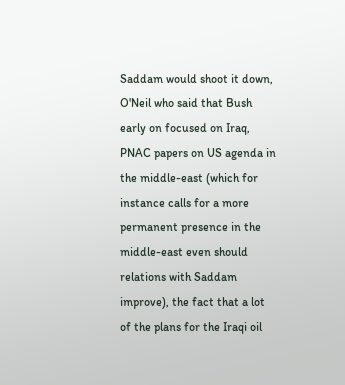Saddam would shoot it down, O'Neil who said that Bush early on focused on Iraq, PNAC papers on US agenda in the middle-east (which for instance calls for a more permanent presence in the middle-east even should relations with Saddam improve), the fact that a lot of the plans for the Iraqi oil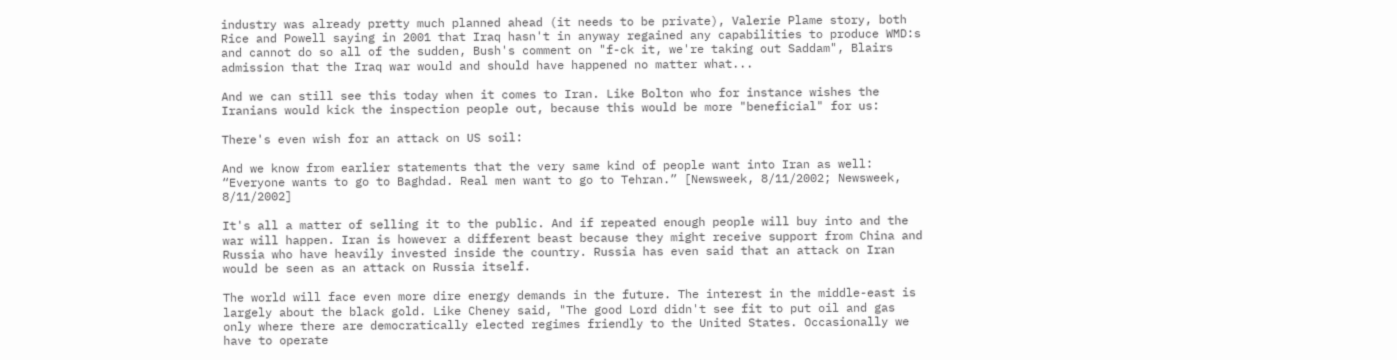industry was already pretty much planned ahead (it needs to be private), Valerie Plame story, both Rice and Powell saying in 2001 that Iraq hasn't in anyway regained any capabilities to produce WMD:s and cannot do so all of the sudden, Bush's comment on "f-ck it, we're taking out Saddam", Blairs admission that the Iraq war would and should have happened no matter what...

And we can still see this today when it comes to Iran. Like Bolton who for instance wishes the Iranians would kick the inspection people out, because this would be more "beneficial" for us:

There's even wish for an attack on US soil:

And we know from earlier statements that the very same kind of people want into Iran as well: “Everyone wants to go to Baghdad. Real men want to go to Tehran.” [Newsweek, 8/11/2002; Newsweek, 8/11/2002]

It's all a matter of selling it to the public. And if repeated enough people will buy into and the war will happen. Iran is however a different beast because they might receive support from China and Russia who have heavily invested inside the country. Russia has even said that an attack on Iran would be seen as an attack on Russia itself.

The world will face even more dire energy demands in the future. The interest in the middle-east is largely about the black gold. Like Cheney said, "The good Lord didn't see fit to put oil and gas only where there are democratically elected regimes friendly to the United States. Occasionally we have to operate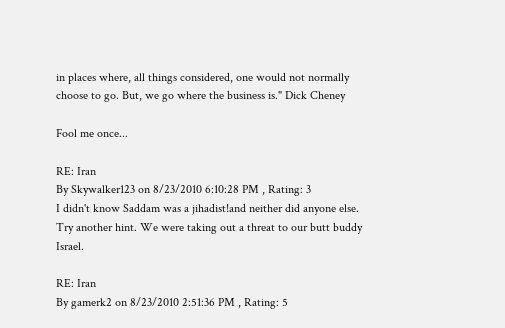in places where, all things considered, one would not normally choose to go. But, we go where the business is." Dick Cheney

Fool me once...

RE: Iran
By Skywalker123 on 8/23/2010 6:10:28 PM , Rating: 3
I didn't know Saddam was a jihadist!and neither did anyone else. Try another hint. We were taking out a threat to our butt buddy Israel.

RE: Iran
By gamerk2 on 8/23/2010 2:51:36 PM , Rating: 5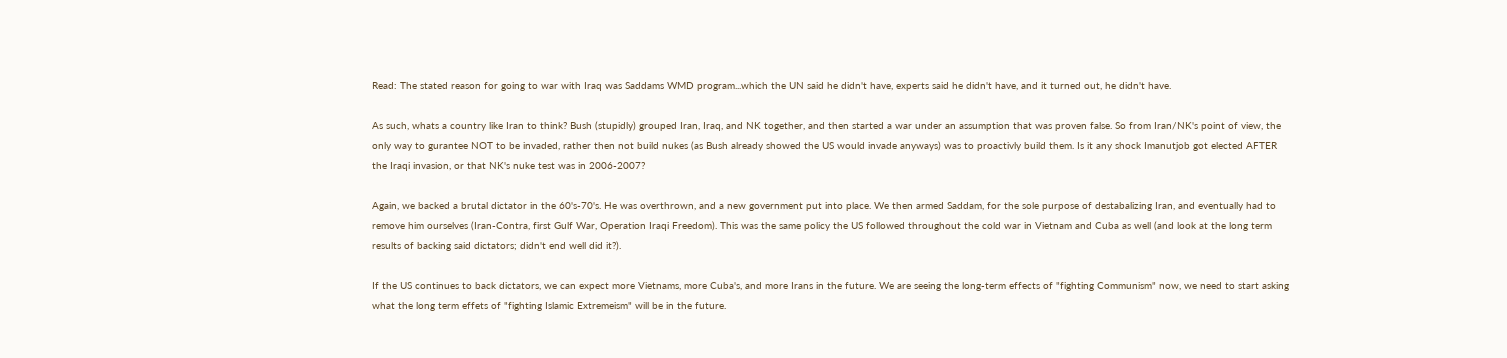Read: The stated reason for going to war with Iraq was Saddams WMD program...which the UN said he didn't have, experts said he didn't have, and it turned out, he didn't have.

As such, whats a country like Iran to think? Bush (stupidly) grouped Iran, Iraq, and NK together, and then started a war under an assumption that was proven false. So from Iran/NK's point of view, the only way to gurantee NOT to be invaded, rather then not build nukes (as Bush already showed the US would invade anyways) was to proactivly build them. Is it any shock Imanutjob got elected AFTER the Iraqi invasion, or that NK's nuke test was in 2006-2007?

Again, we backed a brutal dictator in the 60's-70's. He was overthrown, and a new government put into place. We then armed Saddam, for the sole purpose of destabalizing Iran, and eventually had to remove him ourselves (Iran-Contra, first Gulf War, Operation Iraqi Freedom). This was the same policy the US followed throughout the cold war in Vietnam and Cuba as well (and look at the long term results of backing said dictators; didn't end well did it?).

If the US continues to back dictators, we can expect more Vietnams, more Cuba's, and more Irans in the future. We are seeing the long-term effects of "fighting Communism" now, we need to start asking what the long term effets of "fighting Islamic Extremeism" will be in the future.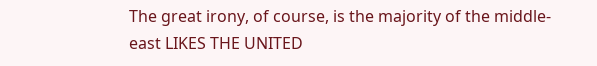The great irony, of course, is the majority of the middle-east LIKES THE UNITED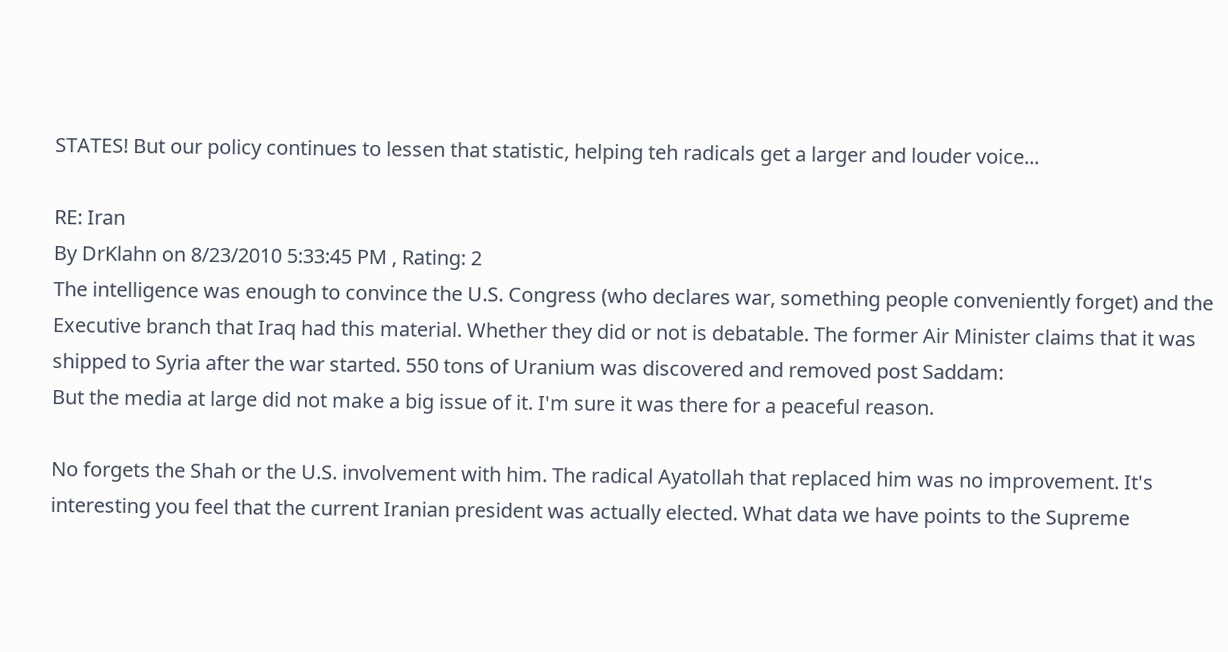STATES! But our policy continues to lessen that statistic, helping teh radicals get a larger and louder voice...

RE: Iran
By DrKlahn on 8/23/2010 5:33:45 PM , Rating: 2
The intelligence was enough to convince the U.S. Congress (who declares war, something people conveniently forget) and the Executive branch that Iraq had this material. Whether they did or not is debatable. The former Air Minister claims that it was shipped to Syria after the war started. 550 tons of Uranium was discovered and removed post Saddam:
But the media at large did not make a big issue of it. I'm sure it was there for a peaceful reason.

No forgets the Shah or the U.S. involvement with him. The radical Ayatollah that replaced him was no improvement. It's interesting you feel that the current Iranian president was actually elected. What data we have points to the Supreme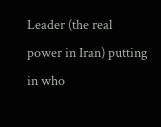Leader (the real power in Iran) putting in who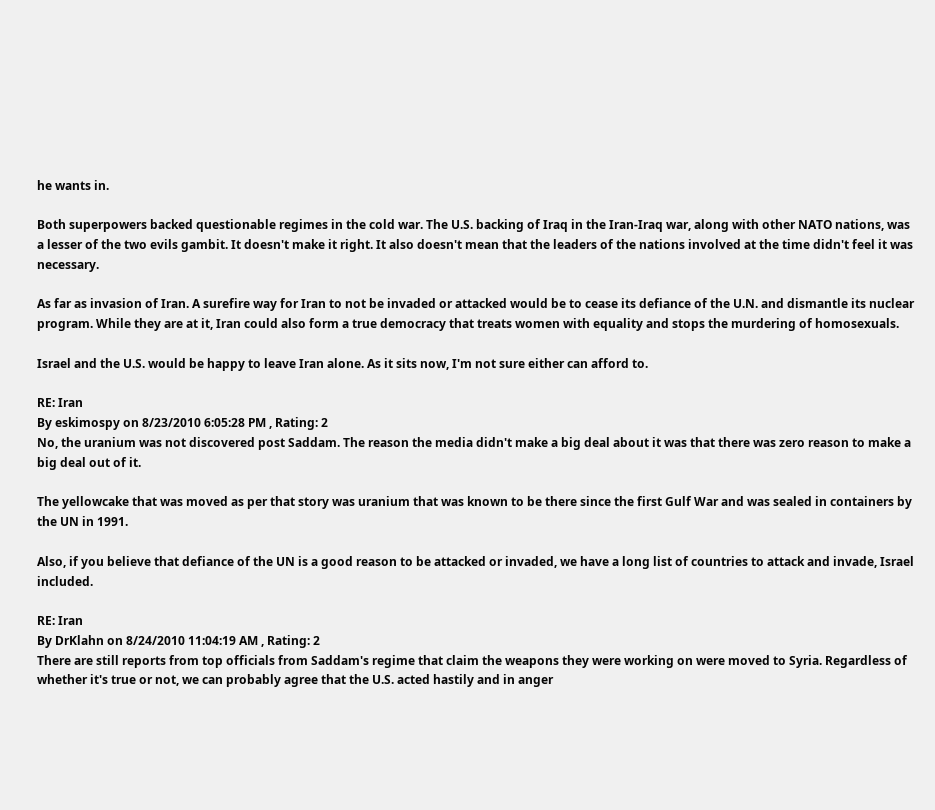he wants in.

Both superpowers backed questionable regimes in the cold war. The U.S. backing of Iraq in the Iran-Iraq war, along with other NATO nations, was a lesser of the two evils gambit. It doesn't make it right. It also doesn't mean that the leaders of the nations involved at the time didn't feel it was necessary.

As far as invasion of Iran. A surefire way for Iran to not be invaded or attacked would be to cease its defiance of the U.N. and dismantle its nuclear program. While they are at it, Iran could also form a true democracy that treats women with equality and stops the murdering of homosexuals.

Israel and the U.S. would be happy to leave Iran alone. As it sits now, I'm not sure either can afford to.

RE: Iran
By eskimospy on 8/23/2010 6:05:28 PM , Rating: 2
No, the uranium was not discovered post Saddam. The reason the media didn't make a big deal about it was that there was zero reason to make a big deal out of it.

The yellowcake that was moved as per that story was uranium that was known to be there since the first Gulf War and was sealed in containers by the UN in 1991.

Also, if you believe that defiance of the UN is a good reason to be attacked or invaded, we have a long list of countries to attack and invade, Israel included.

RE: Iran
By DrKlahn on 8/24/2010 11:04:19 AM , Rating: 2
There are still reports from top officials from Saddam's regime that claim the weapons they were working on were moved to Syria. Regardless of whether it's true or not, we can probably agree that the U.S. acted hastily and in anger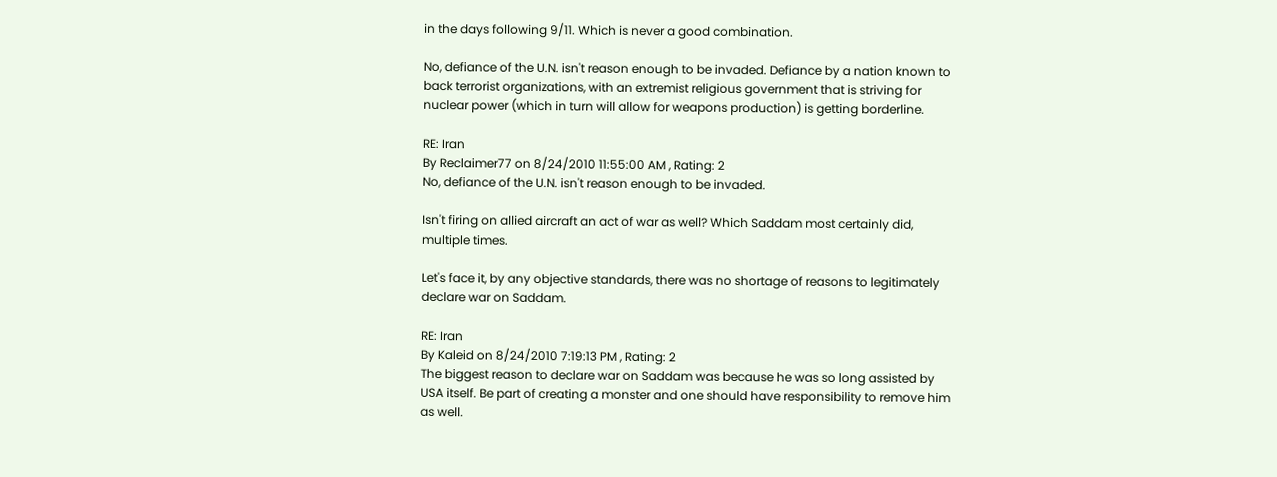in the days following 9/11. Which is never a good combination.

No, defiance of the U.N. isn't reason enough to be invaded. Defiance by a nation known to back terrorist organizations, with an extremist religious government that is striving for nuclear power (which in turn will allow for weapons production) is getting borderline.

RE: Iran
By Reclaimer77 on 8/24/2010 11:55:00 AM , Rating: 2
No, defiance of the U.N. isn't reason enough to be invaded.

Isn't firing on allied aircraft an act of war as well? Which Saddam most certainly did, multiple times.

Let's face it, by any objective standards, there was no shortage of reasons to legitimately declare war on Saddam.

RE: Iran
By Kaleid on 8/24/2010 7:19:13 PM , Rating: 2
The biggest reason to declare war on Saddam was because he was so long assisted by USA itself. Be part of creating a monster and one should have responsibility to remove him as well.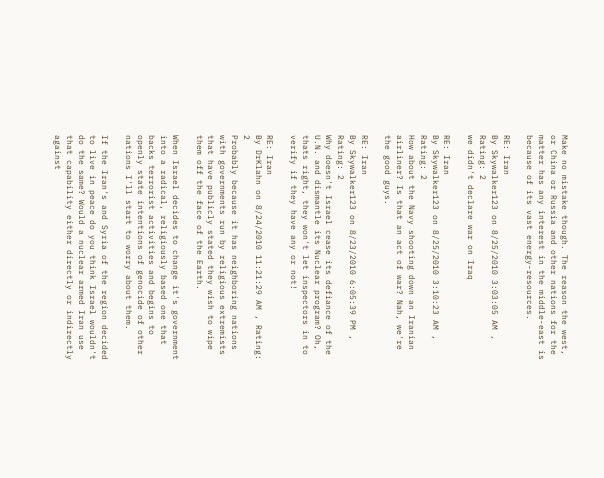Make no mistake though. The reason the west, or China or Russia and other nations for the matter has any interest in the middle-east is because of its vast energy-resources.

RE: Iran
By Skywalker123 on 8/25/2010 3:03:05 AM , Rating: 2
we didn't declare war on Iraq

RE: Iran
By Skywalker123 on 8/25/2010 3:10:23 AM , Rating: 2
How about the Navy shooting down an Iranian airliner? Is that an act of war? Nah, we're the good guys.

RE: Iran
By Skywalker123 on 8/23/2010 6:05:39 PM , Rating: 2
Why doesn't Israel cease its defiance of the U.N. and dismantle its Nuclear program? Oh, thats right, they won't let inspectors in to verify if they have any or not!

RE: Iran
By DrKlahn on 8/24/2010 11:21:29 AM , Rating: 2
Probably because it has neighboring nations with governments run by religious extremists that have publicly stated they wish to wipe them off the face of the Earth.

When Israel decides to change it's government into a radical, religiously based one that backs terrorist activities and begins to openly state intentions of genocide of other nations I'll start to worry about them.

If the Iran's and Syria of the region decided to live in peace do you think Israel wouldn't do the same? Would a nuclear armed Iran use that capability either directly or indirectly against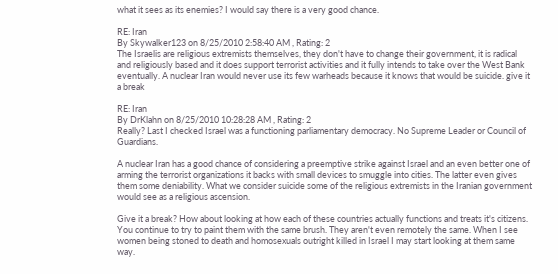what it sees as its enemies? I would say there is a very good chance.

RE: Iran
By Skywalker123 on 8/25/2010 2:58:40 AM , Rating: 2
The Israelis are religious extremists themselves, they don't have to change their government, it is radical and religiously based and it does support terrorist activities and it fully intends to take over the West Bank eventually. A nuclear Iran would never use its few warheads because it knows that would be suicide. give it a break

RE: Iran
By DrKlahn on 8/25/2010 10:28:28 AM , Rating: 2
Really? Last I checked Israel was a functioning parliamentary democracy. No Supreme Leader or Council of Guardians.

A nuclear Iran has a good chance of considering a preemptive strike against Israel and an even better one of arming the terrorist organizations it backs with small devices to smuggle into cities. The latter even gives them some deniability. What we consider suicide some of the religious extremists in the Iranian government would see as a religious ascension.

Give it a break? How about looking at how each of these countries actually functions and treats it's citizens. You continue to try to paint them with the same brush. They aren't even remotely the same. When I see women being stoned to death and homosexuals outright killed in Israel I may start looking at them same way.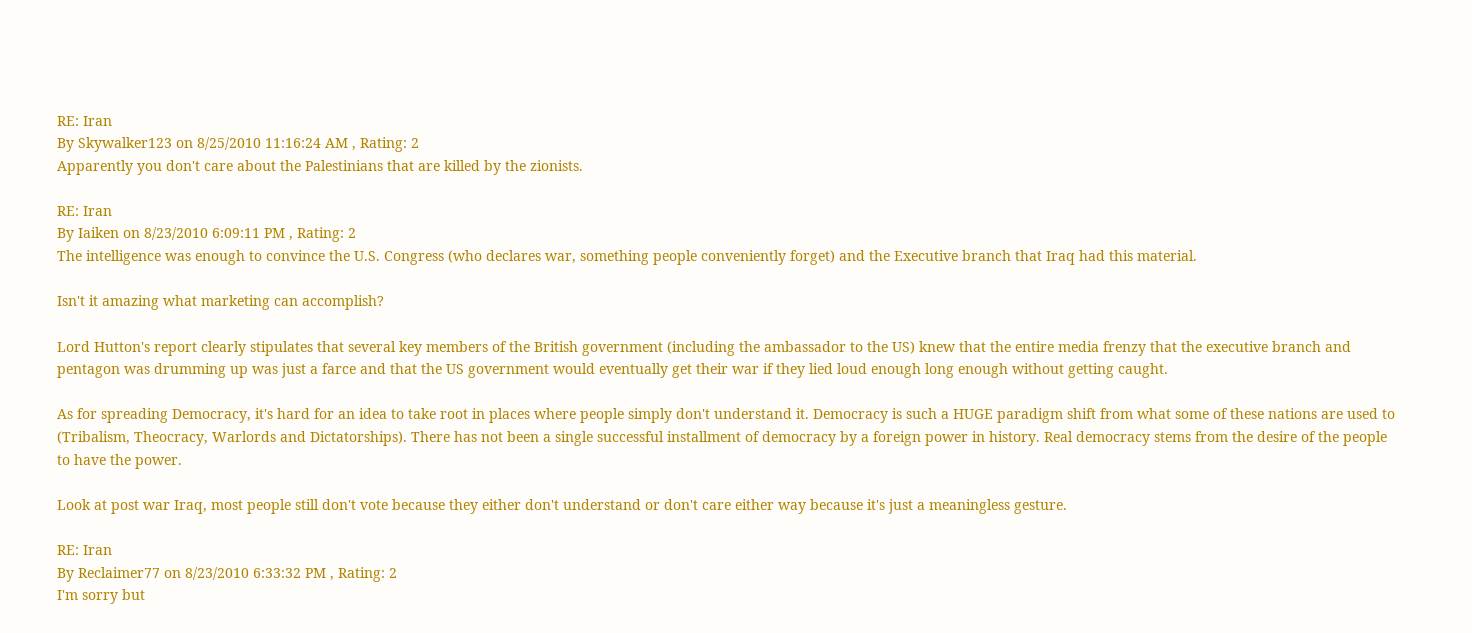RE: Iran
By Skywalker123 on 8/25/2010 11:16:24 AM , Rating: 2
Apparently you don't care about the Palestinians that are killed by the zionists.

RE: Iran
By Iaiken on 8/23/2010 6:09:11 PM , Rating: 2
The intelligence was enough to convince the U.S. Congress (who declares war, something people conveniently forget) and the Executive branch that Iraq had this material.

Isn't it amazing what marketing can accomplish?

Lord Hutton's report clearly stipulates that several key members of the British government (including the ambassador to the US) knew that the entire media frenzy that the executive branch and pentagon was drumming up was just a farce and that the US government would eventually get their war if they lied loud enough long enough without getting caught.

As for spreading Democracy, it's hard for an idea to take root in places where people simply don't understand it. Democracy is such a HUGE paradigm shift from what some of these nations are used to (Tribalism, Theocracy, Warlords and Dictatorships). There has not been a single successful installment of democracy by a foreign power in history. Real democracy stems from the desire of the people to have the power.

Look at post war Iraq, most people still don't vote because they either don't understand or don't care either way because it's just a meaningless gesture.

RE: Iran
By Reclaimer77 on 8/23/2010 6:33:32 PM , Rating: 2
I'm sorry but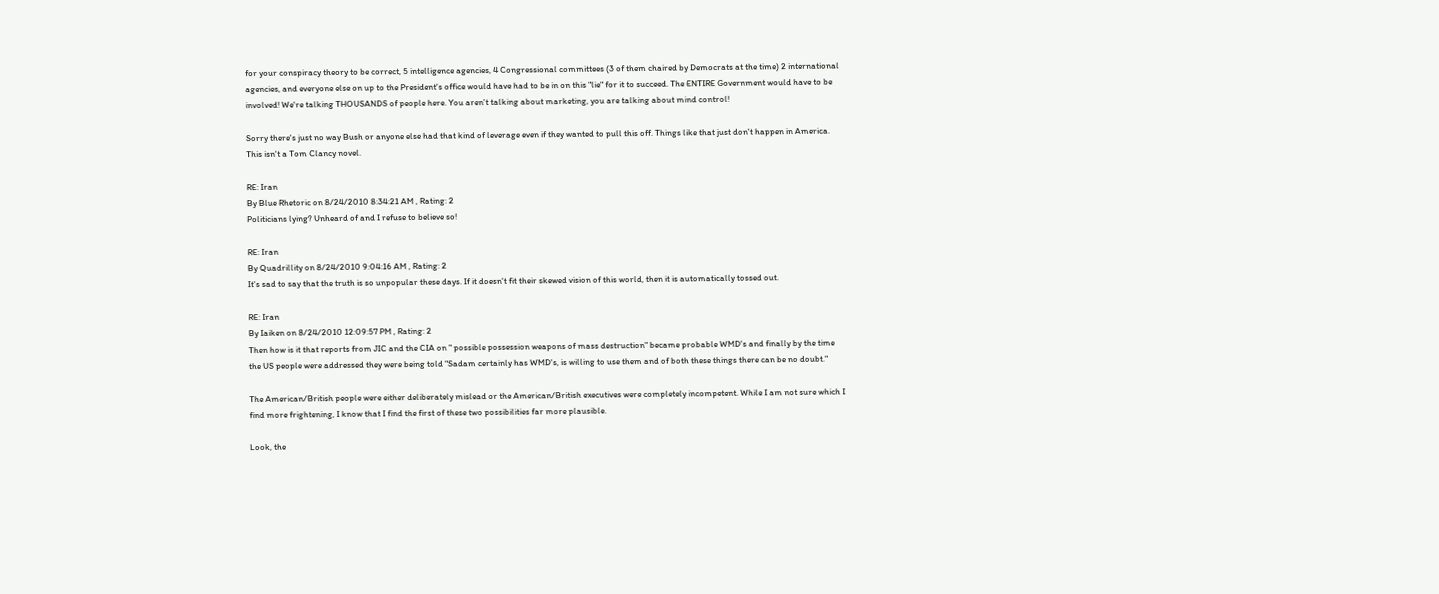for your conspiracy theory to be correct, 5 intelligence agencies, 4 Congressional committees (3 of them chaired by Democrats at the time) 2 international agencies, and everyone else on up to the President's office would have had to be in on this "lie" for it to succeed. The ENTIRE Government would have to be involved! We're talking THOUSANDS of people here. You aren't talking about marketing, you are talking about mind control!

Sorry there's just no way Bush or anyone else had that kind of leverage even if they wanted to pull this off. Things like that just don't happen in America. This isn't a Tom Clancy novel.

RE: Iran
By Blue Rhetoric on 8/24/2010 8:34:21 AM , Rating: 2
Politicians lying? Unheard of and I refuse to believe so!

RE: Iran
By Quadrillity on 8/24/2010 9:04:16 AM , Rating: 2
It's sad to say that the truth is so unpopular these days. If it doesn't fit their skewed vision of this world, then it is automatically tossed out.

RE: Iran
By Iaiken on 8/24/2010 12:09:57 PM , Rating: 2
Then how is it that reports from JIC and the CIA on " possible possession weapons of mass destruction" became probable WMD's and finally by the time the US people were addressed they were being told "Sadam certainly has WMD's, is willing to use them and of both these things there can be no doubt."

The American/British people were either deliberately mislead or the American/British executives were completely incompetent. While I am not sure which I find more frightening, I know that I find the first of these two possibilities far more plausible.

Look, the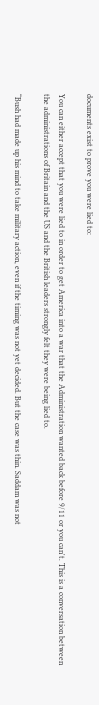documents exist to prove you were lied to:

You can either accept that you were lied to in order to get America into a war that the Administration wanted back before 9/11 or you can't. This is a conversation between the administrations of Britain and the US and the British leaders strongly felt they were being lied to.

“Bush had made up his mind to take military action, even if the timing was not yet decided. But the case was thin. Saddam was not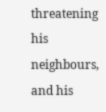threatening his neighbours, and his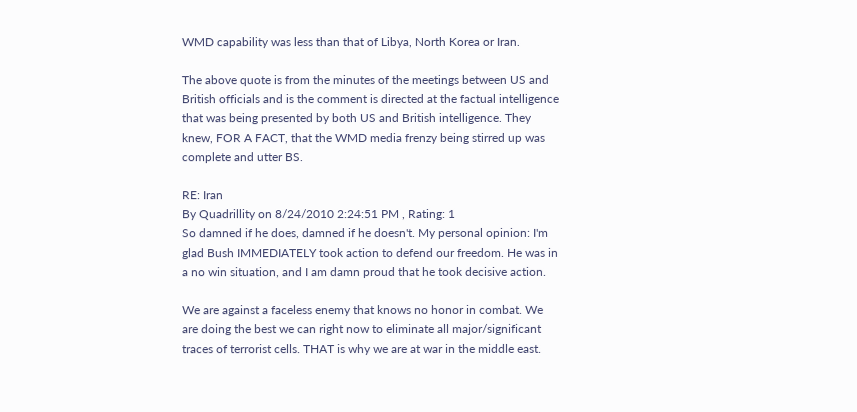WMD capability was less than that of Libya, North Korea or Iran.

The above quote is from the minutes of the meetings between US and British officials and is the comment is directed at the factual intelligence that was being presented by both US and British intelligence. They knew, FOR A FACT, that the WMD media frenzy being stirred up was complete and utter BS.

RE: Iran
By Quadrillity on 8/24/2010 2:24:51 PM , Rating: 1
So damned if he does, damned if he doesn't. My personal opinion: I'm glad Bush IMMEDIATELY took action to defend our freedom. He was in a no win situation, and I am damn proud that he took decisive action.

We are against a faceless enemy that knows no honor in combat. We are doing the best we can right now to eliminate all major/significant traces of terrorist cells. THAT is why we are at war in the middle east.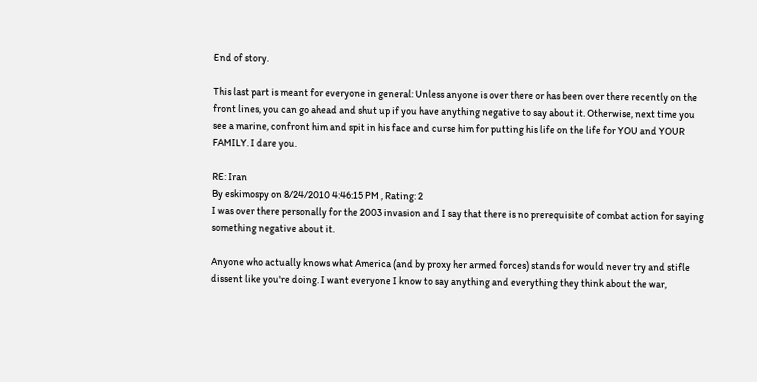End of story.

This last part is meant for everyone in general: Unless anyone is over there or has been over there recently on the front lines, you can go ahead and shut up if you have anything negative to say about it. Otherwise, next time you see a marine, confront him and spit in his face and curse him for putting his life on the life for YOU and YOUR FAMILY. I dare you.

RE: Iran
By eskimospy on 8/24/2010 4:46:15 PM , Rating: 2
I was over there personally for the 2003 invasion and I say that there is no prerequisite of combat action for saying something negative about it.

Anyone who actually knows what America (and by proxy her armed forces) stands for would never try and stifle dissent like you're doing. I want everyone I know to say anything and everything they think about the war,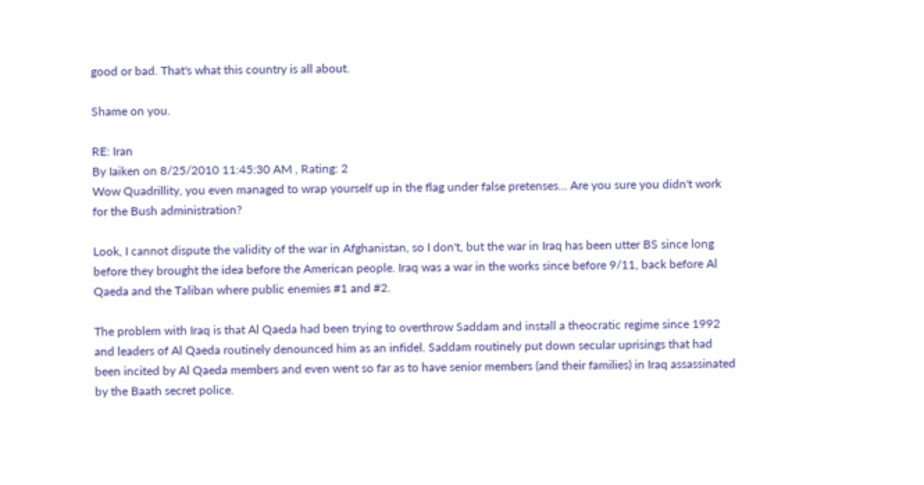good or bad. That's what this country is all about.

Shame on you.

RE: Iran
By Iaiken on 8/25/2010 11:45:30 AM , Rating: 2
Wow Quadrillity, you even managed to wrap yourself up in the flag under false pretenses... Are you sure you didn't work for the Bush administration?

Look, I cannot dispute the validity of the war in Afghanistan, so I don't, but the war in Iraq has been utter BS since long before they brought the idea before the American people. Iraq was a war in the works since before 9/11, back before Al Qaeda and the Taliban where public enemies #1 and #2.

The problem with Iraq is that Al Qaeda had been trying to overthrow Saddam and install a theocratic regime since 1992 and leaders of Al Qaeda routinely denounced him as an infidel. Saddam routinely put down secular uprisings that had been incited by Al Qaeda members and even went so far as to have senior members (and their families) in Iraq assassinated by the Baath secret police.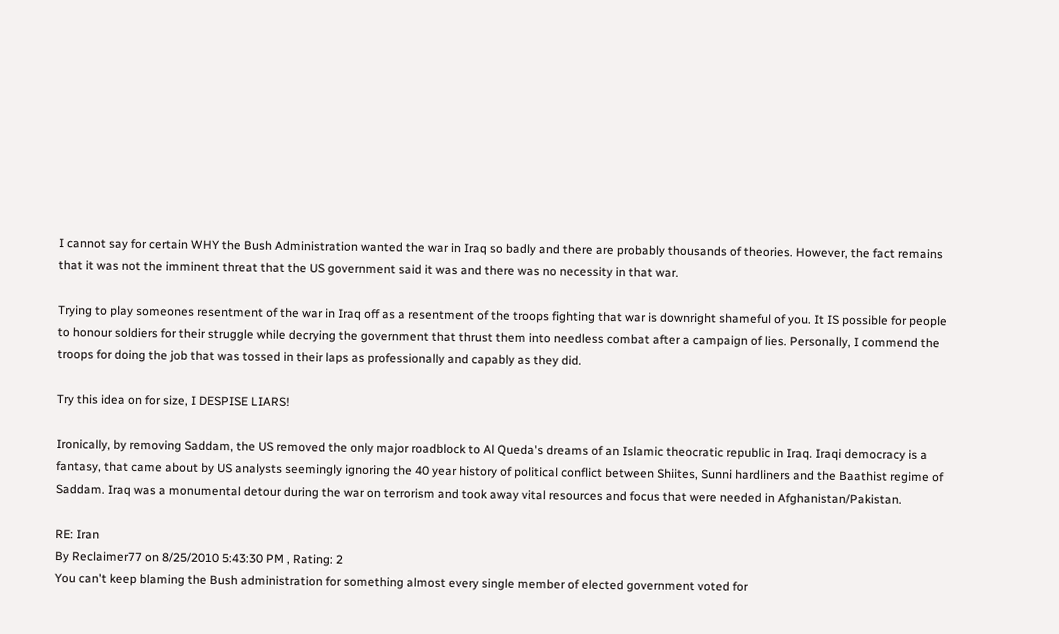I cannot say for certain WHY the Bush Administration wanted the war in Iraq so badly and there are probably thousands of theories. However, the fact remains that it was not the imminent threat that the US government said it was and there was no necessity in that war.

Trying to play someones resentment of the war in Iraq off as a resentment of the troops fighting that war is downright shameful of you. It IS possible for people to honour soldiers for their struggle while decrying the government that thrust them into needless combat after a campaign of lies. Personally, I commend the troops for doing the job that was tossed in their laps as professionally and capably as they did.

Try this idea on for size, I DESPISE LIARS!

Ironically, by removing Saddam, the US removed the only major roadblock to Al Queda's dreams of an Islamic theocratic republic in Iraq. Iraqi democracy is a fantasy, that came about by US analysts seemingly ignoring the 40 year history of political conflict between Shiites, Sunni hardliners and the Baathist regime of Saddam. Iraq was a monumental detour during the war on terrorism and took away vital resources and focus that were needed in Afghanistan/Pakistan.

RE: Iran
By Reclaimer77 on 8/25/2010 5:43:30 PM , Rating: 2
You can't keep blaming the Bush administration for something almost every single member of elected government voted for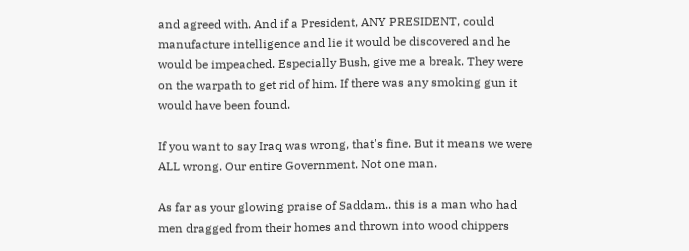and agreed with. And if a President, ANY PRESIDENT, could manufacture intelligence and lie it would be discovered and he would be impeached. Especially Bush, give me a break. They were on the warpath to get rid of him. If there was any smoking gun it would have been found.

If you want to say Iraq was wrong, that's fine. But it means we were ALL wrong. Our entire Government. Not one man.

As far as your glowing praise of Saddam.. this is a man who had men dragged from their homes and thrown into wood chippers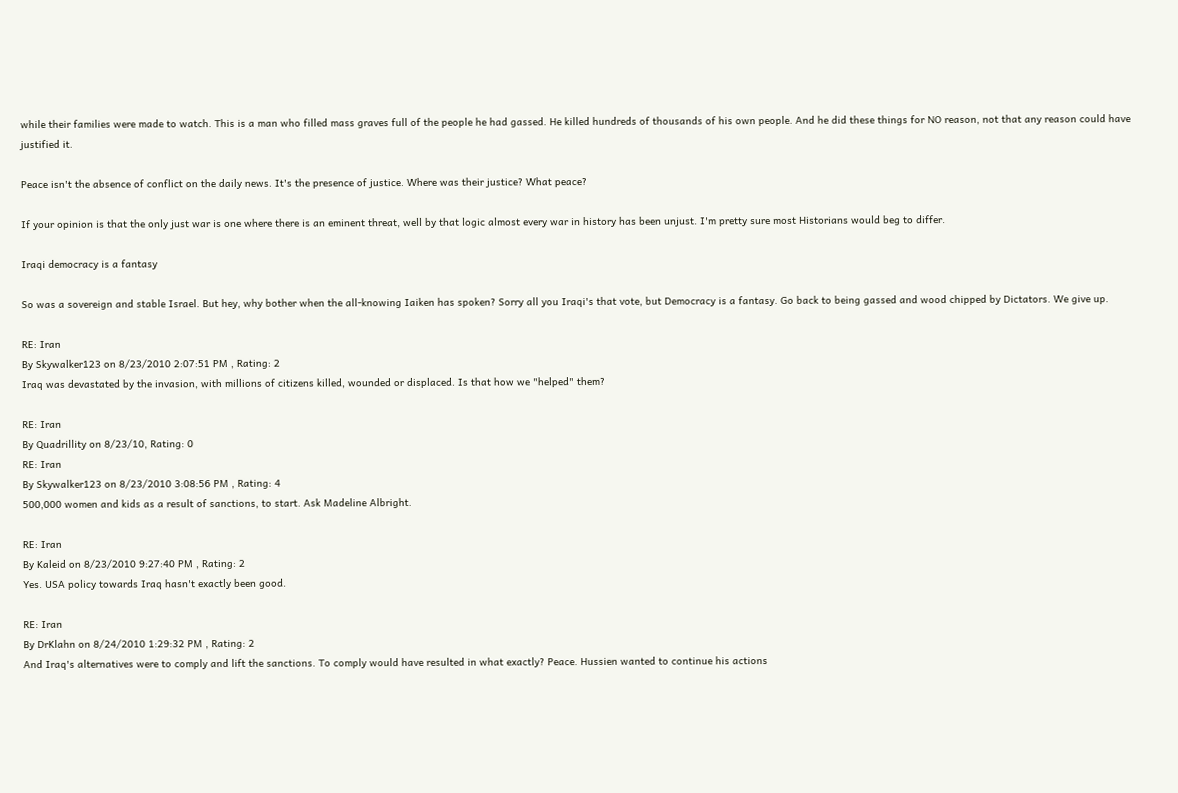while their families were made to watch. This is a man who filled mass graves full of the people he had gassed. He killed hundreds of thousands of his own people. And he did these things for NO reason, not that any reason could have justified it.

Peace isn't the absence of conflict on the daily news. It's the presence of justice. Where was their justice? What peace?

If your opinion is that the only just war is one where there is an eminent threat, well by that logic almost every war in history has been unjust. I'm pretty sure most Historians would beg to differ.

Iraqi democracy is a fantasy

So was a sovereign and stable Israel. But hey, why bother when the all-knowing Iaiken has spoken? Sorry all you Iraqi's that vote, but Democracy is a fantasy. Go back to being gassed and wood chipped by Dictators. We give up.

RE: Iran
By Skywalker123 on 8/23/2010 2:07:51 PM , Rating: 2
Iraq was devastated by the invasion, with millions of citizens killed, wounded or displaced. Is that how we "helped" them?

RE: Iran
By Quadrillity on 8/23/10, Rating: 0
RE: Iran
By Skywalker123 on 8/23/2010 3:08:56 PM , Rating: 4
500,000 women and kids as a result of sanctions, to start. Ask Madeline Albright.

RE: Iran
By Kaleid on 8/23/2010 9:27:40 PM , Rating: 2
Yes. USA policy towards Iraq hasn't exactly been good.

RE: Iran
By DrKlahn on 8/24/2010 1:29:32 PM , Rating: 2
And Iraq's alternatives were to comply and lift the sanctions. To comply would have resulted in what exactly? Peace. Hussien wanted to continue his actions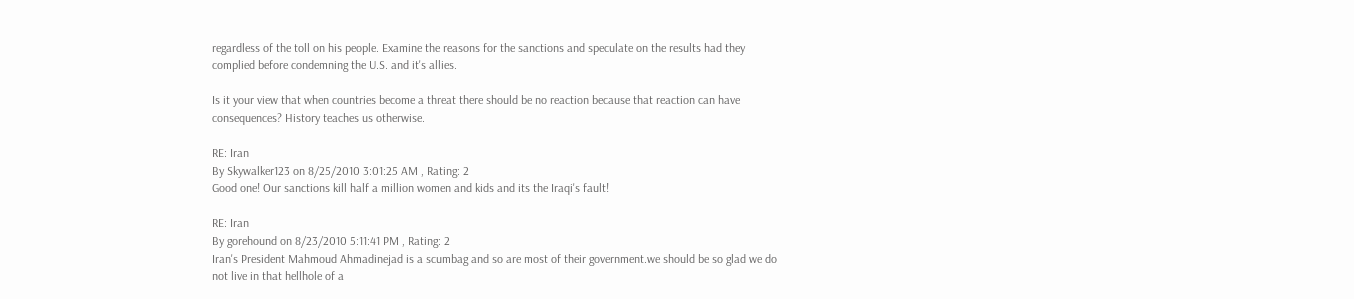regardless of the toll on his people. Examine the reasons for the sanctions and speculate on the results had they complied before condemning the U.S. and it's allies.

Is it your view that when countries become a threat there should be no reaction because that reaction can have consequences? History teaches us otherwise.

RE: Iran
By Skywalker123 on 8/25/2010 3:01:25 AM , Rating: 2
Good one! Our sanctions kill half a million women and kids and its the Iraqi's fault!

RE: Iran
By gorehound on 8/23/2010 5:11:41 PM , Rating: 2
Iran's President Mahmoud Ahmadinejad is a scumbag and so are most of their government.we should be so glad we do not live in that hellhole of a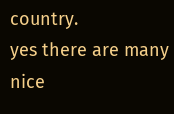country.
yes there are many nice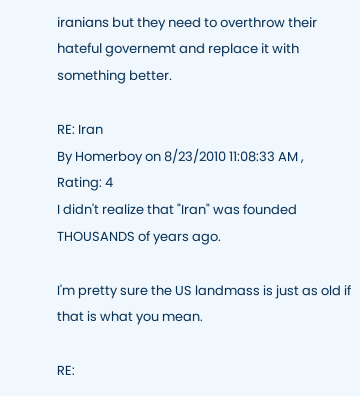iranians but they need to overthrow their hateful governemt and replace it with something better.

RE: Iran
By Homerboy on 8/23/2010 11:08:33 AM , Rating: 4
I didn't realize that "Iran" was founded THOUSANDS of years ago.

I'm pretty sure the US landmass is just as old if that is what you mean.

RE: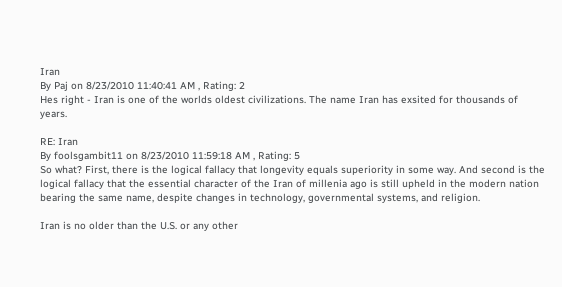Iran
By Paj on 8/23/2010 11:40:41 AM , Rating: 2
Hes right - Iran is one of the worlds oldest civilizations. The name Iran has exsited for thousands of years.

RE: Iran
By foolsgambit11 on 8/23/2010 11:59:18 AM , Rating: 5
So what? First, there is the logical fallacy that longevity equals superiority in some way. And second is the logical fallacy that the essential character of the Iran of millenia ago is still upheld in the modern nation bearing the same name, despite changes in technology, governmental systems, and religion.

Iran is no older than the U.S. or any other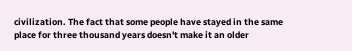civilization. The fact that some people have stayed in the same place for three thousand years doesn't make it an older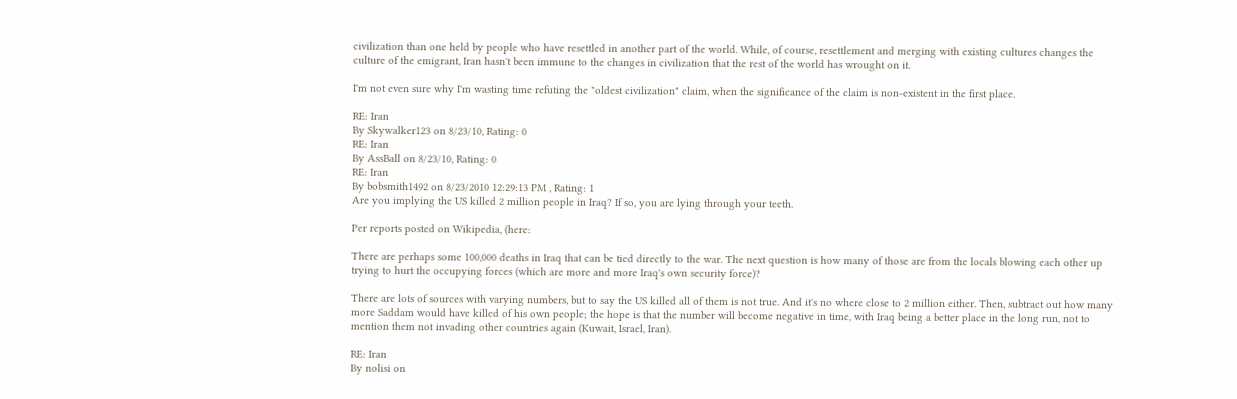civilization than one held by people who have resettled in another part of the world. While, of course, resettlement and merging with existing cultures changes the culture of the emigrant, Iran hasn't been immune to the changes in civilization that the rest of the world has wrought on it.

I'm not even sure why I'm wasting time refuting the "oldest civilization" claim, when the significance of the claim is non-existent in the first place.

RE: Iran
By Skywalker123 on 8/23/10, Rating: 0
RE: Iran
By AssBall on 8/23/10, Rating: 0
RE: Iran
By bobsmith1492 on 8/23/2010 12:29:13 PM , Rating: 1
Are you implying the US killed 2 million people in Iraq? If so, you are lying through your teeth.

Per reports posted on Wikipedia, (here:

There are perhaps some 100,000 deaths in Iraq that can be tied directly to the war. The next question is how many of those are from the locals blowing each other up trying to hurt the occupying forces (which are more and more Iraq's own security force)?

There are lots of sources with varying numbers, but to say the US killed all of them is not true. And it's no where close to 2 million either. Then, subtract out how many more Saddam would have killed of his own people; the hope is that the number will become negative in time, with Iraq being a better place in the long run, not to mention them not invading other countries again (Kuwait, Israel, Iran).

RE: Iran
By nolisi on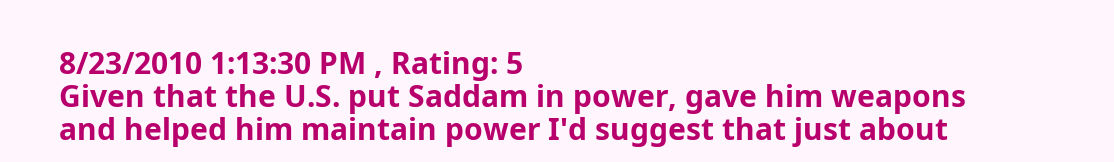8/23/2010 1:13:30 PM , Rating: 5
Given that the U.S. put Saddam in power, gave him weapons and helped him maintain power I'd suggest that just about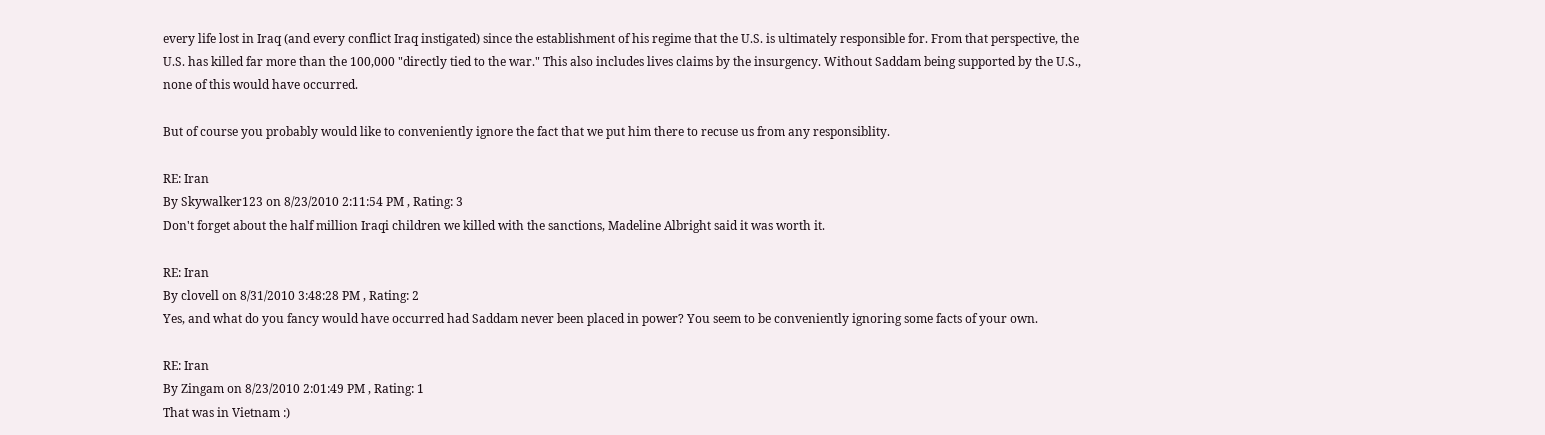every life lost in Iraq (and every conflict Iraq instigated) since the establishment of his regime that the U.S. is ultimately responsible for. From that perspective, the U.S. has killed far more than the 100,000 "directly tied to the war." This also includes lives claims by the insurgency. Without Saddam being supported by the U.S., none of this would have occurred.

But of course you probably would like to conveniently ignore the fact that we put him there to recuse us from any responsiblity.

RE: Iran
By Skywalker123 on 8/23/2010 2:11:54 PM , Rating: 3
Don't forget about the half million Iraqi children we killed with the sanctions, Madeline Albright said it was worth it.

RE: Iran
By clovell on 8/31/2010 3:48:28 PM , Rating: 2
Yes, and what do you fancy would have occurred had Saddam never been placed in power? You seem to be conveniently ignoring some facts of your own.

RE: Iran
By Zingam on 8/23/2010 2:01:49 PM , Rating: 1
That was in Vietnam :)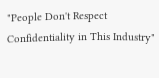"People Don't Respect Confidentiality in This Industry"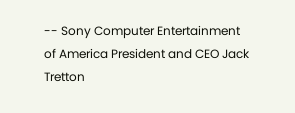-- Sony Computer Entertainment of America President and CEO Jack Tretton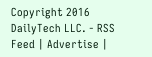Copyright 2016 DailyTech LLC. - RSS Feed | Advertise |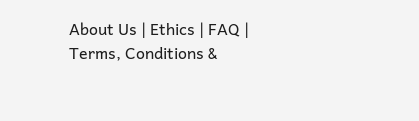About Us | Ethics | FAQ | Terms, Conditions &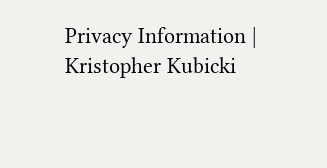Privacy Information | Kristopher Kubicki